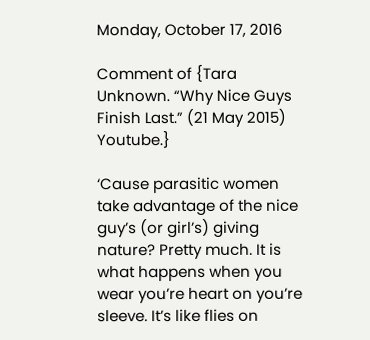Monday, October 17, 2016

Comment of {Tara Unknown. “Why Nice Guys Finish Last.” (21 May 2015) Youtube.}

‘Cause parasitic women take advantage of the nice guy’s (or girl’s) giving nature? Pretty much. It is what happens when you wear you’re heart on you’re sleeve. It’s like flies on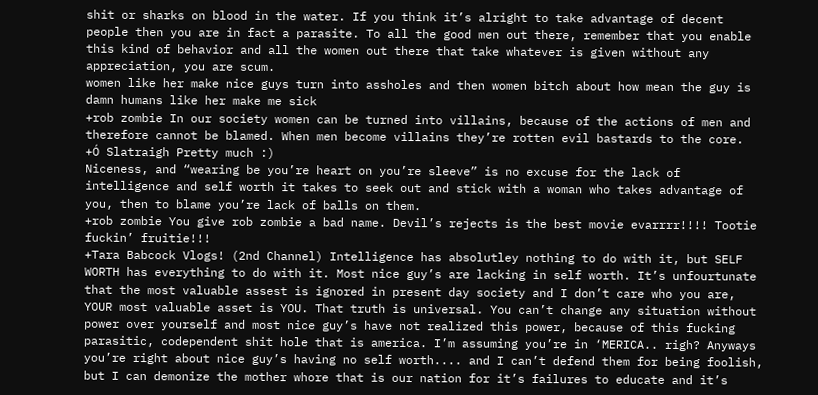shit or sharks on blood in the water. If you think it’s alright to take advantage of decent people then you are in fact a parasite. To all the good men out there, remember that you enable this kind of behavior and all the women out there that take whatever is given without any appreciation, you are scum.
women like her make nice guys turn into assholes and then women bitch about how mean the guy is damn humans like her make me sick
+rob zombie In our society women can be turned into villains, because of the actions of men and therefore cannot be blamed. When men become villains they’re rotten evil bastards to the core.
+Ó Slatraigh Pretty much :)
Niceness, and “wearing be you’re heart on you’re sleeve” is no excuse for the lack of intelligence and self worth it takes to seek out and stick with a woman who takes advantage of you, then to blame you’re lack of balls on them.
+rob zombie You give rob zombie a bad name. Devil’s rejects is the best movie evarrrr!!!! Tootie fuckin’ fruitie!!!
+Tara Babcock Vlogs! (2nd Channel) Intelligence has absolutley nothing to do with it, but SELF WORTH has everything to do with it. Most nice guy’s are lacking in self worth. It’s unfourtunate that the most valuable assest is ignored in present day society and I don’t care who you are, YOUR most valuable asset is YOU. That truth is universal. You can’t change any situation without power over yourself and most nice guy’s have not realized this power, because of this fucking parasitic, codependent shit hole that is america. I’m assuming you’re in ‘MERICA.. righ? Anyways you’re right about nice guy’s having no self worth.... and I can’t defend them for being foolish, but I can demonize the mother whore that is our nation for it’s failures to educate and it’s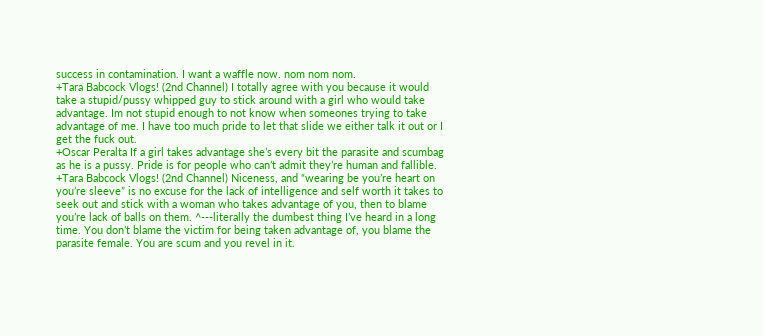success in contamination. I want a waffle now. nom nom nom.
+Tara Babcock Vlogs! (2nd Channel) I totally agree with you because it would take a stupid/pussy whipped guy to stick around with a girl who would take advantage. Im not stupid enough to not know when someones trying to take advantage of me. I have too much pride to let that slide we either talk it out or I get the fuck out.
+Oscar Peralta If a girl takes advantage she’s every bit the parasite and scumbag as he is a pussy. Pride is for people who can’t admit they’re human and fallible.
+Tara Babcock Vlogs! (2nd Channel) Niceness, and “wearing be you’re heart on you’re sleeve” is no excuse for the lack of intelligence and self worth it takes to seek out and stick with a woman who takes advantage of you, then to blame you’re lack of balls on them. ^---literally the dumbest thing I’ve heard in a long time. You don’t blame the victim for being taken advantage of, you blame the parasite female. You are scum and you revel in it.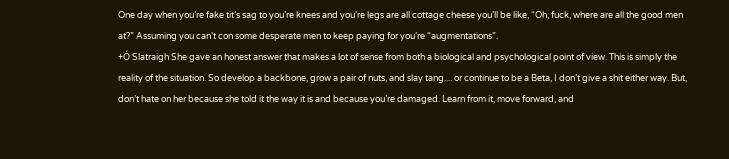One day when you’re fake tit’s sag to you’re knees and you’re legs are all cottage cheese you’ll be like, “Oh, fuck, where are all the good men at?” Assuming you can’t con some desperate men to keep paying for you’re “augmentations”.
+Ó Slatraigh She gave an honest answer that makes a lot of sense from both a biological and psychological point of view. This is simply the reality of the situation. So develop a backbone, grow a pair of nuts, and slay tang.... or continue to be a Beta, I don’t give a shit either way. But, don’t hate on her because she told it the way it is and because you’re damaged. Learn from it, move forward, and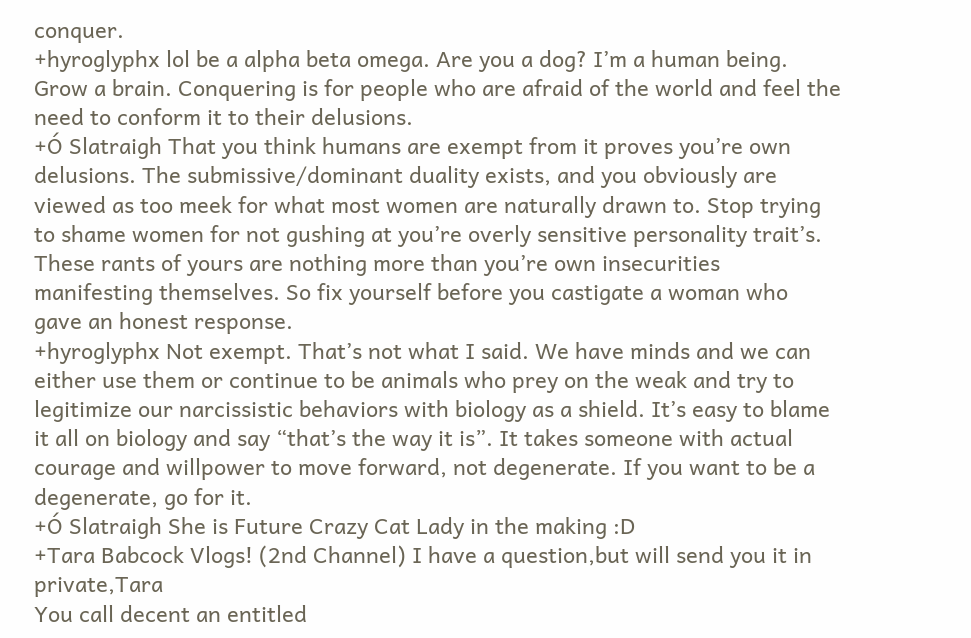conquer.
+hyroglyphx lol be a alpha beta omega. Are you a dog? I’m a human being. Grow a brain. Conquering is for people who are afraid of the world and feel the need to conform it to their delusions.
+Ó Slatraigh That you think humans are exempt from it proves you’re own delusions. The submissive/dominant duality exists, and you obviously are viewed as too meek for what most women are naturally drawn to. Stop trying to shame women for not gushing at you’re overly sensitive personality trait’s. These rants of yours are nothing more than you’re own insecurities manifesting themselves. So fix yourself before you castigate a woman who gave an honest response.
+hyroglyphx Not exempt. That’s not what I said. We have minds and we can either use them or continue to be animals who prey on the weak and try to legitimize our narcissistic behaviors with biology as a shield. It’s easy to blame it all on biology and say “that’s the way it is”. It takes someone with actual courage and willpower to move forward, not degenerate. If you want to be a degenerate, go for it.
+Ó Slatraigh She is Future Crazy Cat Lady in the making :D
+Tara Babcock Vlogs! (2nd Channel) I have a question,but will send you it in private,Tara
You call decent an entitled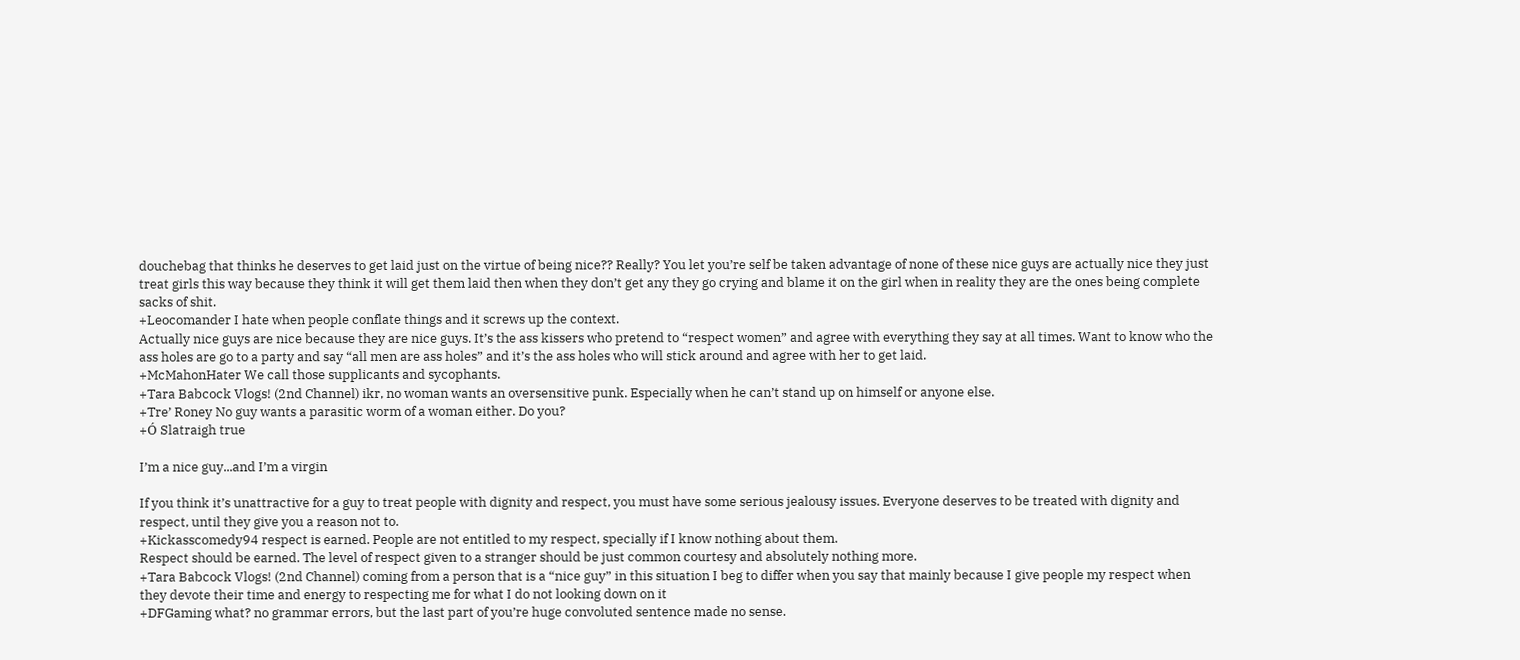douchebag that thinks he deserves to get laid just on the virtue of being nice?? Really? You let you’re self be taken advantage of none of these nice guys are actually nice they just treat girls this way because they think it will get them laid then when they don’t get any they go crying and blame it on the girl when in reality they are the ones being complete sacks of shit.
+Leocomander I hate when people conflate things and it screws up the context.
Actually nice guys are nice because they are nice guys. It’s the ass kissers who pretend to “respect women” and agree with everything they say at all times. Want to know who the ass holes are go to a party and say “all men are ass holes” and it’s the ass holes who will stick around and agree with her to get laid.
+McMahonHater We call those supplicants and sycophants.
+Tara Babcock Vlogs! (2nd Channel) ikr, no woman wants an oversensitive punk. Especially when he can’t stand up on himself or anyone else.
+Tre’ Roney No guy wants a parasitic worm of a woman either. Do you?
+Ó Slatraigh true

I’m a nice guy...and I’m a virgin

If you think it’s unattractive for a guy to treat people with dignity and respect, you must have some serious jealousy issues. Everyone deserves to be treated with dignity and respect, until they give you a reason not to.
+Kickasscomedy94 respect is earned. People are not entitled to my respect, specially if I know nothing about them.
Respect should be earned. The level of respect given to a stranger should be just common courtesy and absolutely nothing more.
+Tara Babcock Vlogs! (2nd Channel) coming from a person that is a “nice guy” in this situation I beg to differ when you say that mainly because I give people my respect when they devote their time and energy to respecting me for what I do not looking down on it
+DFGaming what? no grammar errors, but the last part of you’re huge convoluted sentence made no sense.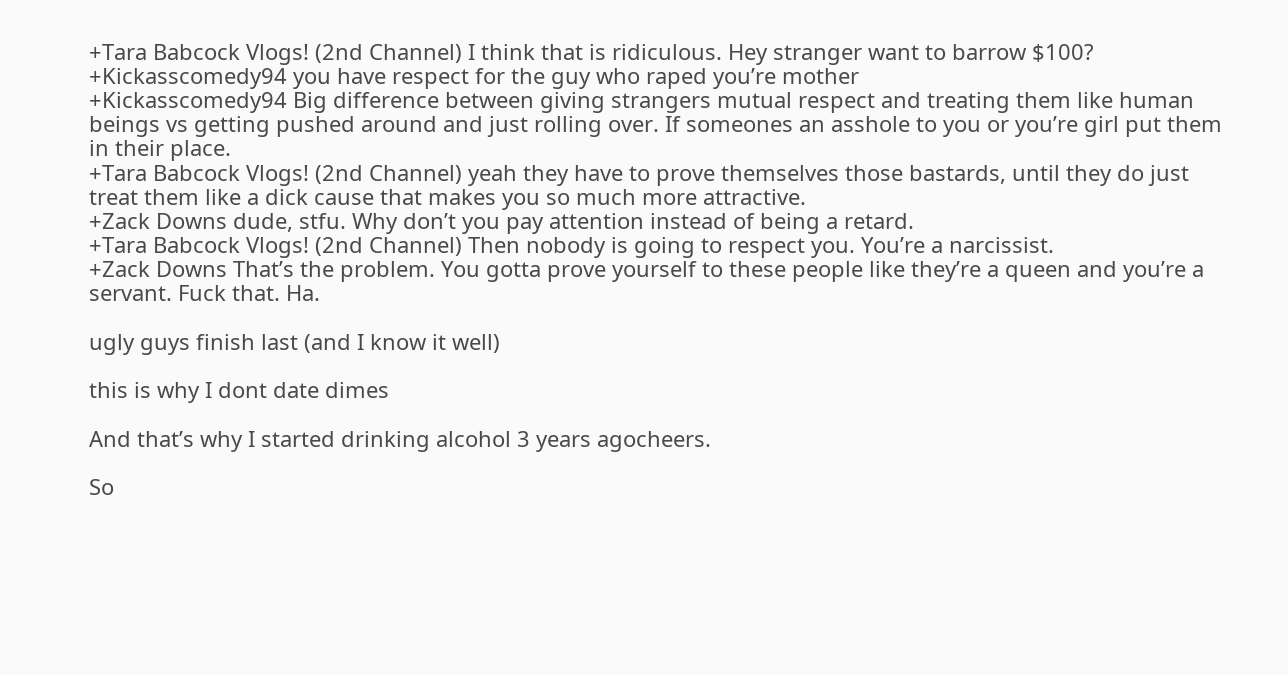+Tara Babcock Vlogs! (2nd Channel) I think that is ridiculous. Hey stranger want to barrow $100?
+Kickasscomedy94 you have respect for the guy who raped you’re mother
+Kickasscomedy94 Big difference between giving strangers mutual respect and treating them like human beings vs getting pushed around and just rolling over. If someones an asshole to you or you’re girl put them in their place.
+Tara Babcock Vlogs! (2nd Channel) yeah they have to prove themselves those bastards, until they do just treat them like a dick cause that makes you so much more attractive.
+Zack Downs dude, stfu. Why don’t you pay attention instead of being a retard.
+Tara Babcock Vlogs! (2nd Channel) Then nobody is going to respect you. You’re a narcissist.
+Zack Downs That’s the problem. You gotta prove yourself to these people like they’re a queen and you’re a servant. Fuck that. Ha.

ugly guys finish last (and I know it well)

this is why I dont date dimes

And that’s why I started drinking alcohol 3 years agocheers.

So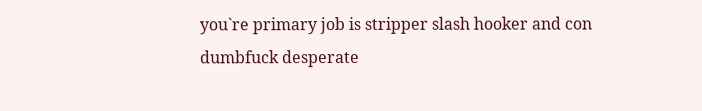you`re primary job is stripper slash hooker and con dumbfuck desperate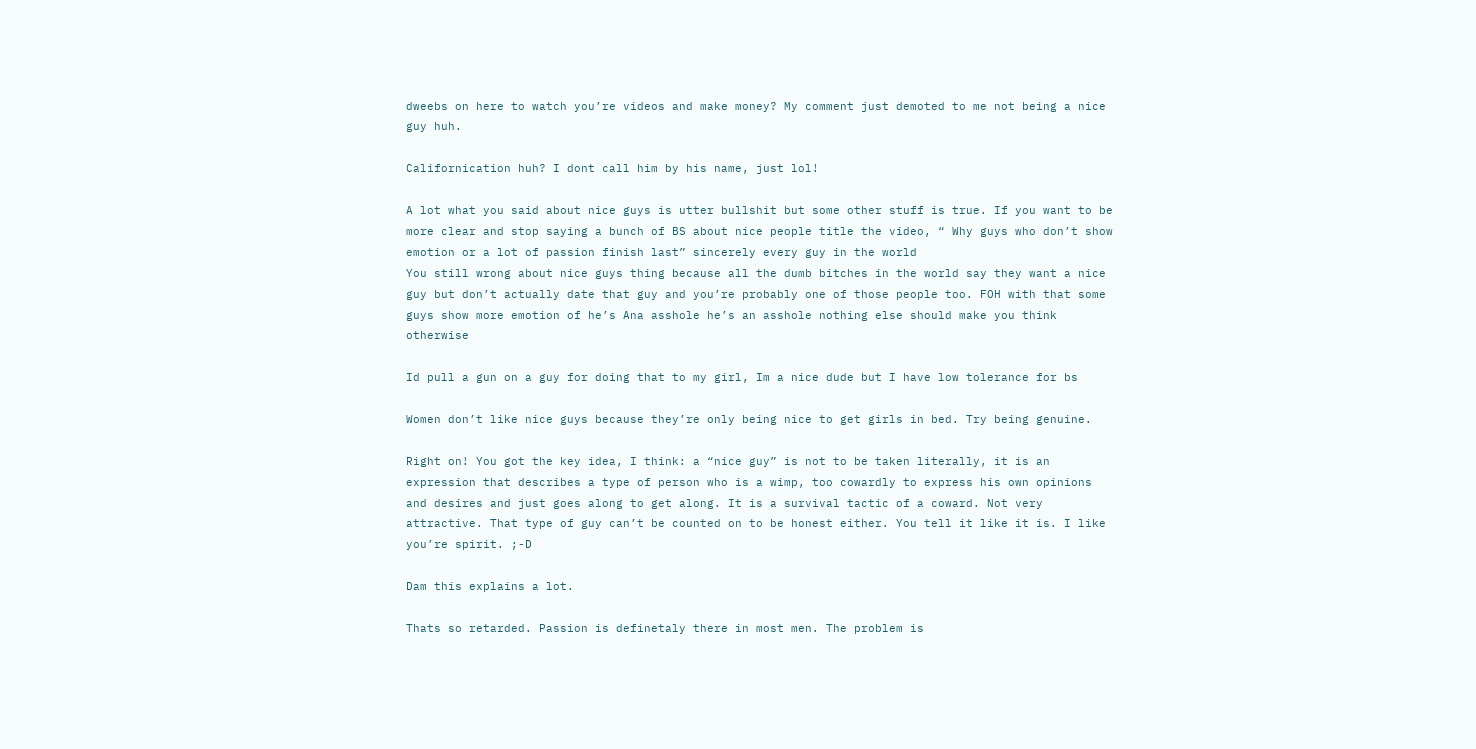dweebs on here to watch you’re videos and make money? My comment just demoted to me not being a nice guy huh.

Californication huh? I dont call him by his name, just lol!

A lot what you said about nice guys is utter bullshit but some other stuff is true. If you want to be more clear and stop saying a bunch of BS about nice people title the video, “ Why guys who don’t show emotion or a lot of passion finish last” sincerely every guy in the world
You still wrong about nice guys thing because all the dumb bitches in the world say they want a nice guy but don’t actually date that guy and you’re probably one of those people too. FOH with that some guys show more emotion of he’s Ana asshole he’s an asshole nothing else should make you think otherwise

Id pull a gun on a guy for doing that to my girl, Im a nice dude but I have low tolerance for bs

Women don’t like nice guys because they’re only being nice to get girls in bed. Try being genuine.

Right on! You got the key idea, I think: a “nice guy” is not to be taken literally, it is an expression that describes a type of person who is a wimp, too cowardly to express his own opinions and desires and just goes along to get along. It is a survival tactic of a coward. Not very attractive. That type of guy can’t be counted on to be honest either. You tell it like it is. I like you’re spirit. ;-D

Dam this explains a lot.

Thats so retarded. Passion is definetaly there in most men. The problem is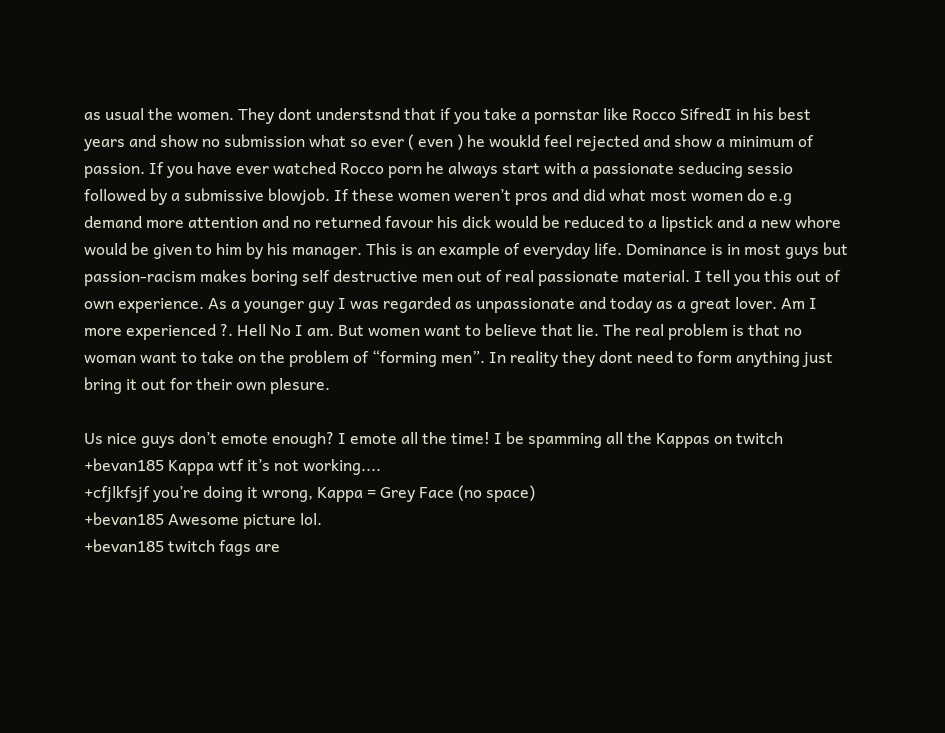as usual the women. They dont understsnd that if you take a pornstar like Rocco SifredI in his best years and show no submission what so ever ( even ) he woukld feel rejected and show a minimum of passion. If you have ever watched Rocco porn he always start with a passionate seducing sessio followed by a submissive blowjob. If these women weren’t pros and did what most women do e.g demand more attention and no returned favour his dick would be reduced to a lipstick and a new whore would be given to him by his manager. This is an example of everyday life. Dominance is in most guys but passion-racism makes boring self destructive men out of real passionate material. I tell you this out of own experience. As a younger guy I was regarded as unpassionate and today as a great lover. Am I more experienced ?. Hell No I am. But women want to believe that lie. The real problem is that no woman want to take on the problem of “forming men”. In reality they dont need to form anything just bring it out for their own plesure.

Us nice guys don’t emote enough? I emote all the time! I be spamming all the Kappas on twitch
+bevan185 Kappa wtf it’s not working....
+cfjlkfsjf you’re doing it wrong, Kappa = Grey Face (no space)
+bevan185 Awesome picture lol.
+bevan185 twitch fags are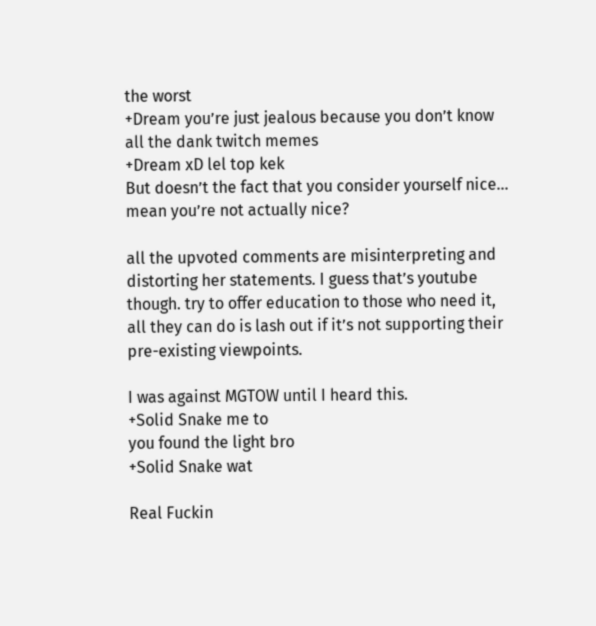the worst
+Dream you’re just jealous because you don’t know all the dank twitch memes
+Dream xD lel top kek
But doesn’t the fact that you consider yourself nice... mean you’re not actually nice?

all the upvoted comments are misinterpreting and distorting her statements. I guess that’s youtube though. try to offer education to those who need it, all they can do is lash out if it’s not supporting their pre-existing viewpoints.

I was against MGTOW until I heard this.
+Solid Snake me to
you found the light bro
+Solid Snake wat

Real Fuckin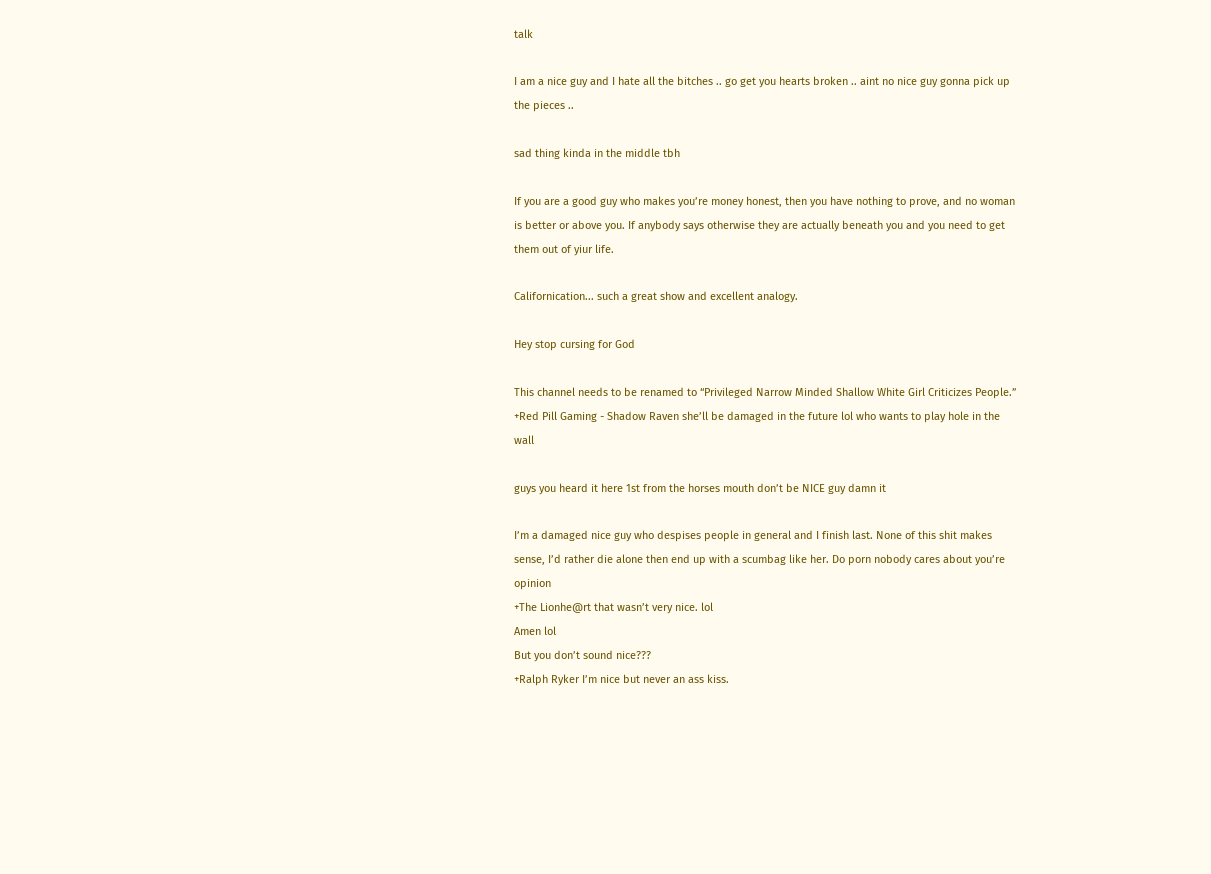talk

I am a nice guy and I hate all the bitches .. go get you hearts broken .. aint no nice guy gonna pick up the pieces ..

sad thing kinda in the middle tbh

If you are a good guy who makes you’re money honest, then you have nothing to prove, and no woman is better or above you. If anybody says otherwise they are actually beneath you and you need to get them out of yiur life.

Californication... such a great show and excellent analogy.

Hey stop cursing for God

This channel needs to be renamed to “Privileged Narrow Minded Shallow White Girl Criticizes People.”
+Red Pill Gaming - Shadow Raven she’ll be damaged in the future lol who wants to play hole in the wall

guys you heard it here 1st from the horses mouth don’t be NICE guy damn it

I’m a damaged nice guy who despises people in general and I finish last. None of this shit makes sense, I’d rather die alone then end up with a scumbag like her. Do porn nobody cares about you’re opinion
+The Lionhe@rt that wasn’t very nice. lol
Amen lol
But you don’t sound nice???
+Ralph Ryker I’m nice but never an ass kiss.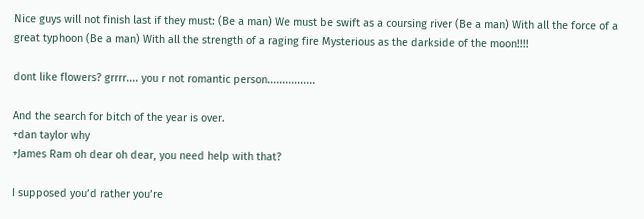Nice guys will not finish last if they must: (Be a man) We must be swift as a coursing river (Be a man) With all the force of a great typhoon (Be a man) With all the strength of a raging fire Mysterious as the darkside of the moon!!!!

dont like flowers? grrrr.... you r not romantic person................

And the search for bitch of the year is over.
+dan taylor why
+James Ram oh dear oh dear, you need help with that?

I supposed you’d rather you’re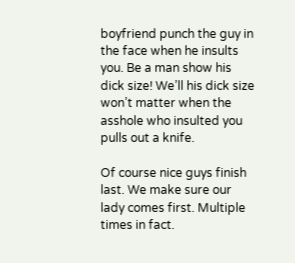boyfriend punch the guy in the face when he insults you. Be a man show his dick size! We’ll his dick size won’t matter when the asshole who insulted you pulls out a knife.

Of course nice guys finish last. We make sure our lady comes first. Multiple times in fact.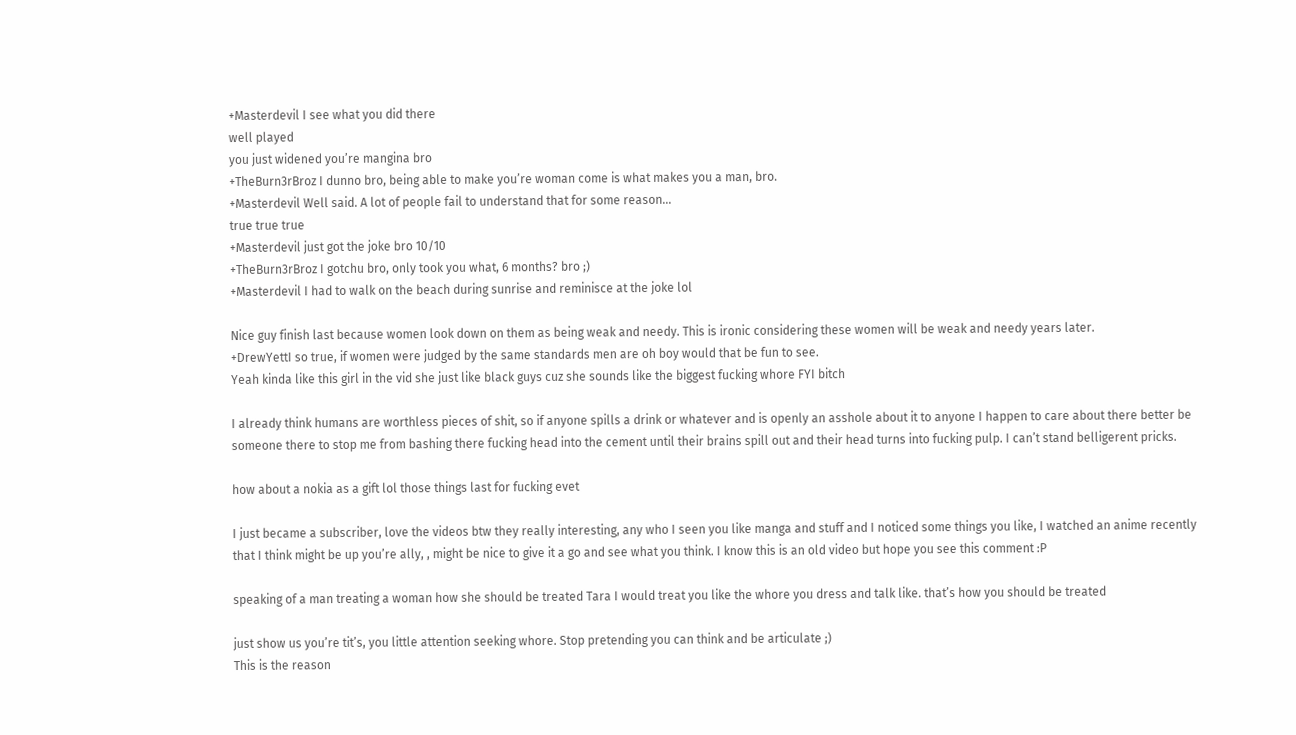+Masterdevil I see what you did there
well played
you just widened you’re mangina bro
+TheBurn3rBroz I dunno bro, being able to make you’re woman come is what makes you a man, bro.
+Masterdevil Well said. A lot of people fail to understand that for some reason...
true true true
+Masterdevil just got the joke bro 10/10
+TheBurn3rBroz I gotchu bro, only took you what, 6 months? bro ;)
+Masterdevil I had to walk on the beach during sunrise and reminisce at the joke lol

Nice guy finish last because women look down on them as being weak and needy. This is ironic considering these women will be weak and needy years later.
+DrewYettI so true, if women were judged by the same standards men are oh boy would that be fun to see.
Yeah kinda like this girl in the vid she just like black guys cuz she sounds like the biggest fucking whore FYI bitch

I already think humans are worthless pieces of shit, so if anyone spills a drink or whatever and is openly an asshole about it to anyone I happen to care about there better be someone there to stop me from bashing there fucking head into the cement until their brains spill out and their head turns into fucking pulp. I can’t stand belligerent pricks.

how about a nokia as a gift lol those things last for fucking evet

I just became a subscriber, love the videos btw they really interesting, any who I seen you like manga and stuff and I noticed some things you like, I watched an anime recently that I think might be up you’re ally, , might be nice to give it a go and see what you think. I know this is an old video but hope you see this comment :P

speaking of a man treating a woman how she should be treated Tara I would treat you like the whore you dress and talk like. that’s how you should be treated

just show us you’re tit’s, you little attention seeking whore. Stop pretending you can think and be articulate ;)
This is the reason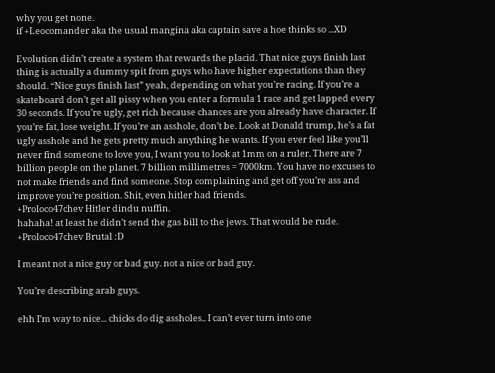why you get none.
if +Leocomander aka the usual mangina aka captain save a hoe thinks so ...XD

Evolution didn’t create a system that rewards the placid. That nice guys finish last thing is actually a dummy spit from guys who have higher expectations than they should. “Nice guys finish last” yeah, depending on what you’re racing. If you’re a skateboard don’t get all pissy when you enter a formula 1 race and get lapped every 30 seconds. If you’re ugly, get rich because chances are you already have character. If you’re fat, lose weight. If you’re an asshole, don’t be. Look at Donald trump, he’s a fat ugly asshole and he gets pretty much anything he wants. If you ever feel like you’ll never find someone to love you, I want you to look at 1mm on a ruler. There are 7 billion people on the planet. 7 billion millimetres = 7000km. You have no excuses to not make friends and find someone. Stop complaining and get off you’re ass and improve you’re position. Shit, even hitler had friends.
+Proloco47chev Hitler dindu nuffin.
hahaha! at least he didn’t send the gas bill to the jews. That would be rude.
+Proloco47chev Brutal :D

I meant not a nice guy or bad guy. not a nice or bad guy.

You’re describing arab guys.

ehh I’m way to nice... chicks do dig assholes.. I can’t ever turn into one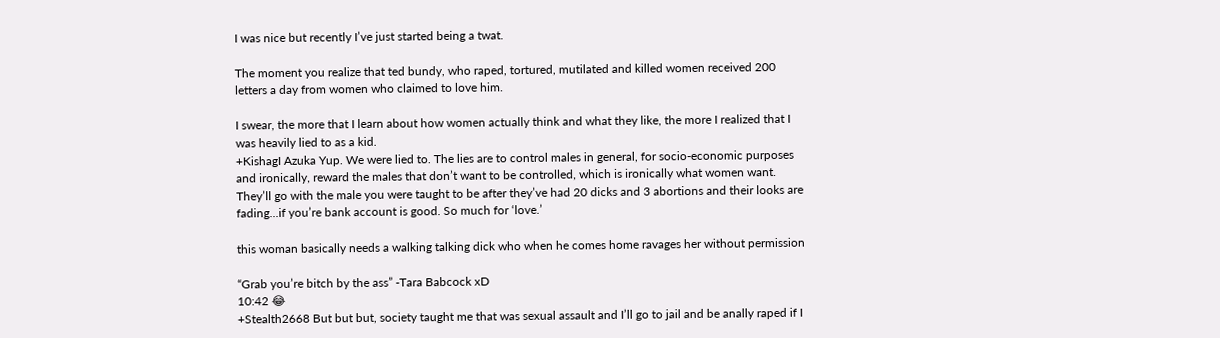I was nice but recently I’ve just started being a twat.

The moment you realize that ted bundy, who raped, tortured, mutilated and killed women received 200 letters a day from women who claimed to love him.

I swear, the more that I learn about how women actually think and what they like, the more I realized that I was heavily lied to as a kid.
+KishagI Azuka Yup. We were lied to. The lies are to control males in general, for socio-economic purposes and ironically, reward the males that don’t want to be controlled, which is ironically what women want. They’ll go with the male you were taught to be after they’ve had 20 dicks and 3 abortions and their looks are fading...if you’re bank account is good. So much for ‘love.’

this woman basically needs a walking talking dick who when he comes home ravages her without permission

“Grab you’re bitch by the ass” -Tara Babcock xD
10:42 😂
+Stealth2668 But but but, society taught me that was sexual assault and I’ll go to jail and be anally raped if I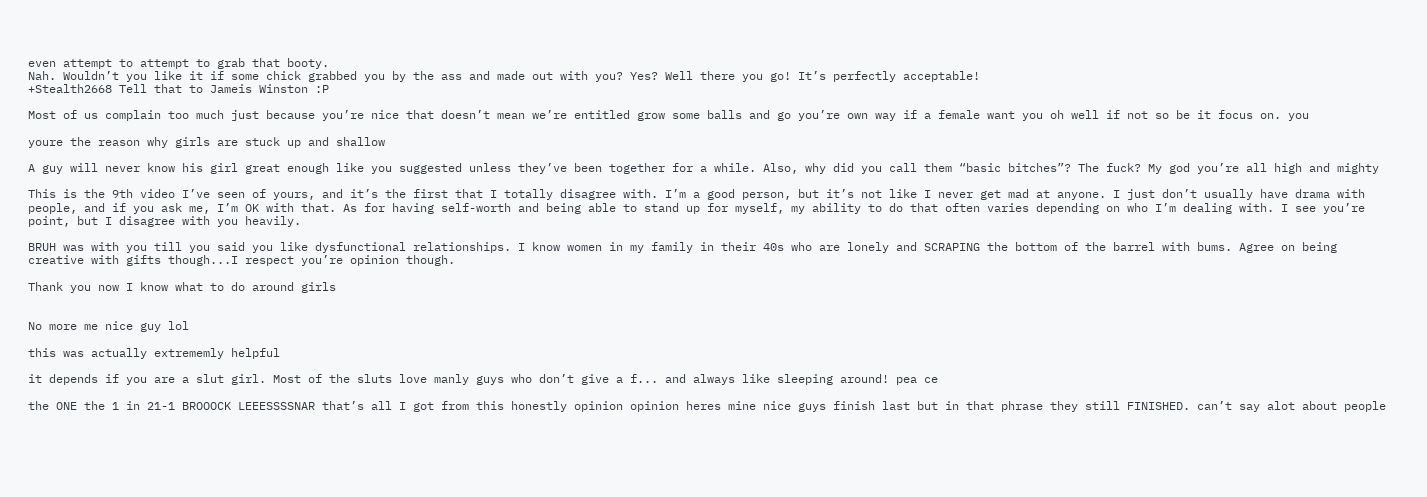even attempt to attempt to grab that booty.
Nah. Wouldn’t you like it if some chick grabbed you by the ass and made out with you? Yes? Well there you go! It’s perfectly acceptable!
+Stealth2668 Tell that to Jameis Winston :P

Most of us complain too much just because you’re nice that doesn’t mean we’re entitled grow some balls and go you’re own way if a female want you oh well if not so be it focus on. you

youre the reason why girls are stuck up and shallow

A guy will never know his girl great enough like you suggested unless they’ve been together for a while. Also, why did you call them “basic bitches”? The fuck? My god you’re all high and mighty

This is the 9th video I’ve seen of yours, and it’s the first that I totally disagree with. I’m a good person, but it’s not like I never get mad at anyone. I just don’t usually have drama with people, and if you ask me, I’m OK with that. As for having self-worth and being able to stand up for myself, my ability to do that often varies depending on who I’m dealing with. I see you’re point, but I disagree with you heavily.

BRUH was with you till you said you like dysfunctional relationships. I know women in my family in their 40s who are lonely and SCRAPING the bottom of the barrel with bums. Agree on being creative with gifts though...I respect you’re opinion though.

Thank you now I know what to do around girls


No more me nice guy lol

this was actually extrememly helpful

it depends if you are a slut girl. Most of the sluts love manly guys who don’t give a f... and always like sleeping around! pea ce

the ONE the 1 in 21-1 BROOOCK LEEESSSSNAR that’s all I got from this honestly opinion opinion heres mine nice guys finish last but in that phrase they still FINISHED. can’t say alot about people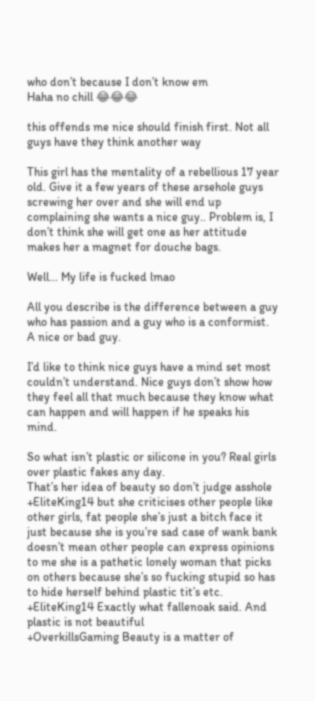who don’t because I don’t know em
Haha no chill 😂😂😂

this offends me nice should finish first. Not all guys have they think another way

This girl has the mentality of a rebellious 17 year old. Give it a few years of these arsehole guys screwing her over and she will end up complaining she wants a nice guy.. Problem is, I don’t think she will get one as her attitude makes her a magnet for douche bags.

Well... My life is fucked lmao

All you describe is the difference between a guy who has passion and a guy who is a conformist. A nice or bad guy.

I’d like to think nice guys have a mind set most couldn’t understand. Nice guys don’t show how they feel all that much because they know what can happen and will happen if he speaks his mind.

So what isn’t plastic or silicone in you? Real girls over plastic fakes any day.
That’s her idea of beauty so don’t judge asshole
+EliteKing14 but she criticises other people like other girls, fat people she’s just a bitch face it just because she is you’re sad case of wank bank doesn’t mean other people can express opinions to me she is a pathetic lonely woman that picks on others because she’s so fucking stupid so has to hide herself behind plastic tit’s etc.
+EliteKing14 Exactly what fallenoak said. And plastic is not beautiful
+OverkillsGaming Beauty is a matter of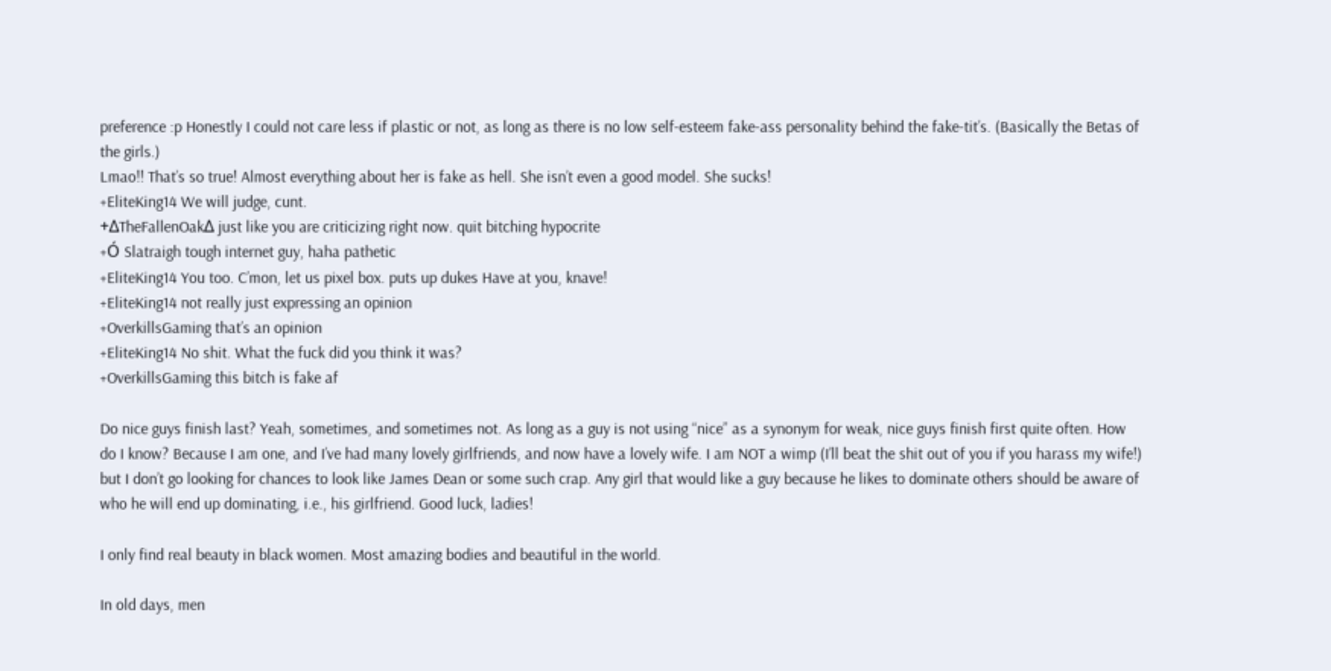preference :p Honestly I could not care less if plastic or not, as long as there is no low self-esteem fake-ass personality behind the fake-tit’s. (Basically the Betas of the girls.)
Lmao!! That’s so true! Almost everything about her is fake as hell. She isn’t even a good model. She sucks!
+EliteKing14 We will judge, cunt.
+ΔTheFallenOakΔ just like you are criticizing right now. quit bitching hypocrite
+Ó Slatraigh tough internet guy, haha pathetic
+EliteKing14 You too. C’mon, let us pixel box. puts up dukes Have at you, knave!
+EliteKing14 not really just expressing an opinion
+OverkillsGaming that’s an opinion
+EliteKing14 No shit. What the fuck did you think it was?
+OverkillsGaming this bitch is fake af

Do nice guys finish last? Yeah, sometimes, and sometimes not. As long as a guy is not using “nice” as a synonym for weak, nice guys finish first quite often. How do I know? Because I am one, and I’ve had many lovely girlfriends, and now have a lovely wife. I am NOT a wimp (I’ll beat the shit out of you if you harass my wife!) but I don’t go looking for chances to look like James Dean or some such crap. Any girl that would like a guy because he likes to dominate others should be aware of who he will end up dominating, i.e., his girlfriend. Good luck, ladies!

I only find real beauty in black women. Most amazing bodies and beautiful in the world.

In old days, men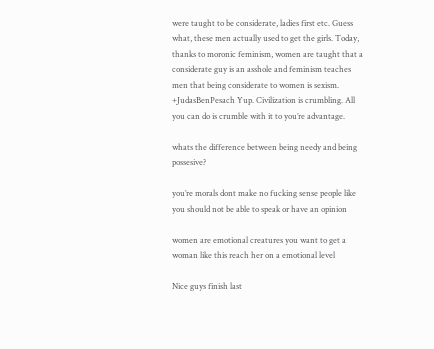were taught to be considerate, ladies first etc. Guess what, these men actually used to get the girls. Today, thanks to moronic feminism, women are taught that a considerate guy is an asshole and feminism teaches men that being considerate to women is sexism.
+JudasBenPesach Yup. Civilization is crumbling. All you can do is crumble with it to you’re advantage.

whats the difference between being needy and being possesive?

you’re morals dont make no fucking sense people like you should not be able to speak or have an opinion

women are emotional creatures you want to get a woman like this reach her on a emotional level

Nice guys finish last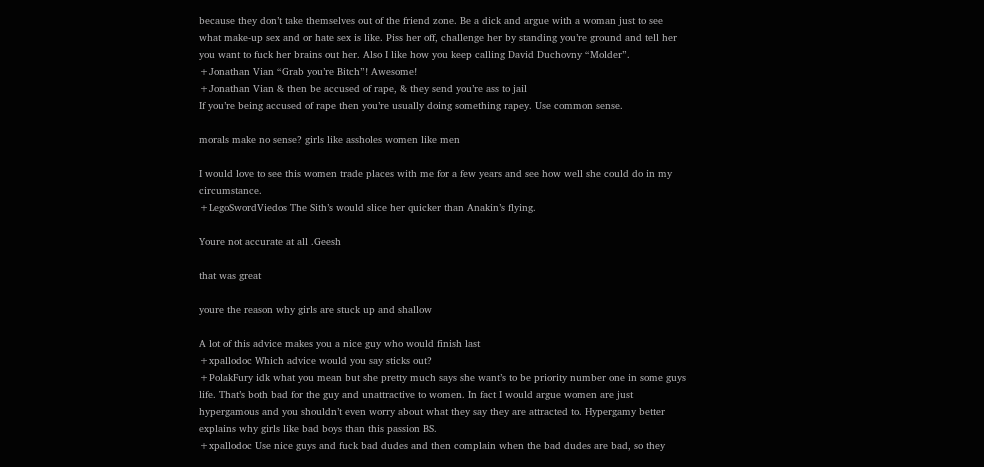because they don’t take themselves out of the friend zone. Be a dick and argue with a woman just to see what make-up sex and or hate sex is like. Piss her off, challenge her by standing you’re ground and tell her you want to fuck her brains out her. Also I like how you keep calling David Duchovny “Molder”.
+Jonathan Vian “Grab you’re Bitch”! Awesome!
+Jonathan Vian & then be accused of rape, & they send you’re ass to jail
If you’re being accused of rape then you’re usually doing something rapey. Use common sense.

morals make no sense? girls like assholes women like men

I would love to see this women trade places with me for a few years and see how well she could do in my circumstance.
+LegoSwordViedos The Sith’s would slice her quicker than Anakin’s flying.

Youre not accurate at all .Geesh

that was great

youre the reason why girls are stuck up and shallow

A lot of this advice makes you a nice guy who would finish last
+xpallodoc Which advice would you say sticks out?
+PolakFury idk what you mean but she pretty much says she want’s to be priority number one in some guys life. That’s both bad for the guy and unattractive to women. In fact I would argue women are just hypergamous and you shouldn’t even worry about what they say they are attracted to. Hypergamy better explains why girls like bad boys than this passion BS.
+xpallodoc Use nice guys and fuck bad dudes and then complain when the bad dudes are bad, so they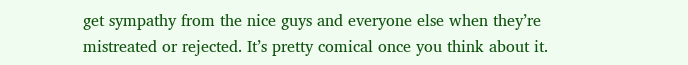get sympathy from the nice guys and everyone else when they’re mistreated or rejected. It’s pretty comical once you think about it.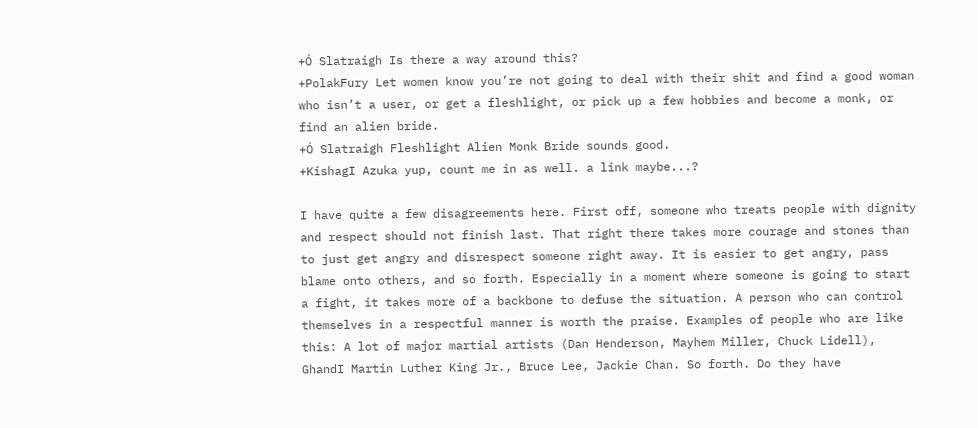+Ó Slatraigh Is there a way around this?
+PolakFury Let women know you’re not going to deal with their shit and find a good woman who isn’t a user, or get a fleshlight, or pick up a few hobbies and become a monk, or find an alien bride.
+Ó Slatraigh Fleshlight Alien Monk Bride sounds good.
+KishagI Azuka yup, count me in as well. a link maybe...?

I have quite a few disagreements here. First off, someone who treats people with dignity and respect should not finish last. That right there takes more courage and stones than to just get angry and disrespect someone right away. It is easier to get angry, pass blame onto others, and so forth. Especially in a moment where someone is going to start a fight, it takes more of a backbone to defuse the situation. A person who can control themselves in a respectful manner is worth the praise. Examples of people who are like this: A lot of major martial artists (Dan Henderson, Mayhem Miller, Chuck Lidell), GhandI Martin Luther King Jr., Bruce Lee, Jackie Chan. So forth. Do they have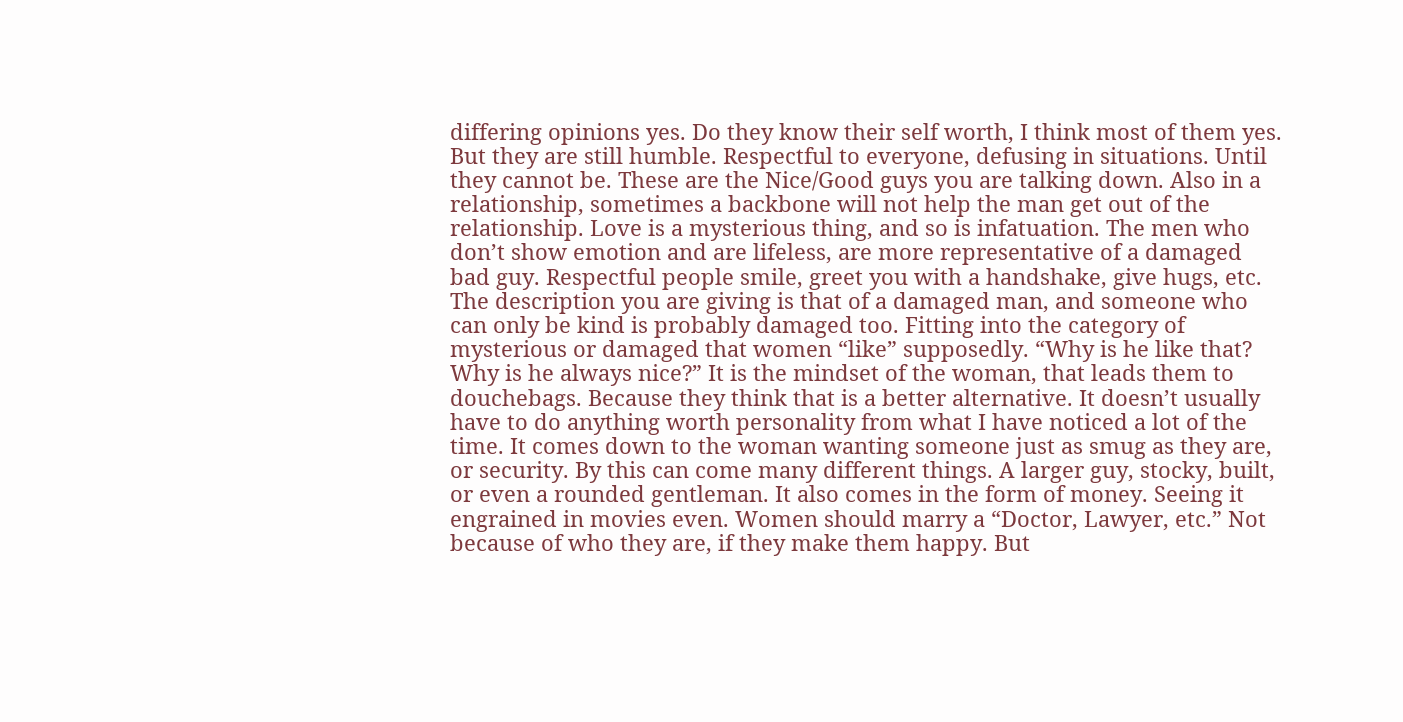differing opinions yes. Do they know their self worth, I think most of them yes. But they are still humble. Respectful to everyone, defusing in situations. Until they cannot be. These are the Nice/Good guys you are talking down. Also in a relationship, sometimes a backbone will not help the man get out of the relationship. Love is a mysterious thing, and so is infatuation. The men who don’t show emotion and are lifeless, are more representative of a damaged bad guy. Respectful people smile, greet you with a handshake, give hugs, etc. The description you are giving is that of a damaged man, and someone who can only be kind is probably damaged too. Fitting into the category of mysterious or damaged that women “like” supposedly. “Why is he like that? Why is he always nice?” It is the mindset of the woman, that leads them to douchebags. Because they think that is a better alternative. It doesn’t usually have to do anything worth personality from what I have noticed a lot of the time. It comes down to the woman wanting someone just as smug as they are, or security. By this can come many different things. A larger guy, stocky, built, or even a rounded gentleman. It also comes in the form of money. Seeing it engrained in movies even. Women should marry a “Doctor, Lawyer, etc.” Not because of who they are, if they make them happy. But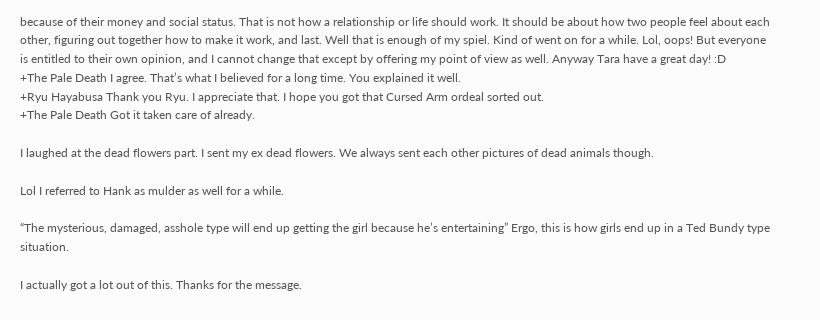because of their money and social status. That is not how a relationship or life should work. It should be about how two people feel about each other, figuring out together how to make it work, and last. Well that is enough of my spiel. Kind of went on for a while. Lol, oops! But everyone is entitled to their own opinion, and I cannot change that except by offering my point of view as well. Anyway Tara have a great day! :D
+The Pale Death I agree. That’s what I believed for a long time. You explained it well.
+Ryu Hayabusa Thank you Ryu. I appreciate that. I hope you got that Cursed Arm ordeal sorted out.
+The Pale Death Got it taken care of already.

I laughed at the dead flowers part. I sent my ex dead flowers. We always sent each other pictures of dead animals though.

Lol I referred to Hank as mulder as well for a while.

“The mysterious, damaged, asshole type will end up getting the girl because he’s entertaining” Ergo, this is how girls end up in a Ted Bundy type situation.

I actually got a lot out of this. Thanks for the message.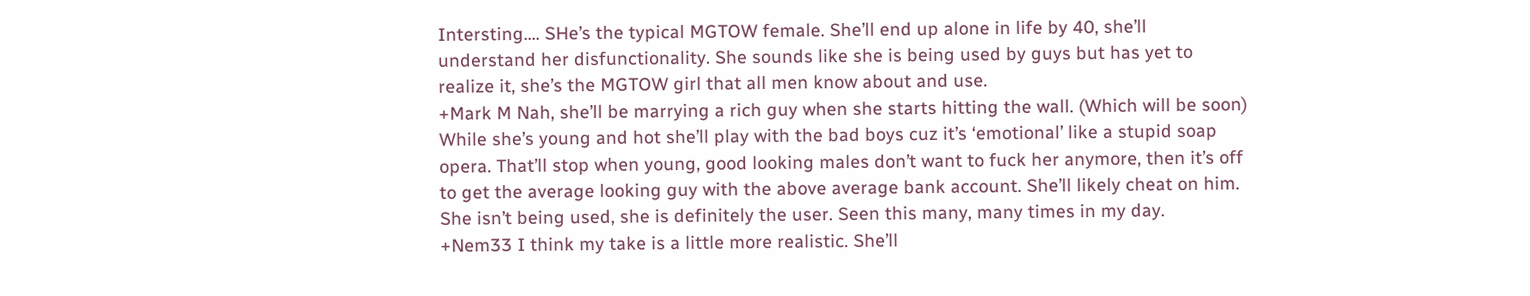Intersting.... SHe’s the typical MGTOW female. She’ll end up alone in life by 40, she’ll understand her disfunctionality. She sounds like she is being used by guys but has yet to realize it, she’s the MGTOW girl that all men know about and use.
+Mark M Nah, she’ll be marrying a rich guy when she starts hitting the wall. (Which will be soon) While she’s young and hot she’ll play with the bad boys cuz it’s ‘emotional’ like a stupid soap opera. That’ll stop when young, good looking males don’t want to fuck her anymore, then it’s off to get the average looking guy with the above average bank account. She’ll likely cheat on him. She isn’t being used, she is definitely the user. Seen this many, many times in my day.
+Nem33 I think my take is a little more realistic. She’ll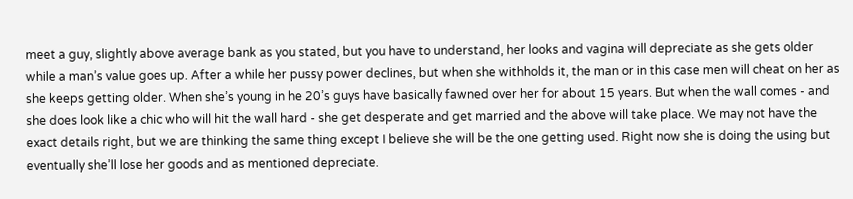meet a guy, slightly above average bank as you stated, but you have to understand, her looks and vagina will depreciate as she gets older while a man’s value goes up. After a while her pussy power declines, but when she withholds it, the man or in this case men will cheat on her as she keeps getting older. When she’s young in he 20’s guys have basically fawned over her for about 15 years. But when the wall comes - and she does look like a chic who will hit the wall hard - she get desperate and get married and the above will take place. We may not have the exact details right, but we are thinking the same thing except I believe she will be the one getting used. Right now she is doing the using but eventually she’ll lose her goods and as mentioned depreciate.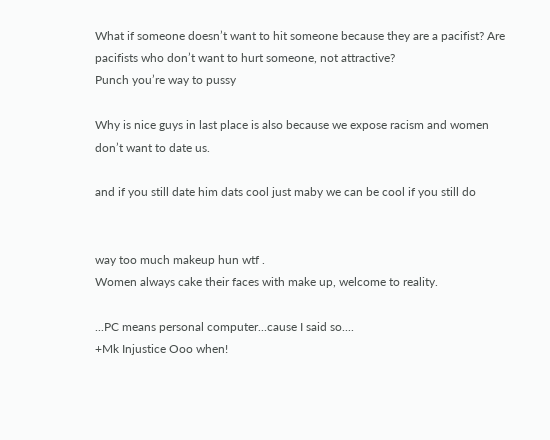What if someone doesn’t want to hit someone because they are a pacifist? Are pacifists who don’t want to hurt someone, not attractive?
Punch you’re way to pussy

Why is nice guys in last place is also because we expose racism and women don’t want to date us.

and if you still date him dats cool just maby we can be cool if you still do


way too much makeup hun wtf .
Women always cake their faces with make up, welcome to reality.

...PC means personal computer...cause I said so....
+Mk Injustice Ooo when!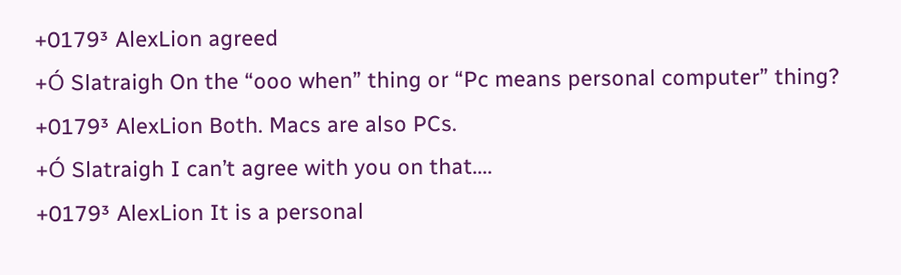+0179³ AlexLion agreed
+Ó Slatraigh On the “ooo when” thing or “Pc means personal computer” thing?
+0179³ AlexLion Both. Macs are also PCs.
+Ó Slatraigh I can’t agree with you on that....
+0179³ AlexLion It is a personal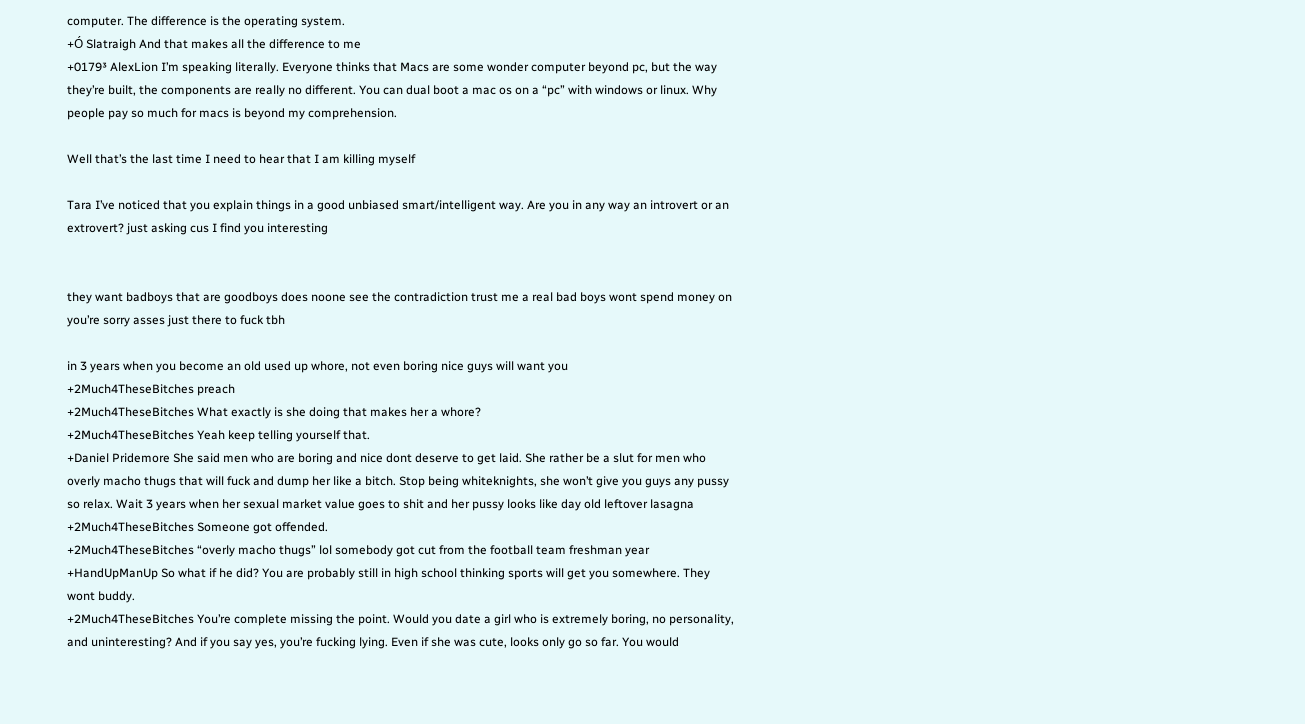computer. The difference is the operating system.
+Ó Slatraigh And that makes all the difference to me
+0179³ AlexLion I’m speaking literally. Everyone thinks that Macs are some wonder computer beyond pc, but the way they’re built, the components are really no different. You can dual boot a mac os on a “pc” with windows or linux. Why people pay so much for macs is beyond my comprehension.

Well that’s the last time I need to hear that I am killing myself

Tara I’ve noticed that you explain things in a good unbiased smart/intelligent way. Are you in any way an introvert or an extrovert? just asking cus I find you interesting


they want badboys that are goodboys does noone see the contradiction trust me a real bad boys wont spend money on you’re sorry asses just there to fuck tbh

in 3 years when you become an old used up whore, not even boring nice guys will want you
+2Much4TheseBitches preach
+2Much4TheseBitches What exactly is she doing that makes her a whore?
+2Much4TheseBitches Yeah keep telling yourself that.
+Daniel Pridemore She said men who are boring and nice dont deserve to get laid. She rather be a slut for men who overly macho thugs that will fuck and dump her like a bitch. Stop being whiteknights, she won’t give you guys any pussy so relax. Wait 3 years when her sexual market value goes to shit and her pussy looks like day old leftover lasagna
+2Much4TheseBitches Someone got offended.
+2Much4TheseBitches “overly macho thugs” lol somebody got cut from the football team freshman year
+HandUpManUp So what if he did? You are probably still in high school thinking sports will get you somewhere. They wont buddy.
+2Much4TheseBitches You’re complete missing the point. Would you date a girl who is extremely boring, no personality, and uninteresting? And if you say yes, you’re fucking lying. Even if she was cute, looks only go so far. You would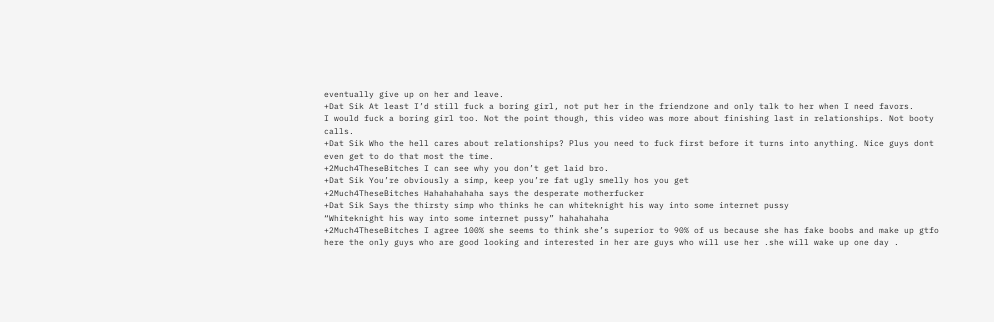eventually give up on her and leave.
+Dat Sik At least I’d still fuck a boring girl, not put her in the friendzone and only talk to her when I need favors.
I would fuck a boring girl too. Not the point though, this video was more about finishing last in relationships. Not booty calls.
+Dat Sik Who the hell cares about relationships? Plus you need to fuck first before it turns into anything. Nice guys dont even get to do that most the time.
+2Much4TheseBitches I can see why you don’t get laid bro.
+Dat Sik You’re obviously a simp, keep you’re fat ugly smelly hos you get
+2Much4TheseBitches Hahahahahaha says the desperate motherfucker
+Dat Sik Says the thirsty simp who thinks he can whiteknight his way into some internet pussy
“Whiteknight his way into some internet pussy” hahahahaha
+2Much4TheseBitches I agree 100% she seems to think she’s superior to 90% of us because she has fake boobs and make up gtfo here the only guys who are good looking and interested in her are guys who will use her .she will wake up one day .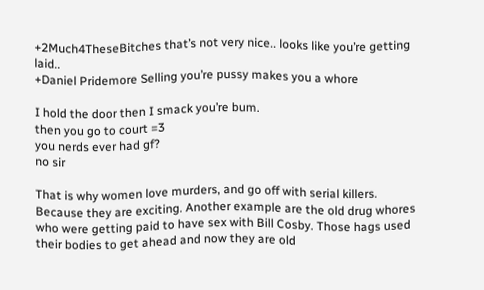+2Much4TheseBitches that’s not very nice.. looks like you’re getting laid..
+Daniel Pridemore Selling you’re pussy makes you a whore

I hold the door then I smack you’re bum.
then you go to court =3
you nerds ever had gf?
no sir

That is why women love murders, and go off with serial killers. Because they are exciting. Another example are the old drug whores who were getting paid to have sex with Bill Cosby. Those hags used their bodies to get ahead and now they are old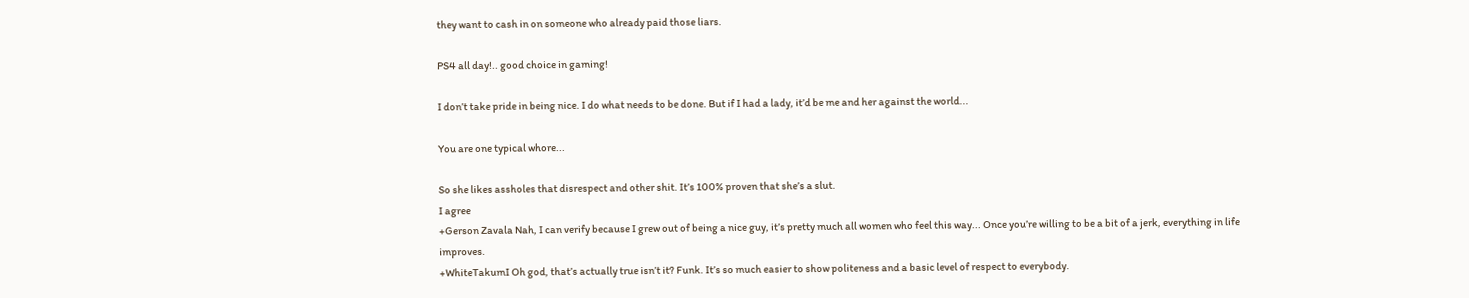they want to cash in on someone who already paid those liars.

PS4 all day!.. good choice in gaming!

I don’t take pride in being nice. I do what needs to be done. But if I had a lady, it’d be me and her against the world...

You are one typical whore...

So she likes assholes that disrespect and other shit. It’s 100% proven that she’s a slut.
I agree
+Gerson Zavala Nah, I can verify because I grew out of being a nice guy, it’s pretty much all women who feel this way... Once you’re willing to be a bit of a jerk, everything in life improves.
+WhiteTakumI Oh god, that’s actually true isn’t it? Funk. It’s so much easier to show politeness and a basic level of respect to everybody.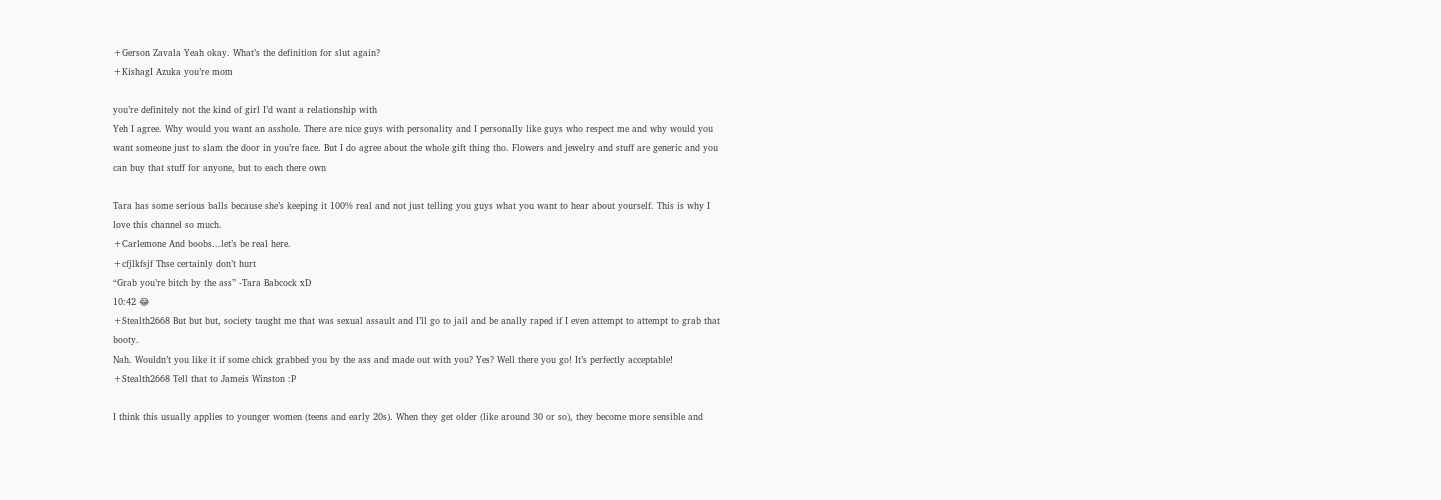+Gerson Zavala Yeah okay. What’s the definition for slut again?
+KishagI Azuka you’re mom

you’re definitely not the kind of girl I’d want a relationship with
Yeh I agree. Why would you want an asshole. There are nice guys with personality and I personally like guys who respect me and why would you want someone just to slam the door in you’re face. But I do agree about the whole gift thing tho. Flowers and jewelry and stuff are generic and you can buy that stuff for anyone, but to each there own

Tara has some serious balls because she’s keeping it 100% real and not just telling you guys what you want to hear about yourself. This is why I love this channel so much.
+Carlemone And boobs...let’s be real here.
+cfjlkfsjf Thse certainly don’t hurt
“Grab you’re bitch by the ass” -Tara Babcock xD
10:42 😂
+Stealth2668 But but but, society taught me that was sexual assault and I’ll go to jail and be anally raped if I even attempt to attempt to grab that booty.
Nah. Wouldn’t you like it if some chick grabbed you by the ass and made out with you? Yes? Well there you go! It’s perfectly acceptable!
+Stealth2668 Tell that to Jameis Winston :P

I think this usually applies to younger women (teens and early 20s). When they get older (like around 30 or so), they become more sensible and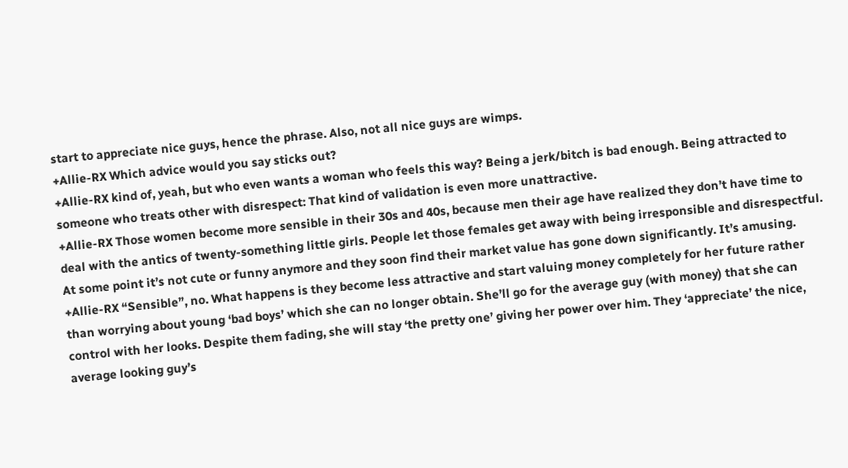start to appreciate nice guys, hence the phrase. Also, not all nice guys are wimps.
+Allie-RX Which advice would you say sticks out?
+Allie-RX kind of, yeah, but who even wants a woman who feels this way? Being a jerk/bitch is bad enough. Being attracted to someone who treats other with disrespect: That kind of validation is even more unattractive.
+Allie-RX Those women become more sensible in their 30s and 40s, because men their age have realized they don’t have time to deal with the antics of twenty-something little girls. People let those females get away with being irresponsible and disrespectful. At some point it’s not cute or funny anymore and they soon find their market value has gone down significantly. It’s amusing.
+Allie-RX “Sensible”, no. What happens is they become less attractive and start valuing money completely for her future rather than worrying about young ‘bad boys’ which she can no longer obtain. She’ll go for the average guy (with money) that she can control with her looks. Despite them fading, she will stay ‘the pretty one’ giving her power over him. They ‘appreciate’ the nice, average looking guy’s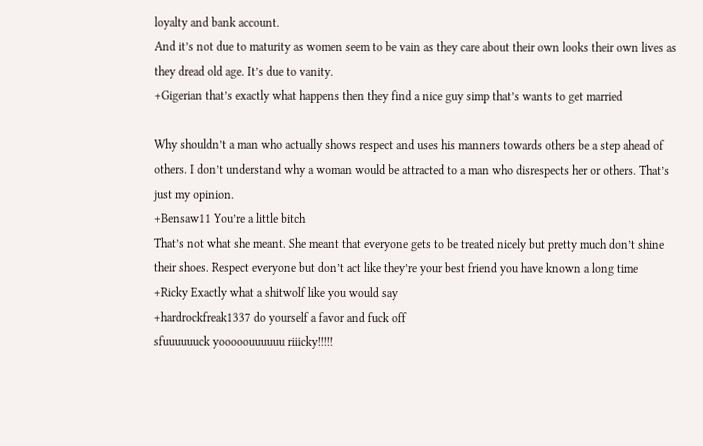loyalty and bank account.
And it’s not due to maturity as women seem to be vain as they care about their own looks their own lives as they dread old age. It’s due to vanity.
+Gigerian that’s exactly what happens then they find a nice guy simp that’s wants to get married

Why shouldn’t a man who actually shows respect and uses his manners towards others be a step ahead of others. I don’t understand why a woman would be attracted to a man who disrespects her or others. That’s just my opinion.
+Bensaw11 You’re a little bitch
That’s not what she meant. She meant that everyone gets to be treated nicely but pretty much don’t shine their shoes. Respect everyone but don’t act like they’re your best friend you have known a long time
+Ricky Exactly what a shitwolf like you would say
+hardrockfreak1337 do yourself a favor and fuck off
sfuuuuuuck yooooouuuuuu riiicky!!!!!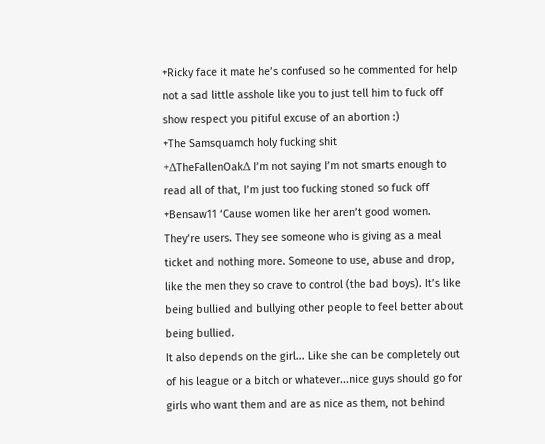+Ricky face it mate he’s confused so he commented for help not a sad little asshole like you to just tell him to fuck off show respect you pitiful excuse of an abortion :)
+The Samsquamch holy fucking shit
+ΔTheFallenOakΔ I’m not saying I’m not smarts enough to read all of that, I’m just too fucking stoned so fuck off
+Bensaw11 ‘Cause women like her aren’t good women. They’re users. They see someone who is giving as a meal ticket and nothing more. Someone to use, abuse and drop, like the men they so crave to control (the bad boys). It’s like being bullied and bullying other people to feel better about being bullied.
It also depends on the girl... Like she can be completely out of his league or a bitch or whatever...nice guys should go for girls who want them and are as nice as them, not behind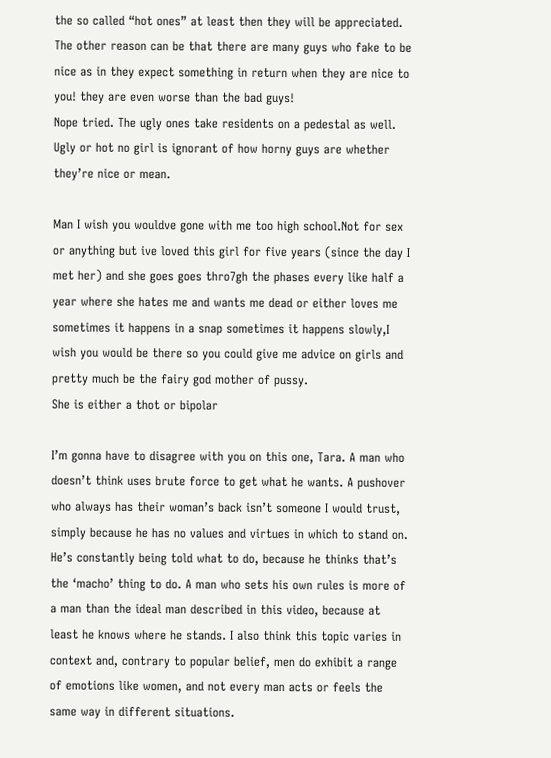the so called “hot ones” at least then they will be appreciated. The other reason can be that there are many guys who fake to be nice as in they expect something in return when they are nice to you! they are even worse than the bad guys!
Nope tried. The ugly ones take residents on a pedestal as well. Ugly or hot no girl is ignorant of how horny guys are whether they’re nice or mean.

Man I wish you wouldve gone with me too high school.Not for sex or anything but ive loved this girl for five years (since the day I met her) and she goes goes thro7gh the phases every like half a year where she hates me and wants me dead or either loves me sometimes it happens in a snap sometimes it happens slowly,I wish you would be there so you could give me advice on girls and pretty much be the fairy god mother of pussy.
She is either a thot or bipolar

I’m gonna have to disagree with you on this one, Tara. A man who doesn’t think uses brute force to get what he wants. A pushover who always has their woman’s back isn’t someone I would trust, simply because he has no values and virtues in which to stand on. He’s constantly being told what to do, because he thinks that’s the ‘macho’ thing to do. A man who sets his own rules is more of a man than the ideal man described in this video, because at least he knows where he stands. I also think this topic varies in context and, contrary to popular belief, men do exhibit a range of emotions like women, and not every man acts or feels the same way in different situations.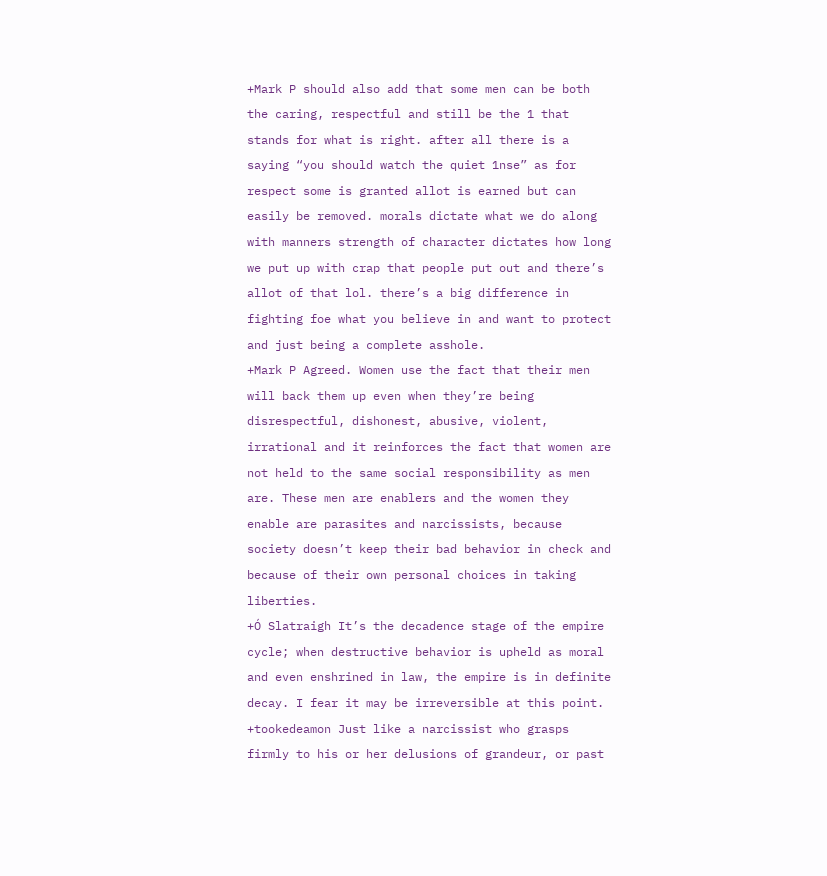+Mark P should also add that some men can be both the caring, respectful and still be the 1 that stands for what is right. after all there is a saying “you should watch the quiet 1nse” as for respect some is granted allot is earned but can easily be removed. morals dictate what we do along with manners strength of character dictates how long we put up with crap that people put out and there’s allot of that lol. there’s a big difference in fighting foe what you believe in and want to protect and just being a complete asshole.
+Mark P Agreed. Women use the fact that their men will back them up even when they’re being disrespectful, dishonest, abusive, violent, irrational and it reinforces the fact that women are not held to the same social responsibility as men are. These men are enablers and the women they enable are parasites and narcissists, because society doesn’t keep their bad behavior in check and because of their own personal choices in taking liberties.
+Ó Slatraigh It’s the decadence stage of the empire cycle; when destructive behavior is upheld as moral and even enshrined in law, the empire is in definite decay. I fear it may be irreversible at this point.
+tookedeamon Just like a narcissist who grasps firmly to his or her delusions of grandeur, or past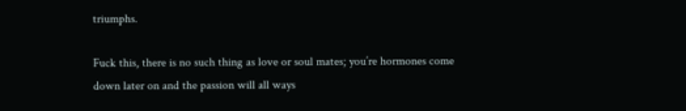triumphs.

Fuck this, there is no such thing as love or soul mates; you’re hormones come down later on and the passion will all ways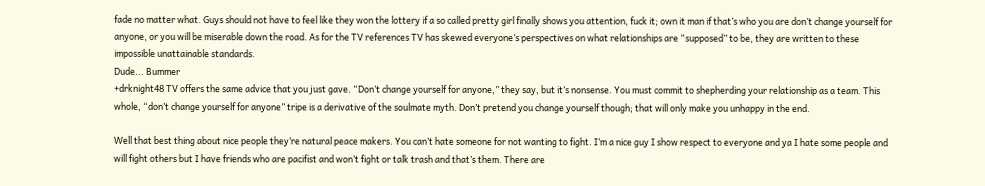fade no matter what. Guys should not have to feel like they won the lottery if a so called pretty girl finally shows you attention, fuck it; own it man if that’s who you are don’t change yourself for anyone, or you will be miserable down the road. As for the TV references TV has skewed everyone’s perspectives on what relationships are “supposed” to be, they are written to these impossible unattainable standards.
Dude... Bummer
+drknight48 TV offers the same advice that you just gave. “Don’t change yourself for anyone,” they say, but it’s nonsense. You must commit to shepherding your relationship as a team. This whole, “don’t change yourself for anyone” tripe is a derivative of the soulmate myth. Don’t pretend you change yourself though; that will only make you unhappy in the end.

Well that best thing about nice people they’re natural peace makers. You can’t hate someone for not wanting to fight. I’m a nice guy I show respect to everyone and ya I hate some people and will fight others but I have friends who are pacifist and won’t fight or talk trash and that’s them. There are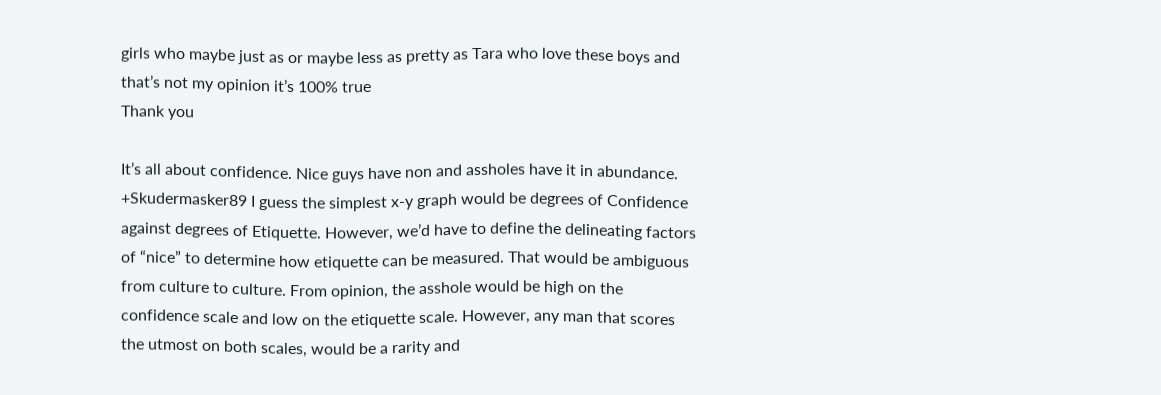girls who maybe just as or maybe less as pretty as Tara who love these boys and that’s not my opinion it’s 100% true
Thank you

It’s all about confidence. Nice guys have non and assholes have it in abundance.
+Skudermasker89 I guess the simplest x-y graph would be degrees of Confidence against degrees of Etiquette. However, we’d have to define the delineating factors of “nice” to determine how etiquette can be measured. That would be ambiguous from culture to culture. From opinion, the asshole would be high on the confidence scale and low on the etiquette scale. However, any man that scores the utmost on both scales, would be a rarity and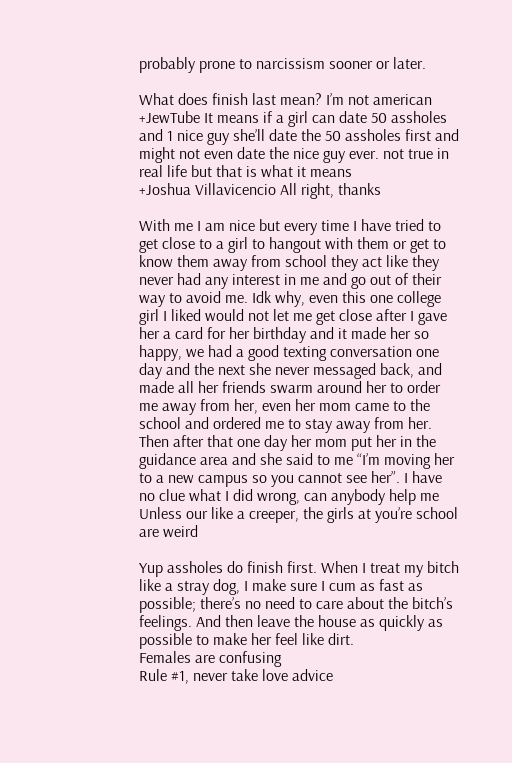probably prone to narcissism sooner or later.

What does finish last mean? I’m not american
+JewTube It means if a girl can date 50 assholes and 1 nice guy she’ll date the 50 assholes first and might not even date the nice guy ever. not true in real life but that is what it means
+Joshua Villavicencio All right, thanks

With me I am nice but every time I have tried to get close to a girl to hangout with them or get to know them away from school they act like they never had any interest in me and go out of their way to avoid me. Idk why, even this one college girl I liked would not let me get close after I gave her a card for her birthday and it made her so happy, we had a good texting conversation one day and the next she never messaged back, and made all her friends swarm around her to order me away from her, even her mom came to the school and ordered me to stay away from her. Then after that one day her mom put her in the guidance area and she said to me “I’m moving her to a new campus so you cannot see her”. I have no clue what I did wrong, can anybody help me
Unless our like a creeper, the girls at you’re school are weird

Yup assholes do finish first. When I treat my bitch like a stray dog, I make sure I cum as fast as possible; there’s no need to care about the bitch’s feelings. And then leave the house as quickly as possible to make her feel like dirt.
Females are confusing
Rule #1, never take love advice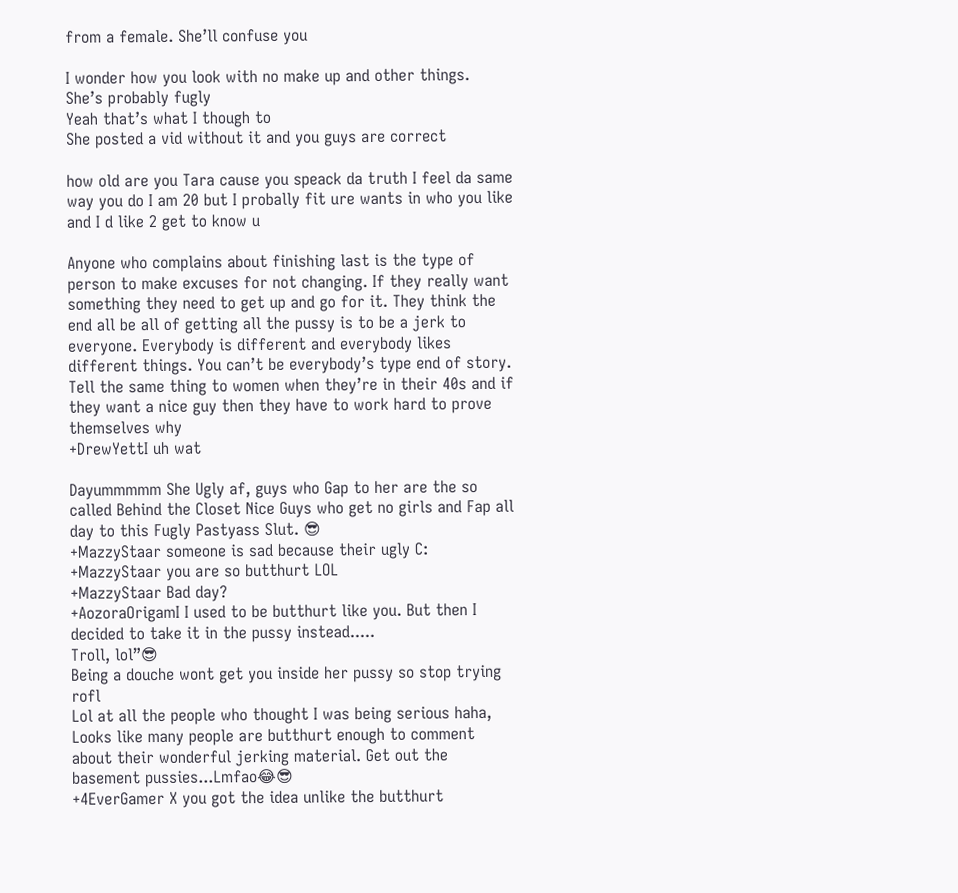from a female. She’ll confuse you

I wonder how you look with no make up and other things.
She’s probably fugly
Yeah that’s what I though to
She posted a vid without it and you guys are correct

how old are you Tara cause you speack da truth I feel da same way you do I am 20 but I probally fit ure wants in who you like and I d like 2 get to know u

Anyone who complains about finishing last is the type of person to make excuses for not changing. If they really want something they need to get up and go for it. They think the end all be all of getting all the pussy is to be a jerk to everyone. Everybody is different and everybody likes different things. You can’t be everybody’s type end of story.
Tell the same thing to women when they’re in their 40s and if they want a nice guy then they have to work hard to prove themselves why
+DrewYettI uh wat

Dayummmmm She Ugly af, guys who Gap to her are the so called Behind the Closet Nice Guys who get no girls and Fap all day to this Fugly Pastyass Slut. 😎
+MazzyStaar someone is sad because their ugly C:
+MazzyStaar you are so butthurt LOL
+MazzyStaar Bad day?
+AozoraOrigamI I used to be butthurt like you. But then I decided to take it in the pussy instead.....
Troll, lol”😎
Being a douche wont get you inside her pussy so stop trying rofl
Lol at all the people who thought I was being serious haha, Looks like many people are butthurt enough to comment about their wonderful jerking material. Get out the basement pussies...Lmfao😂😎
+4EverGamer X you got the idea unlike the butthurt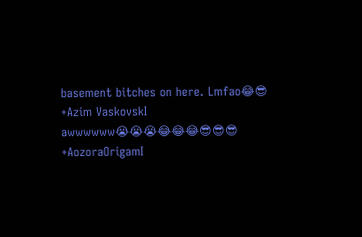basement bitches on here. Lmfao😂😎
+Azim VaskovskI awwwwww😭😭😭😂😂😂😎😎😎
+AozoraOrigamI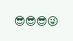😎😎😎😜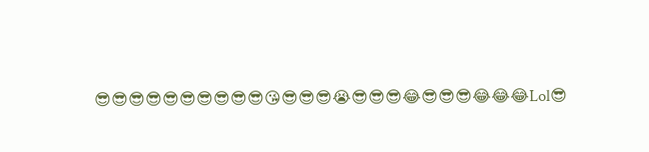😎😎😎😎😎😎😎😎😎😎😘😎😎😎😭😎😎😎😂😎😎😎😂😂😂Lol😎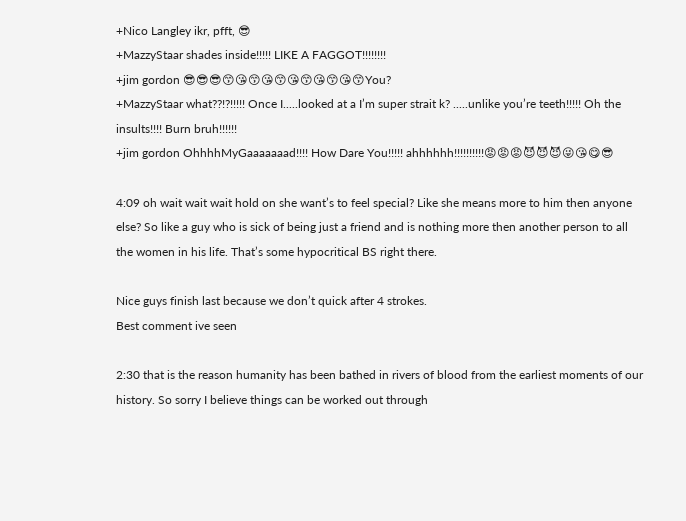+Nico Langley ikr, pfft, 😎
+MazzyStaar shades inside!!!!! LIKE A FAGGOT!!!!!!!!
+jim gordon 😎😎😎😙😘😙😘😙😘😙😘😙😘😙You?
+MazzyStaar what??!?!!!!! Once I.....looked at a I’m super strait k? .....unlike you’re teeth!!!!! Oh the insults!!!! Burn bruh!!!!!!
+jim gordon OhhhhMyGaaaaaaad!!!! How Dare You!!!!! ahhhhhh!!!!!!!!!!😡😡😡😈😈😈😜😘😋😎

4:09 oh wait wait wait hold on she want’s to feel special? Like she means more to him then anyone else? So like a guy who is sick of being just a friend and is nothing more then another person to all the women in his life. That’s some hypocritical BS right there.

Nice guys finish last because we don’t quick after 4 strokes.
Best comment ive seen

2:30 that is the reason humanity has been bathed in rivers of blood from the earliest moments of our history. So sorry I believe things can be worked out through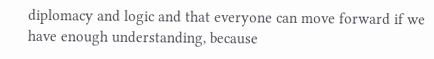diplomacy and logic and that everyone can move forward if we have enough understanding, because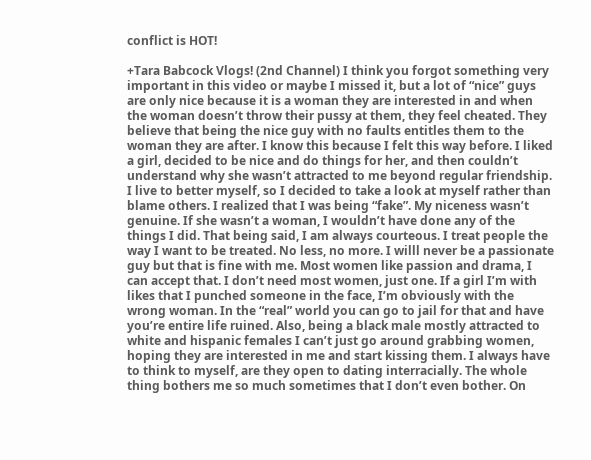conflict is HOT!

+Tara Babcock Vlogs! (2nd Channel) I think you forgot something very important in this video or maybe I missed it, but a lot of “nice” guys are only nice because it is a woman they are interested in and when the woman doesn’t throw their pussy at them, they feel cheated. They believe that being the nice guy with no faults entitles them to the woman they are after. I know this because I felt this way before. I liked a girl, decided to be nice and do things for her, and then couldn’t understand why she wasn’t attracted to me beyond regular friendship. I live to better myself, so I decided to take a look at myself rather than blame others. I realized that I was being “fake”. My niceness wasn’t genuine. If she wasn’t a woman, I wouldn’t have done any of the things I did. That being said, I am always courteous. I treat people the way I want to be treated. No less, no more. I willl never be a passionate guy but that is fine with me. Most women like passion and drama, I can accept that. I don’t need most women, just one. If a girl I’m with likes that I punched someone in the face, I’m obviously with the wrong woman. In the “real” world you can go to jail for that and have you’re entire life ruined. Also, being a black male mostly attracted to white and hispanic females I can’t just go around grabbing women, hoping they are interested in me and start kissing them. I always have to think to myself, are they open to dating interracially. The whole thing bothers me so much sometimes that I don’t even bother. On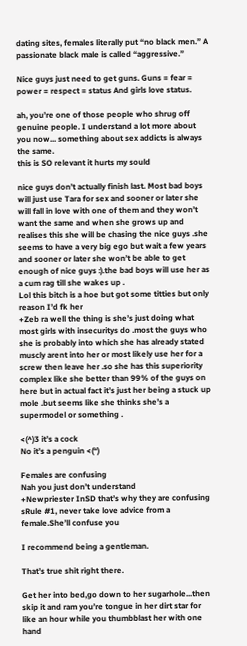dating sites, females literally put “no black men.” A passionate black male is called “aggressive.”

Nice guys just need to get guns. Guns = fear = power = respect = status And girls love status.

ah, you’re one of those people who shrug off genuine people. I understand a lot more about you now... something about sex addicts is always the same.
this is SO relevant it hurts my sould

nice guys don’t actually finish last. Most bad boys will just use Tara for sex and sooner or later she will fall in love with one of them and they won’t want the same and when she grows up and realises this she will be chasing the nice guys .she seems to have a very big ego but wait a few years and sooner or later she won’t be able to get enough of nice guys :).the bad boys will use her as a cum rag till she wakes up .
Lol this bitch is a hoe but got some titties but only reason I’d fk her
+Zeb ra well the thing is she’s just doing what most girls with insecuritys do .most the guys who she is probably into which she has already stated muscly arent into her or most likely use her for a screw then leave her .so she has this superiority complex like she better than 99% of the guys on here but in actual fact it’s just her being a stuck up mole .but seems like she thinks she’s a supermodel or something .

<(^)3 it’s a cock
No it’s a penguin <(“)

Females are confusing
Nah you just don’t understand
+Newpriester InSD that’s why they are confusing
sRule #1, never take love advice from a female.She’ll confuse you

I recommend being a gentleman.

That’s true shit right there.

Get her into bed,go down to her sugarhole...then skip it and ram you’re tongue in her dirt star for like an hour while you thumbblast her with one hand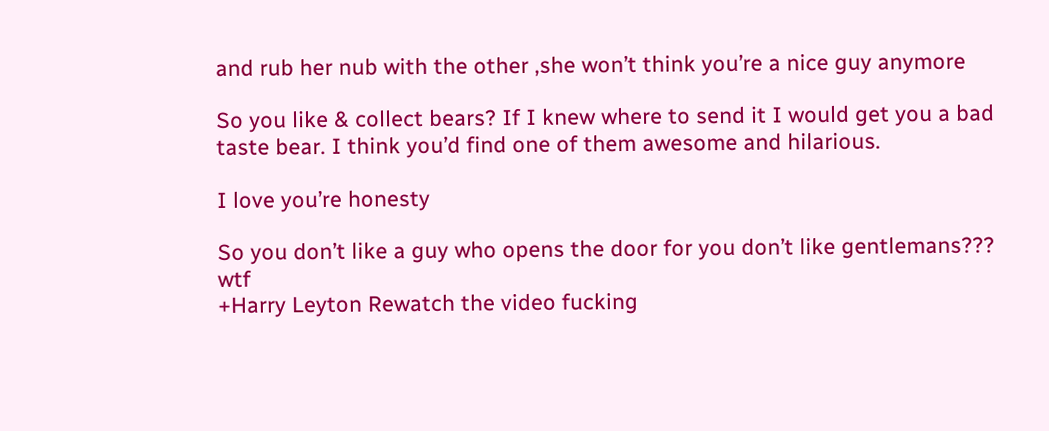and rub her nub with the other ,she won’t think you’re a nice guy anymore

So you like & collect bears? If I knew where to send it I would get you a bad taste bear. I think you’d find one of them awesome and hilarious.

I love you’re honesty

So you don’t like a guy who opens the door for you don’t like gentlemans??? wtf
+Harry Leyton Rewatch the video fucking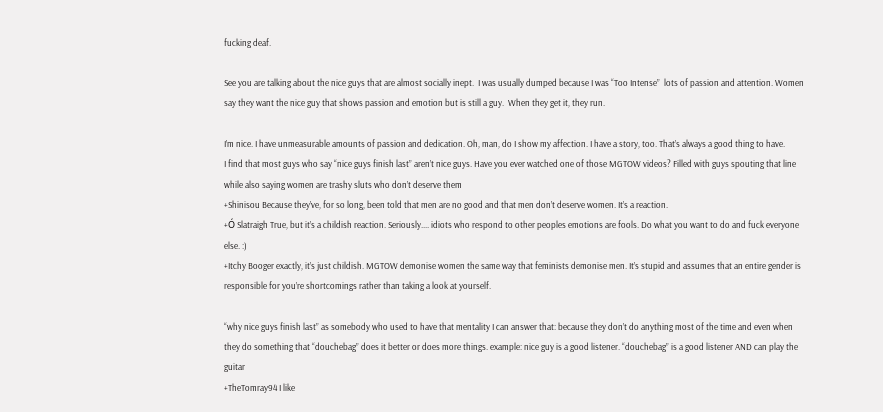fucking deaf.

See you are talking about the nice guys that are almost socially inept.  I was usually dumped because I was “Too Intense”  lots of passion and attention. Women say they want the nice guy that shows passion and emotion but is still a guy.  When they get it, they run.

I’m nice. I have unmeasurable amounts of passion and dedication. Oh, man, do I show my affection. I have a story, too. That’s always a good thing to have.
I find that most guys who say “nice guys finish last” aren’t nice guys. Have you ever watched one of those MGTOW videos? Filled with guys spouting that line while also saying women are trashy sluts who don’t deserve them
+Shinisou Because they’ve, for so long, been told that men are no good and that men don’t deserve women. It’s a reaction.
+Ó Slatraigh True, but it’s a childish reaction. Seriously.... idiots who respond to other peoples emotions are fools. Do what you want to do and fuck everyone else. :)
+Itchy Booger exactly, it’s just childish. MGTOW demonise women the same way that feminists demonise men. It’s stupid and assumes that an entire gender is responsible for you’re shortcomings rather than taking a look at yourself.

“why nice guys finish last” as somebody who used to have that mentality I can answer that: because they don’t do anything most of the time and even when they do something that “douchebag” does it better or does more things. example: nice guy is a good listener. “douchebag” is a good listener AND can play the guitar
+TheTomray94 I like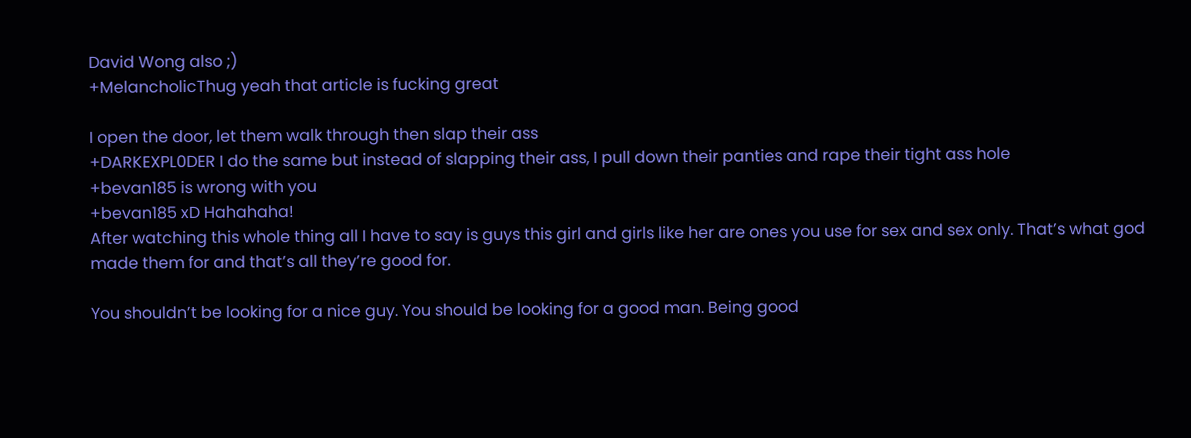David Wong also ;)
+MelancholicThug yeah that article is fucking great

I open the door, let them walk through then slap their ass
+DARKEXPL0DER I do the same but instead of slapping their ass, I pull down their panties and rape their tight ass hole
+bevan185 is wrong with you
+bevan185 xD Hahahaha!
After watching this whole thing all I have to say is guys this girl and girls like her are ones you use for sex and sex only. That’s what god made them for and that’s all they’re good for.

You shouldn’t be looking for a nice guy. You should be looking for a good man. Being good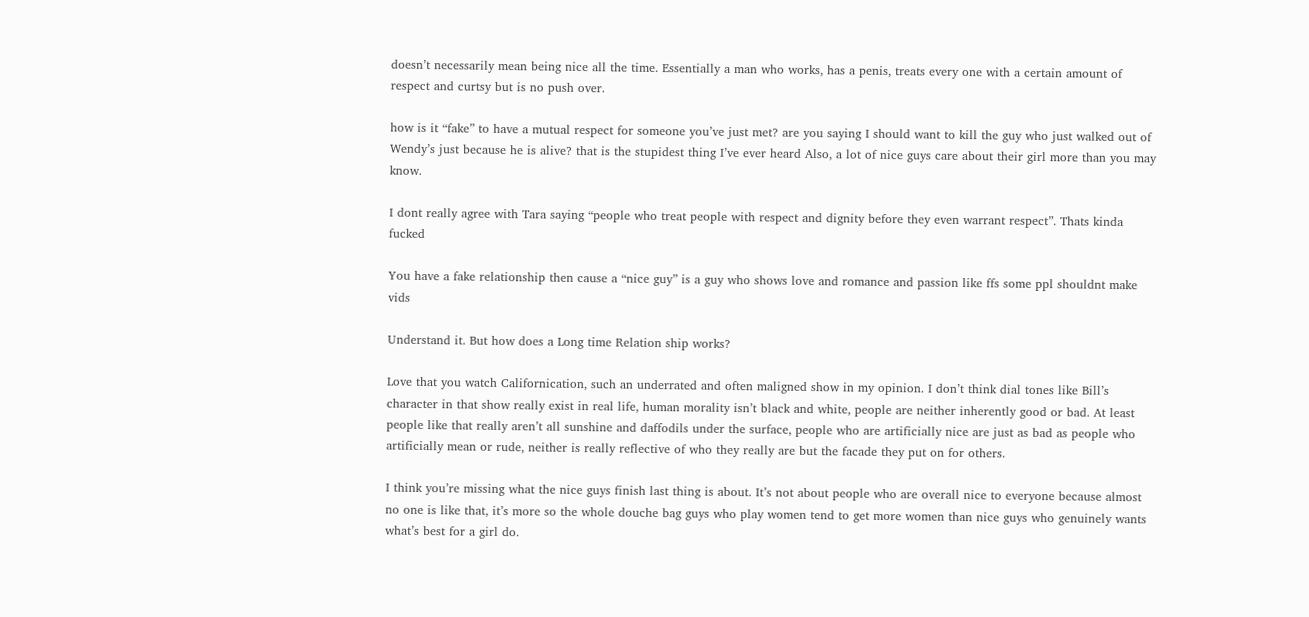doesn’t necessarily mean being nice all the time. Essentially a man who works, has a penis, treats every one with a certain amount of respect and curtsy but is no push over.

how is it “fake” to have a mutual respect for someone you’ve just met? are you saying I should want to kill the guy who just walked out of Wendy’s just because he is alive? that is the stupidest thing I’ve ever heard Also, a lot of nice guys care about their girl more than you may know.

I dont really agree with Tara saying “people who treat people with respect and dignity before they even warrant respect”. Thats kinda fucked

You have a fake relationship then cause a “nice guy” is a guy who shows love and romance and passion like ffs some ppl shouldnt make vids

Understand it. But how does a Long time Relation ship works?

Love that you watch Californication, such an underrated and often maligned show in my opinion. I don’t think dial tones like Bill’s character in that show really exist in real life, human morality isn’t black and white, people are neither inherently good or bad. At least people like that really aren’t all sunshine and daffodils under the surface, people who are artificially nice are just as bad as people who artificially mean or rude, neither is really reflective of who they really are but the facade they put on for others.

I think you’re missing what the nice guys finish last thing is about. It’s not about people who are overall nice to everyone because almost no one is like that, it’s more so the whole douche bag guys who play women tend to get more women than nice guys who genuinely wants what’s best for a girl do.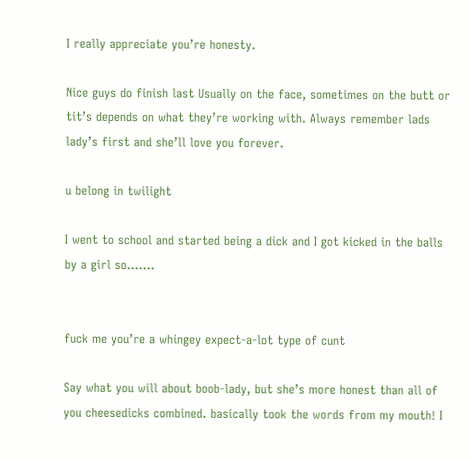I really appreciate you’re honesty.

Nice guys do finish last Usually on the face, sometimes on the butt or tit’s depends on what they’re working with. Always remember lads lady’s first and she’ll love you forever.

u belong in twilight

I went to school and started being a dick and I got kicked in the balls by a girl so.......


fuck me you’re a whingey expect-a-lot type of cunt

Say what you will about boob-lady, but she’s more honest than all of you cheesedicks combined. basically took the words from my mouth! I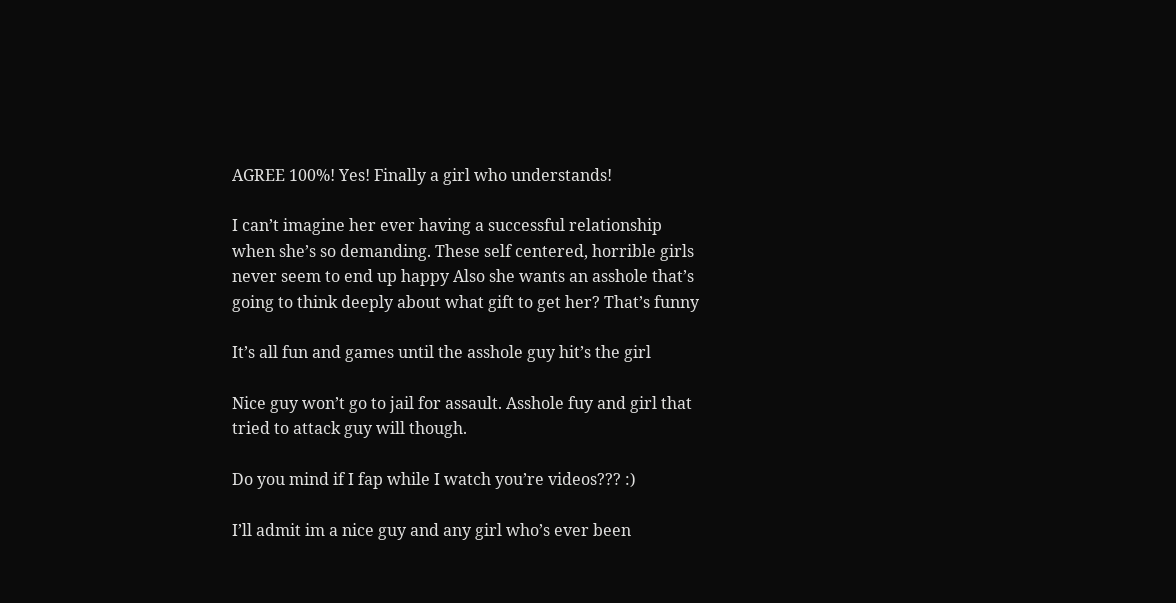AGREE 100%! Yes! Finally a girl who understands!

I can’t imagine her ever having a successful relationship when she’s so demanding. These self centered, horrible girls never seem to end up happy Also she wants an asshole that’s going to think deeply about what gift to get her? That’s funny

It’s all fun and games until the asshole guy hit’s the girl

Nice guy won’t go to jail for assault. Asshole fuy and girl that tried to attack guy will though.

Do you mind if I fap while I watch you’re videos??? :)

I’ll admit im a nice guy and any girl who’s ever been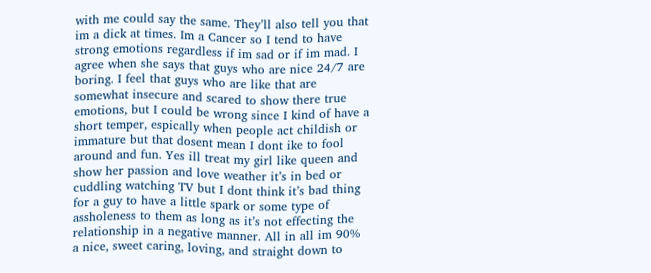with me could say the same. They’ll also tell you that im a dick at times. Im a Cancer so I tend to have strong emotions regardless if im sad or if im mad. I agree when she says that guys who are nice 24/7 are boring. I feel that guys who are like that are somewhat insecure and scared to show there true emotions, but I could be wrong since I kind of have a short temper, espically when people act childish or immature but that dosent mean I dont ike to fool around and fun. Yes ill treat my girl like queen and show her passion and love weather it’s in bed or cuddling watching TV but I dont think it’s bad thing for a guy to have a little spark or some type of assholeness to them as long as it’s not effecting the relationship in a negative manner. All in all im 90% a nice, sweet caring, loving, and straight down to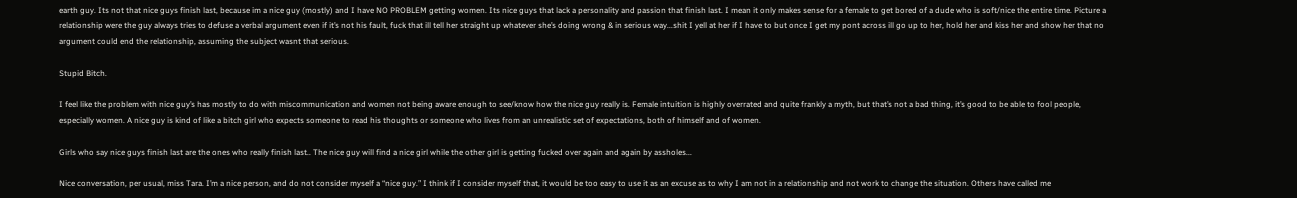earth guy. Its not that nice guys finish last, because im a nice guy (mostly) and I have NO PROBLEM getting women. Its nice guys that lack a personality and passion that finish last. I mean it only makes sense for a female to get bored of a dude who is soft/nice the entire time. Picture a relationship were the guy always tries to defuse a verbal argument even if it’s not his fault, fuck that ill tell her straight up whatever she’s doing wrong & in serious way...shit I yell at her if I have to but once I get my pont across ill go up to her, hold her and kiss her and show her that no argument could end the relationship, assuming the subject wasnt that serious.

Stupid Bitch.

I feel like the problem with nice guy’s has mostly to do with miscommunication and women not being aware enough to see/know how the nice guy really is. Female intuition is highly overrated and quite frankly a myth, but that’s not a bad thing, it’s good to be able to fool people, especially women. A nice guy is kind of like a bitch girl who expects someone to read his thoughts or someone who lives from an unrealistic set of expectations, both of himself and of women.

Girls who say nice guys finish last are the ones who really finish last.. The nice guy will find a nice girl while the other girl is getting fucked over again and again by assholes...

Nice conversation, per usual, miss Tara. I’m a nice person, and do not consider myself a “nice guy.” I think if I consider myself that, it would be too easy to use it as an excuse as to why I am not in a relationship and not work to change the situation. Others have called me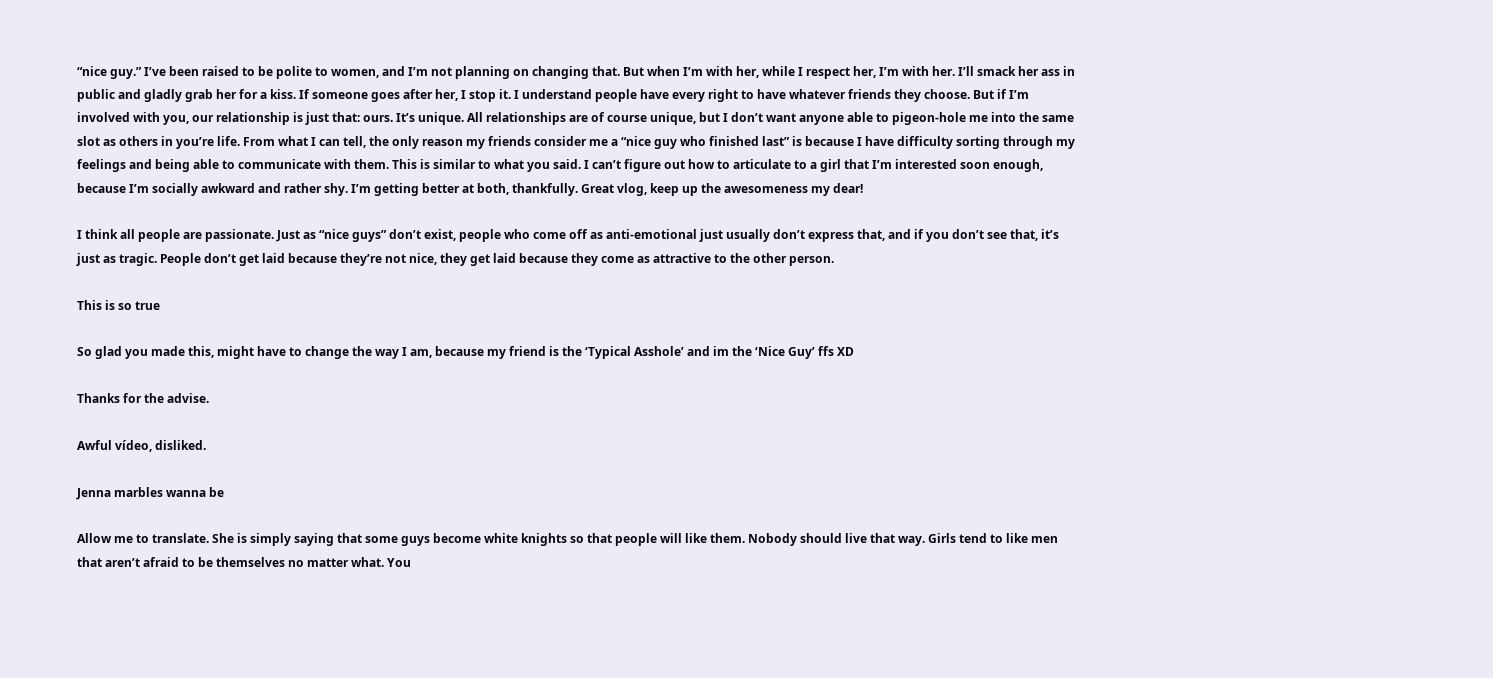“nice guy.” I’ve been raised to be polite to women, and I’m not planning on changing that. But when I’m with her, while I respect her, I’m with her. I’ll smack her ass in public and gladly grab her for a kiss. If someone goes after her, I stop it. I understand people have every right to have whatever friends they choose. But if I’m involved with you, our relationship is just that: ours. It’s unique. All relationships are of course unique, but I don’t want anyone able to pigeon-hole me into the same slot as others in you’re life. From what I can tell, the only reason my friends consider me a “nice guy who finished last” is because I have difficulty sorting through my feelings and being able to communicate with them. This is similar to what you said. I can’t figure out how to articulate to a girl that I’m interested soon enough, because I’m socially awkward and rather shy. I’m getting better at both, thankfully. Great vlog, keep up the awesomeness my dear!

I think all people are passionate. Just as “nice guys” don’t exist, people who come off as anti-emotional just usually don’t express that, and if you don’t see that, it’s just as tragic. People don’t get laid because they’re not nice, they get laid because they come as attractive to the other person.

This is so true

So glad you made this, might have to change the way I am, because my friend is the ‘Typical Asshole’ and im the ‘Nice Guy’ ffs XD

Thanks for the advise.

Awful vídeo, disliked.

Jenna marbles wanna be

Allow me to translate. She is simply saying that some guys become white knights so that people will like them. Nobody should live that way. Girls tend to like men that aren’t afraid to be themselves no matter what. You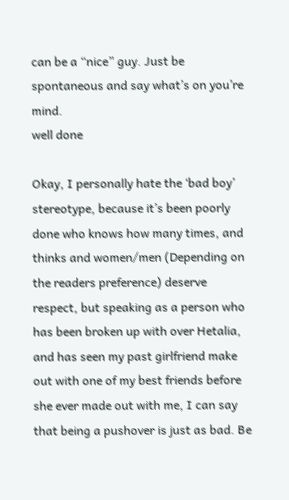can be a “nice” guy. Just be spontaneous and say what’s on you’re mind.
well done

Okay, I personally hate the ‘bad boy’ stereotype, because it’s been poorly done who knows how many times, and thinks and women/men (Depending on the readers preference) deserve respect, but speaking as a person who has been broken up with over Hetalia, and has seen my past girlfriend make out with one of my best friends before she ever made out with me, I can say that being a pushover is just as bad. Be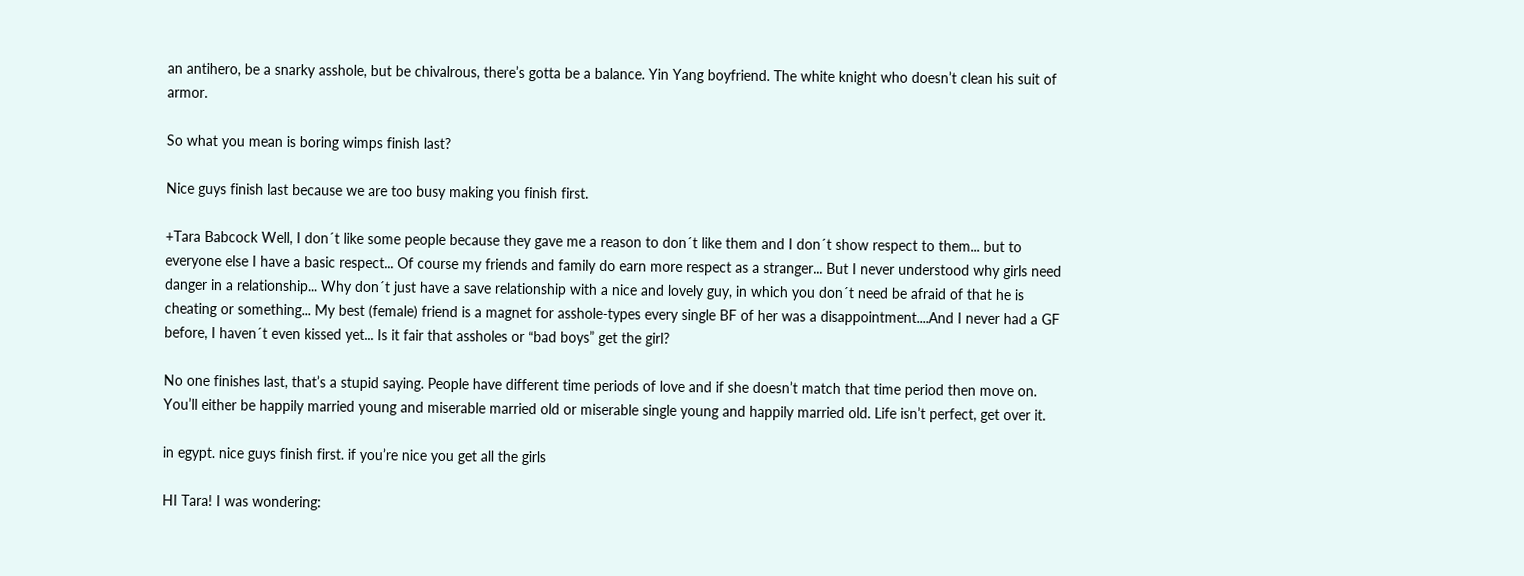an antihero, be a snarky asshole, but be chivalrous, there’s gotta be a balance. Yin Yang boyfriend. The white knight who doesn’t clean his suit of armor.

So what you mean is boring wimps finish last?

Nice guys finish last because we are too busy making you finish first.

+Tara Babcock Well, I don´t like some people because they gave me a reason to don´t like them and I don´t show respect to them... but to everyone else I have a basic respect... Of course my friends and family do earn more respect as a stranger... But I never understood why girls need danger in a relationship... Why don´t just have a save relationship with a nice and lovely guy, in which you don´t need be afraid of that he is cheating or something... My best (female) friend is a magnet for asshole-types every single BF of her was a disappointment....And I never had a GF before, I haven´t even kissed yet... Is it fair that assholes or “bad boys” get the girl?

No one finishes last, that’s a stupid saying. People have different time periods of love and if she doesn’t match that time period then move on. You’ll either be happily married young and miserable married old or miserable single young and happily married old. Life isn’t perfect, get over it.

in egypt. nice guys finish first. if you’re nice you get all the girls

HI Tara! I was wondering: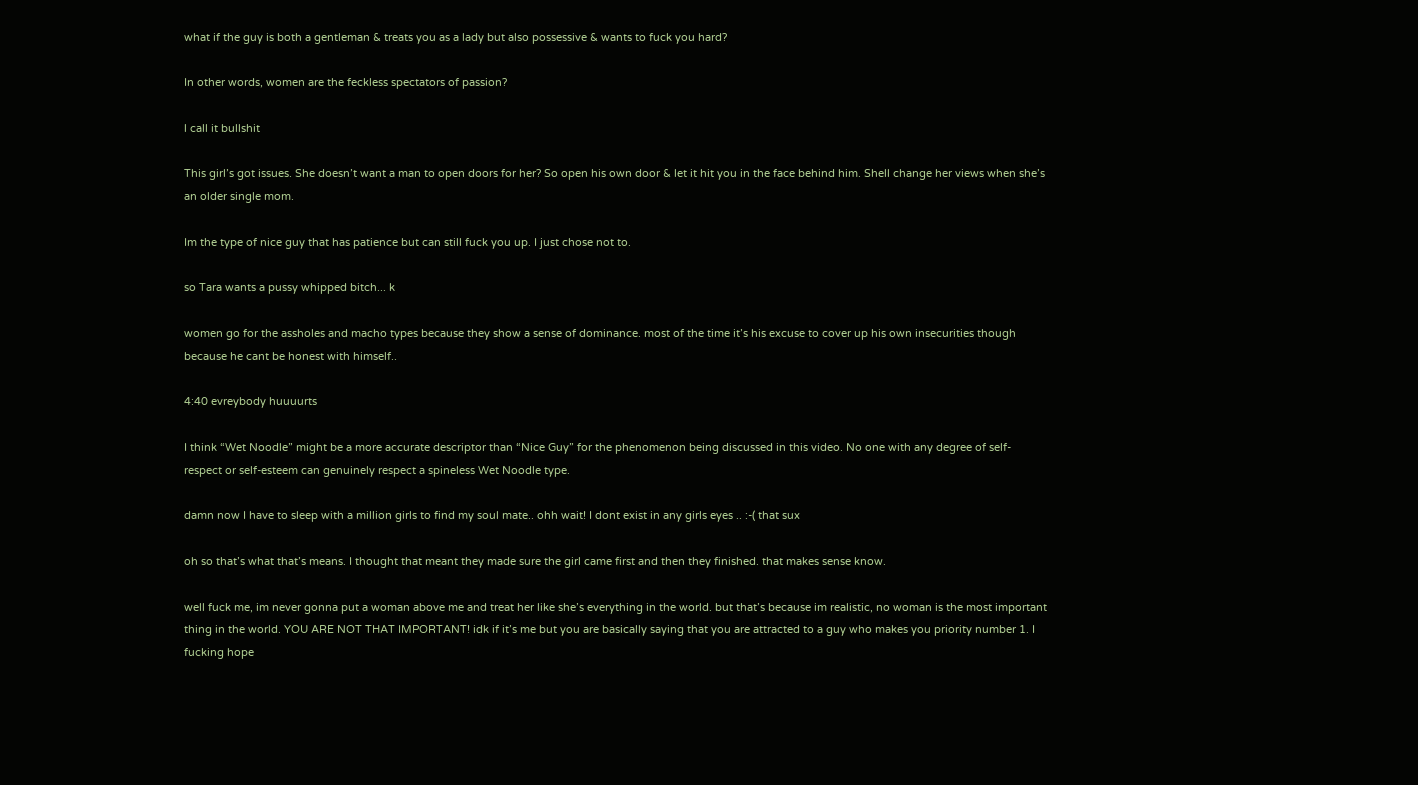what if the guy is both a gentleman & treats you as a lady but also possessive & wants to fuck you hard?

In other words, women are the feckless spectators of passion?

l call it bullshit

This girl’s got issues. She doesn’t want a man to open doors for her? So open his own door & let it hit you in the face behind him. Shell change her views when she’s an older single mom.

Im the type of nice guy that has patience but can still fuck you up. I just chose not to.

so Tara wants a pussy whipped bitch... k

women go for the assholes and macho types because they show a sense of dominance. most of the time it’s his excuse to cover up his own insecurities though because he cant be honest with himself..

4:40 evreybody huuuurts

I think “Wet Noodle” might be a more accurate descriptor than “Nice Guy” for the phenomenon being discussed in this video. No one with any degree of self-respect or self-esteem can genuinely respect a spineless Wet Noodle type.

damn now I have to sleep with a million girls to find my soul mate.. ohh wait! I dont exist in any girls eyes .. :-( that sux

oh so that’s what that’s means. I thought that meant they made sure the girl came first and then they finished. that makes sense know.

well fuck me, im never gonna put a woman above me and treat her like she’s everything in the world. but that’s because im realistic, no woman is the most important thing in the world. YOU ARE NOT THAT IMPORTANT! idk if it’s me but you are basically saying that you are attracted to a guy who makes you priority number 1. I fucking hope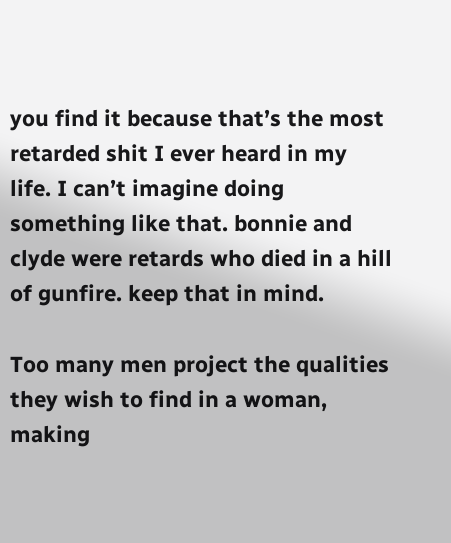you find it because that’s the most retarded shit I ever heard in my life. I can’t imagine doing something like that. bonnie and clyde were retards who died in a hill of gunfire. keep that in mind.

Too many men project the qualities they wish to find in a woman, making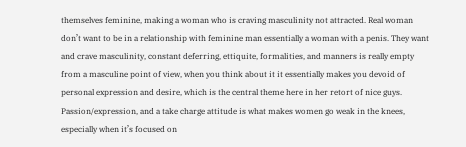themselves feminine, making a woman who is craving masculinity not attracted. Real woman don’t want to be in a relationship with feminine man essentially a woman with a penis. They want and crave masculinity, constant deferring, ettiquite, formalities, and manners is really empty from a masculine point of view, when you think about it it essentially makes you devoid of personal expression and desire, which is the central theme here in her retort of nice guys. Passion/expression, and a take charge attitude is what makes women go weak in the knees, especially when it’s focused on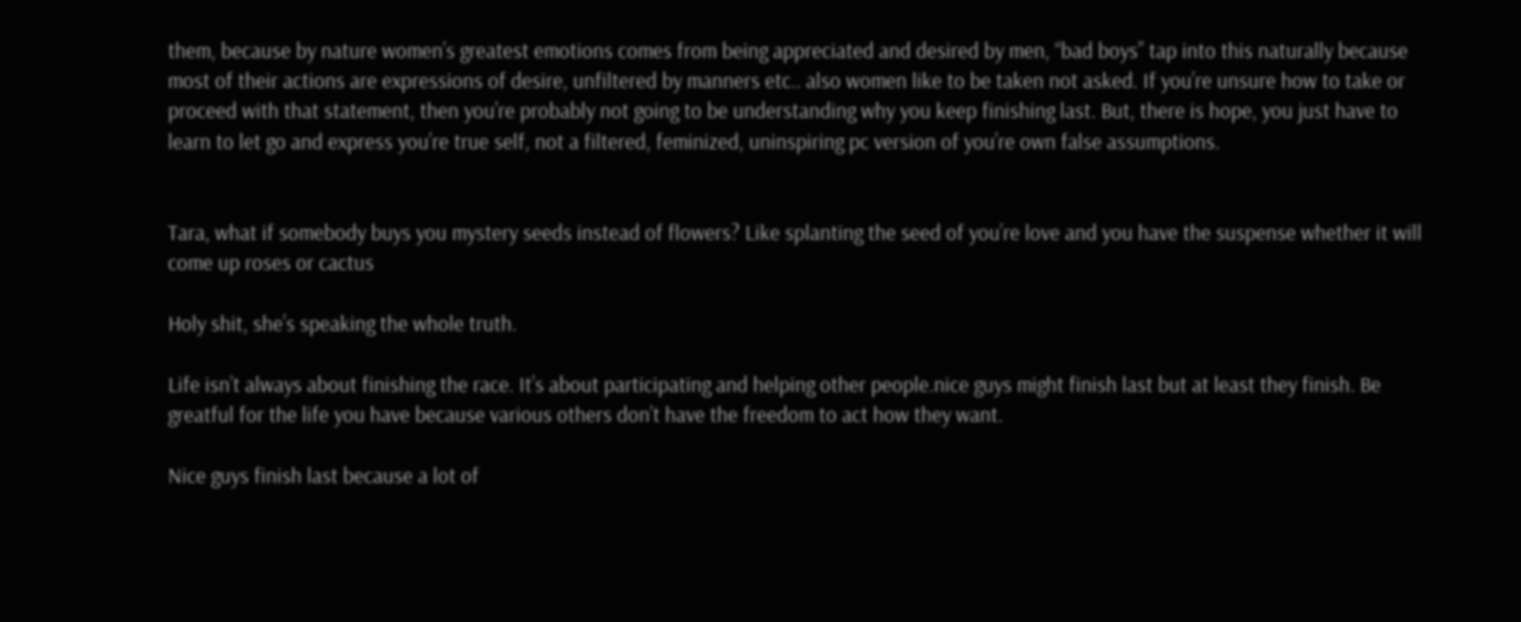them, because by nature women’s greatest emotions comes from being appreciated and desired by men, “bad boys” tap into this naturally because most of their actions are expressions of desire, unfiltered by manners etc.. also women like to be taken not asked. If you’re unsure how to take or proceed with that statement, then you’re probably not going to be understanding why you keep finishing last. But, there is hope, you just have to learn to let go and express you’re true self, not a filtered, feminized, uninspiring pc version of you’re own false assumptions.


Tara, what if somebody buys you mystery seeds instead of flowers? Like splanting the seed of you’re love and you have the suspense whether it will come up roses or cactus

Holy shit, she’s speaking the whole truth.

Life isn’t always about finishing the race. It’s about participating and helping other people.nice guys might finish last but at least they finish. Be greatful for the life you have because various others don’t have the freedom to act how they want.

Nice guys finish last because a lot of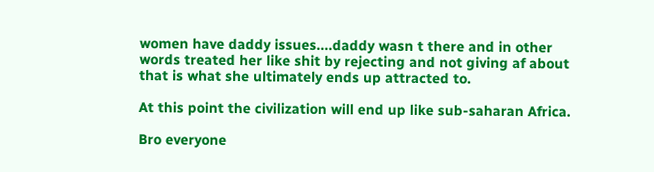women have daddy issues....daddy wasn t there and in other words treated her like shit by rejecting and not giving af about that is what she ultimately ends up attracted to.

At this point the civilization will end up like sub-saharan Africa.

Bro everyone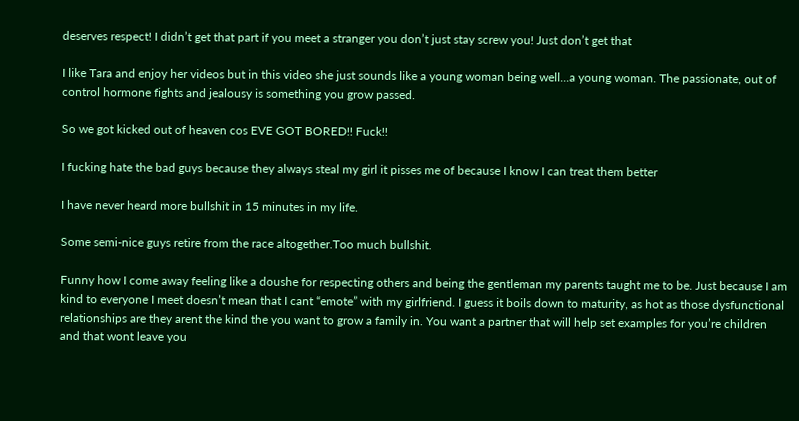deserves respect! I didn’t get that part if you meet a stranger you don’t just stay screw you! Just don’t get that

I like Tara and enjoy her videos but in this video she just sounds like a young woman being well...a young woman. The passionate, out of control hormone fights and jealousy is something you grow passed.

So we got kicked out of heaven cos EVE GOT BORED!! Fuck!!

I fucking hate the bad guys because they always steal my girl it pisses me of because I know I can treat them better

I have never heard more bullshit in 15 minutes in my life.

Some semi-nice guys retire from the race altogether.Too much bullshit.

Funny how I come away feeling like a doushe for respecting others and being the gentleman my parents taught me to be. Just because I am kind to everyone I meet doesn’t mean that I cant “emote” with my girlfriend. I guess it boils down to maturity, as hot as those dysfunctional relationships are they arent the kind the you want to grow a family in. You want a partner that will help set examples for you’re children and that wont leave you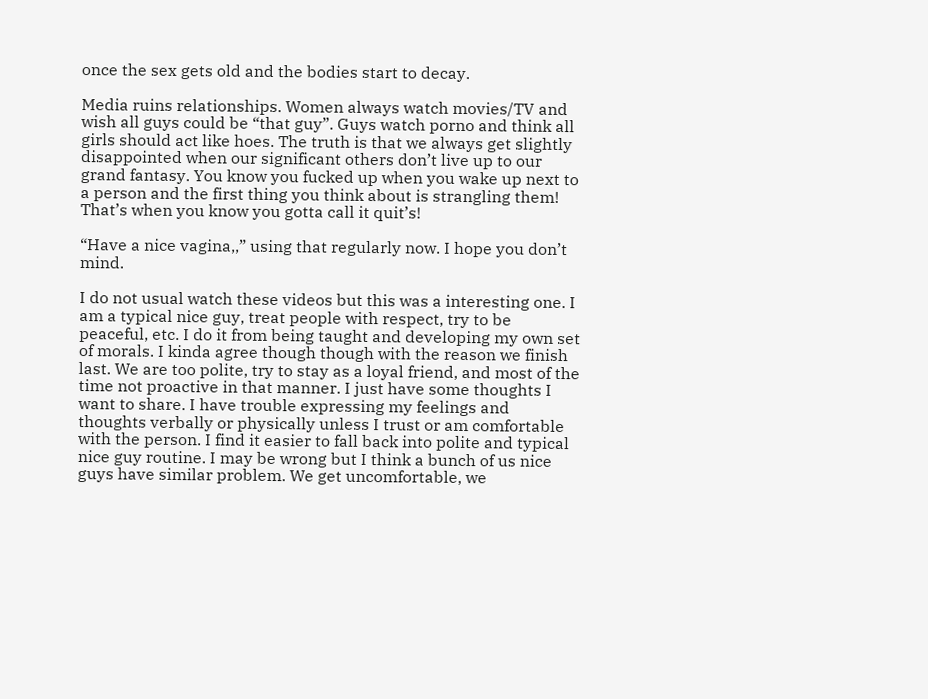once the sex gets old and the bodies start to decay.

Media ruins relationships. Women always watch movies/TV and wish all guys could be “that guy”. Guys watch porno and think all girls should act like hoes. The truth is that we always get slightly disappointed when our significant others don’t live up to our grand fantasy. You know you fucked up when you wake up next to a person and the first thing you think about is strangling them! That’s when you know you gotta call it quit’s!

“Have a nice vagina,,” using that regularly now. I hope you don’t mind.

I do not usual watch these videos but this was a interesting one. I am a typical nice guy, treat people with respect, try to be peaceful, etc. I do it from being taught and developing my own set of morals. I kinda agree though though with the reason we finish last. We are too polite, try to stay as a loyal friend, and most of the time not proactive in that manner. I just have some thoughts I want to share. I have trouble expressing my feelings and thoughts verbally or physically unless I trust or am comfortable with the person. I find it easier to fall back into polite and typical nice guy routine. I may be wrong but I think a bunch of us nice guys have similar problem. We get uncomfortable, we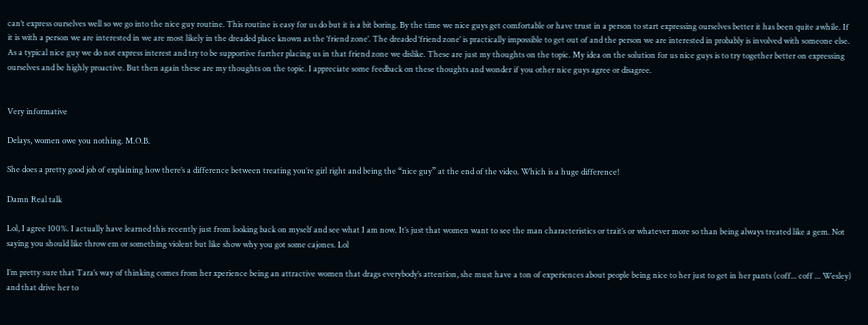can’t express ourselves well so we go into the nice guy routine. This routine is easy for us do but it is a bit boring. By the time we nice guys get comfortable or have trust in a person to start expressing ourselves better it has been quite awhile. If it is with a person we are interested in we are most likely in the dreaded place known as the ‘friend zone’. The dreaded ‘friend zone’ is practically impossible to get out of and the person we are interested in probably is involved with someone else. As a typical nice guy we do not express interest and try to be supportive further placing us in that friend zone we dislike. These are just my thoughts on the topic. My idea on the solution for us nice guys is to try together better on expressing ourselves and be highly proactive. But then again these are my thoughts on the topic. I appreciate some feedback on these thoughts and wonder if you other nice guys agree or disagree.


Very informative

Delays, women owe you nothing. M.O.B.

She does a pretty good job of explaining how there’s a difference between treating you’re girl right and being the “nice guy” at the end of the video. Which is a huge difference!

Damn Real talk

Lol, I agree 100%. I actually have learned this recently just from looking back on myself and see what I am now. It’s just that women want to see the man characteristics or trait’s or whatever more so than being always treated like a gem. Not saying you should like throw em or something violent but like show why you got some cajones. Lol

I’m pretty sure that Tara’s way of thinking comes from her xperience being an attractive women that drags everybody’s attention, she must have a ton of experiences about people being nice to her just to get in her pants (coff... coff ... Wesley) and that drive her to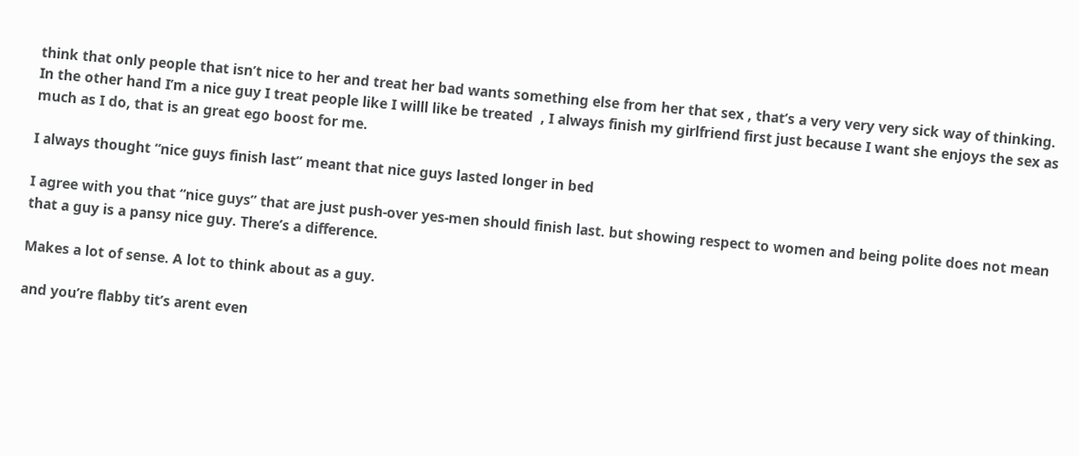think that only people that isn’t nice to her and treat her bad wants something else from her that sex , that’s a very very very sick way of thinking.  In the other hand I’m a nice guy I treat people like I willl like be treated  , I always finish my girlfriend first just because I want she enjoys the sex as much as I do, that is an great ego boost for me.

I always thought “nice guys finish last” meant that nice guys lasted longer in bed

I agree with you that “nice guys” that are just push-over yes-men should finish last. but showing respect to women and being polite does not mean that a guy is a pansy nice guy. There’s a difference.

Makes a lot of sense. A lot to think about as a guy.

and you’re flabby tit’s arent even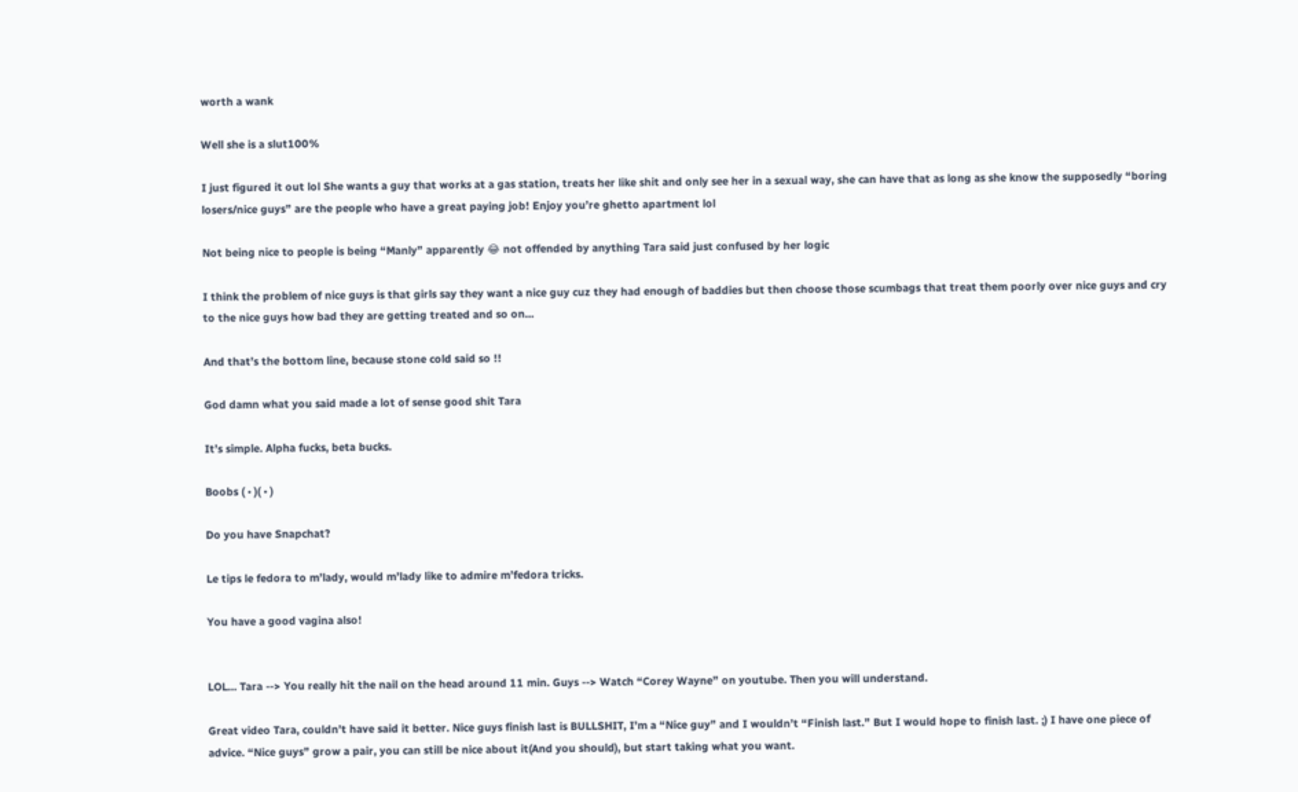worth a wank

Well she is a slut100%

I just figured it out lol She wants a guy that works at a gas station, treats her like shit and only see her in a sexual way, she can have that as long as she know the supposedly “boring losers/nice guys” are the people who have a great paying job! Enjoy you’re ghetto apartment lol

Not being nice to people is being “Manly” apparently 😂 not offended by anything Tara said just confused by her logic

I think the problem of nice guys is that girls say they want a nice guy cuz they had enough of baddies but then choose those scumbags that treat them poorly over nice guys and cry to the nice guys how bad they are getting treated and so on...

And that’s the bottom line, because stone cold said so !!

God damn what you said made a lot of sense good shit Tara

It’s simple. Alpha fucks, beta bucks.

Boobs ( • )( • )

Do you have Snapchat?

Le tips le fedora to m’lady, would m’lady like to admire m’fedora tricks.

You have a good vagina also!


LOL... Tara --> You really hit the nail on the head around 11 min. Guys --> Watch “Corey Wayne” on youtube. Then you will understand.

Great video Tara, couldn’t have said it better. Nice guys finish last is BULLSHIT, I’m a “Nice guy” and I wouldn’t “Finish last.” But I would hope to finish last. ;) I have one piece of advice. “Nice guys” grow a pair, you can still be nice about it(And you should), but start taking what you want.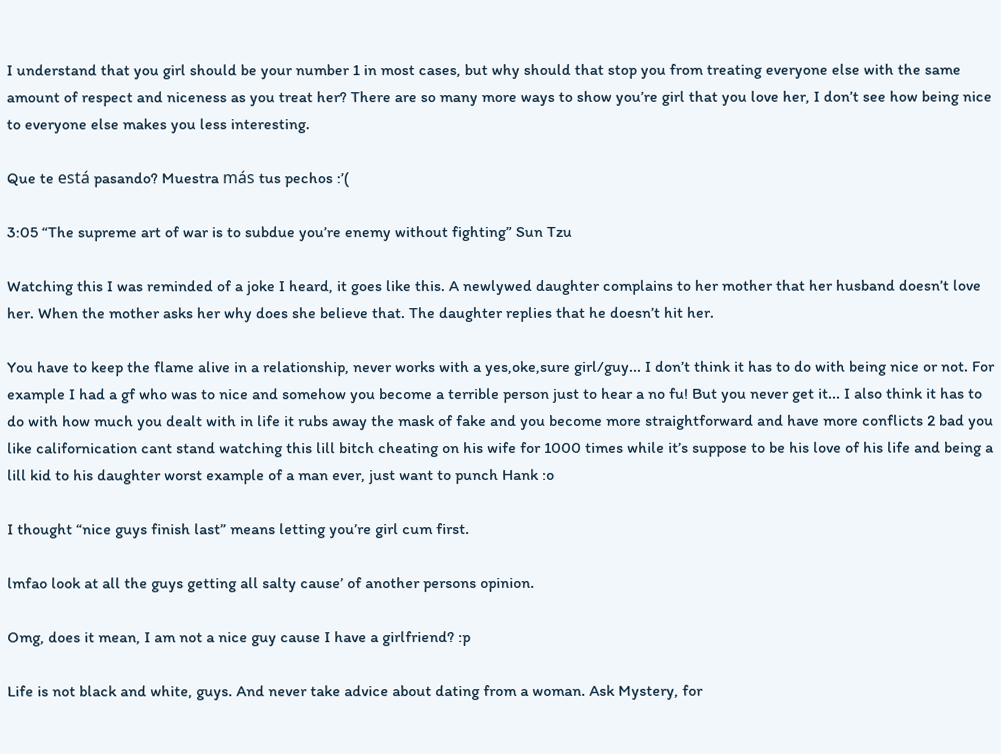I understand that you girl should be your number 1 in most cases, but why should that stop you from treating everyone else with the same amount of respect and niceness as you treat her? There are so many more ways to show you’re girl that you love her, I don’t see how being nice to everyone else makes you less interesting.

Que te está pasando? Muestra más tus pechos :’(

3:05 “The supreme art of war is to subdue you’re enemy without fighting” Sun Tzu

Watching this I was reminded of a joke I heard, it goes like this. A newlywed daughter complains to her mother that her husband doesn’t love her. When the mother asks her why does she believe that. The daughter replies that he doesn’t hit her.

You have to keep the flame alive in a relationship, never works with a yes,oke,sure girl/guy... I don’t think it has to do with being nice or not. For example I had a gf who was to nice and somehow you become a terrible person just to hear a no fu! But you never get it... I also think it has to do with how much you dealt with in life it rubs away the mask of fake and you become more straightforward and have more conflicts 2 bad you like californication cant stand watching this lill bitch cheating on his wife for 1000 times while it’s suppose to be his love of his life and being a lill kid to his daughter worst example of a man ever, just want to punch Hank :o

I thought “nice guys finish last” means letting you’re girl cum first.

lmfao look at all the guys getting all salty cause’ of another persons opinion.

Omg, does it mean, I am not a nice guy cause I have a girlfriend? :p

Life is not black and white, guys. And never take advice about dating from a woman. Ask Mystery, for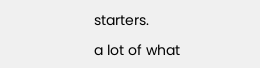starters.

a lot of what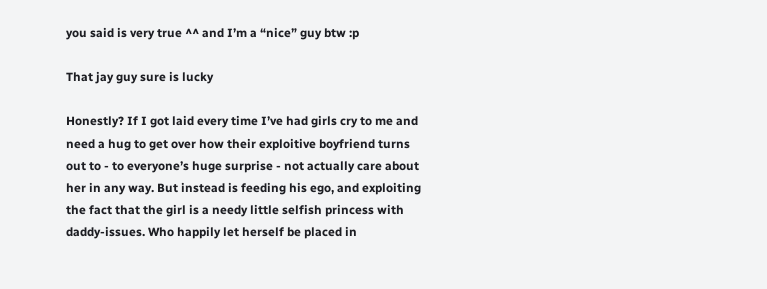you said is very true ^^ and I’m a “nice” guy btw :p

That jay guy sure is lucky

Honestly? If I got laid every time I’ve had girls cry to me and need a hug to get over how their exploitive boyfriend turns out to - to everyone’s huge surprise - not actually care about her in any way. But instead is feeding his ego, and exploiting the fact that the girl is a needy little selfish princess with daddy-issues. Who happily let herself be placed in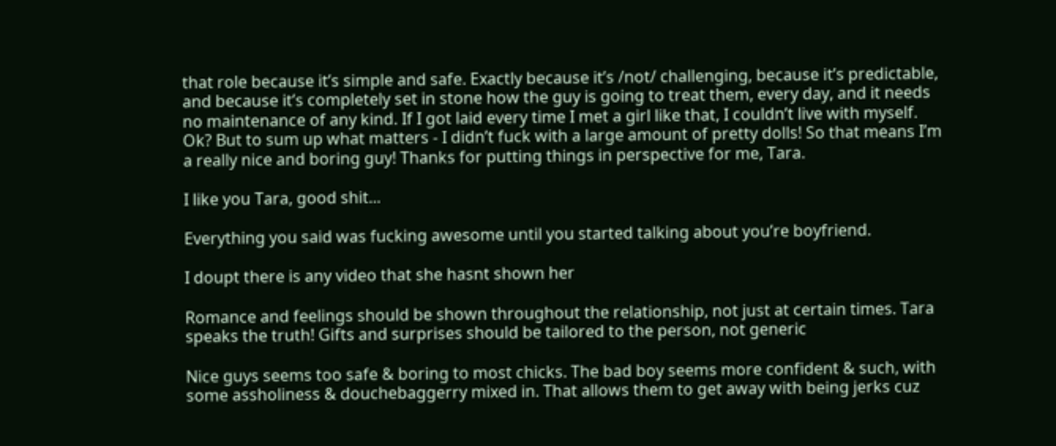that role because it’s simple and safe. Exactly because it’s /not/ challenging, because it’s predictable, and because it’s completely set in stone how the guy is going to treat them, every day, and it needs no maintenance of any kind. If I got laid every time I met a girl like that, I couldn’t live with myself. Ok? But to sum up what matters - I didn’t fuck with a large amount of pretty dolls! So that means I’m a really nice and boring guy! Thanks for putting things in perspective for me, Tara.

I like you Tara, good shit...

Everything you said was fucking awesome until you started talking about you’re boyfriend.

I doupt there is any video that she hasnt shown her

Romance and feelings should be shown throughout the relationship, not just at certain times. Tara speaks the truth! Gifts and surprises should be tailored to the person, not generic

Nice guys seems too safe & boring to most chicks. The bad boy seems more confident & such, with some assholiness & douchebaggerry mixed in. That allows them to get away with being jerks cuz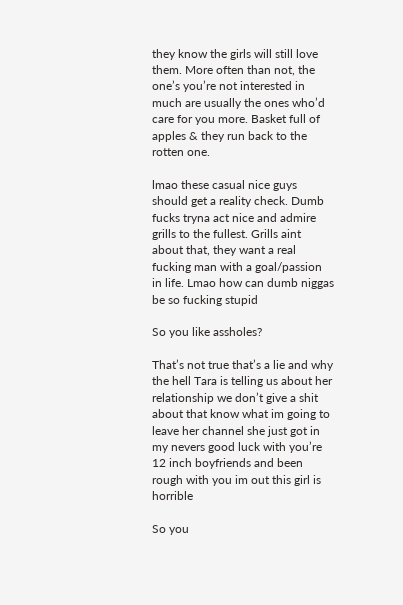they know the girls will still love them. More often than not, the one’s you’re not interested in much are usually the ones who’d care for you more. Basket full of apples & they run back to the rotten one.

lmao these casual nice guys should get a reality check. Dumb fucks tryna act nice and admire grills to the fullest. Grills aint about that, they want a real fucking man with a goal/passion in life. Lmao how can dumb niggas be so fucking stupid

So you like assholes?

That’s not true that’s a lie and why the hell Tara is telling us about her relationship we don’t give a shit about that know what im going to leave her channel she just got in my nevers good luck with you’re 12 inch boyfriends and been rough with you im out this girl is horrible

So you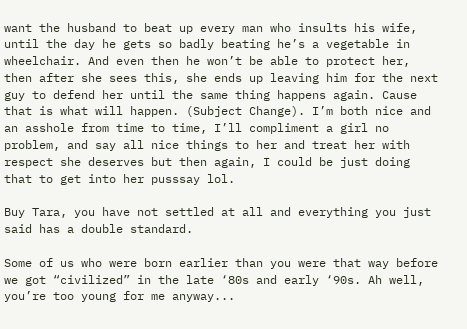want the husband to beat up every man who insults his wife, until the day he gets so badly beating he’s a vegetable in wheelchair. And even then he won’t be able to protect her, then after she sees this, she ends up leaving him for the next guy to defend her until the same thing happens again. Cause that is what will happen. (Subject Change). I’m both nice and an asshole from time to time, I’ll compliment a girl no problem, and say all nice things to her and treat her with respect she deserves but then again, I could be just doing that to get into her pusssay lol.

Buy Tara, you have not settled at all and everything you just said has a double standard.

Some of us who were born earlier than you were that way before we got “civilized” in the late ‘80s and early ‘90s. Ah well, you’re too young for me anyway...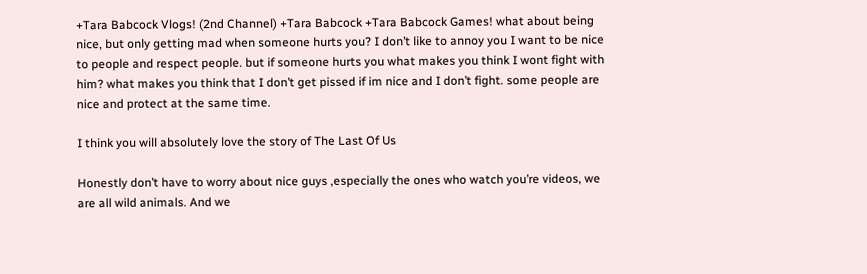+Tara Babcock Vlogs! (2nd Channel) +Tara Babcock +Tara Babcock Games! what about being nice, but only getting mad when someone hurts you? I don’t like to annoy you I want to be nice to people and respect people. but if someone hurts you what makes you think I wont fight with him? what makes you think that I don’t get pissed if im nice and I don’t fight. some people are nice and protect at the same time.

I think you will absolutely love the story of The Last Of Us

Honestly don’t have to worry about nice guys ,especially the ones who watch you’re videos, we are all wild animals. And we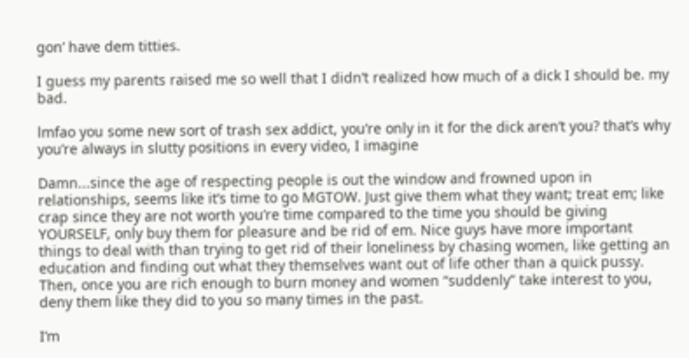gon’ have dem titties.

I guess my parents raised me so well that I didn’t realized how much of a dick I should be. my bad.

lmfao you some new sort of trash sex addict, you’re only in it for the dick aren’t you? that’s why you’re always in slutty positions in every video, I imagine

Damn...since the age of respecting people is out the window and frowned upon in relationships, seems like it’s time to go MGTOW. Just give them what they want; treat em; like crap since they are not worth you’re time compared to the time you should be giving YOURSELF, only buy them for pleasure and be rid of em. Nice guys have more important things to deal with than trying to get rid of their loneliness by chasing women, like getting an education and finding out what they themselves want out of life other than a quick pussy. Then, once you are rich enough to burn money and women “suddenly” take interest to you, deny them like they did to you so many times in the past.

I’m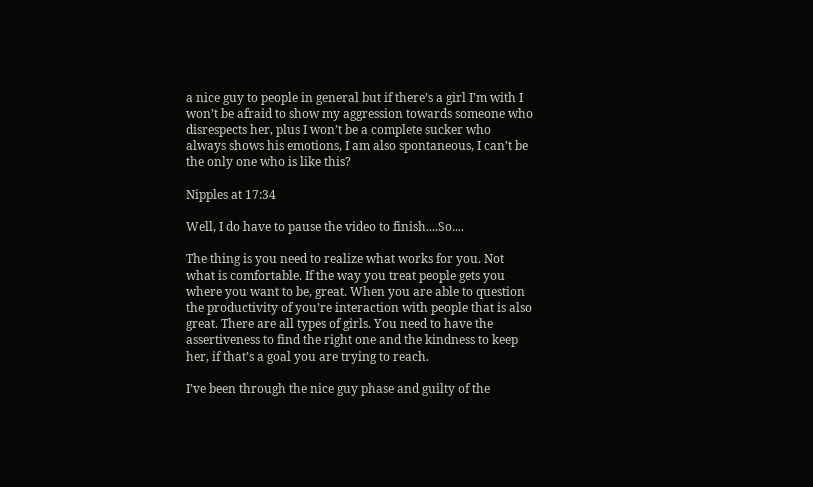a nice guy to people in general but if there’s a girl I’m with I won’t be afraid to show my aggression towards someone who disrespects her, plus I won’t be a complete sucker who always shows his emotions, I am also spontaneous, I can’t be the only one who is like this?

Nipples at 17:34

Well, I do have to pause the video to finish....So....

The thing is you need to realize what works for you. Not what is comfortable. If the way you treat people gets you where you want to be, great. When you are able to question the productivity of you’re interaction with people that is also great. There are all types of girls. You need to have the assertiveness to find the right one and the kindness to keep her, if that’s a goal you are trying to reach.

I’ve been through the nice guy phase and guilty of the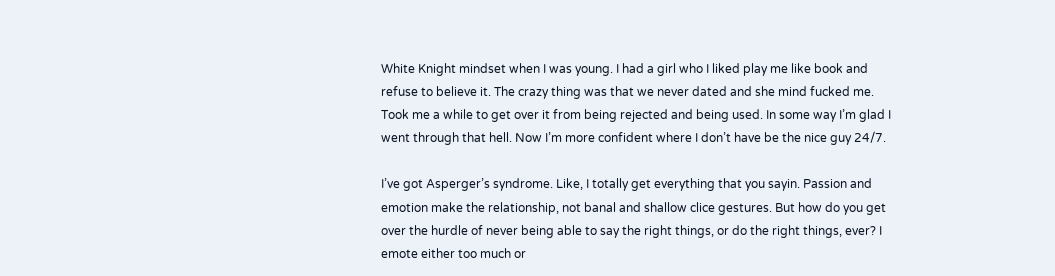White Knight mindset when I was young. I had a girl who I liked play me like book and refuse to believe it. The crazy thing was that we never dated and she mind fucked me. Took me a while to get over it from being rejected and being used. In some way I’m glad I went through that hell. Now I’m more confident where I don’t have be the nice guy 24/7.

I’ve got Asperger’s syndrome. Like, I totally get everything that you sayin. Passion and emotion make the relationship, not banal and shallow clice gestures. But how do you get over the hurdle of never being able to say the right things, or do the right things, ever? I emote either too much or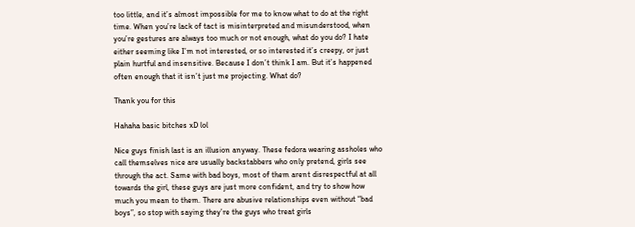too little, and it’s almost impossible for me to know what to do at the right time. When you’re lack of tact is misinterpreted and misunderstood, when you’re gestures are always too much or not enough, what do you do? I hate either seeming like I’m not interested, or so interested it’s creepy, or just plain hurtful and insensitive. Because I don’t think I am. But it’s happened often enough that it isn’t just me projecting. What do?

Thank you for this

Hahaha basic bitches xD lol

Nice guys finish last is an illusion anyway. These fedora wearing assholes who call themselves nice are usually backstabbers who only pretend, girls see through the act. Same with bad boys, most of them arent disrespectful at all towards the girl, these guys are just more confident, and try to show how much you mean to them. There are abusive relationships even without “bad boys”, so stop with saying they’re the guys who treat girls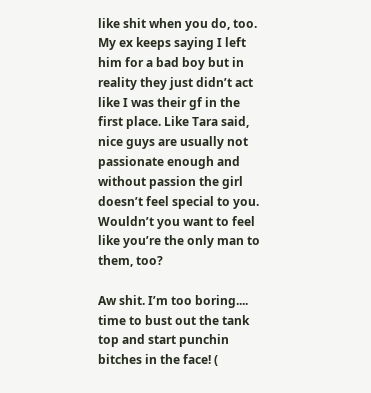like shit when you do, too. My ex keeps saying I left him for a bad boy but in reality they just didn’t act like I was their gf in the first place. Like Tara said, nice guys are usually not passionate enough and without passion the girl doesn’t feel special to you. Wouldn’t you want to feel like you’re the only man to them, too?

Aw shit. I’m too boring.... time to bust out the tank top and start punchin bitches in the face! (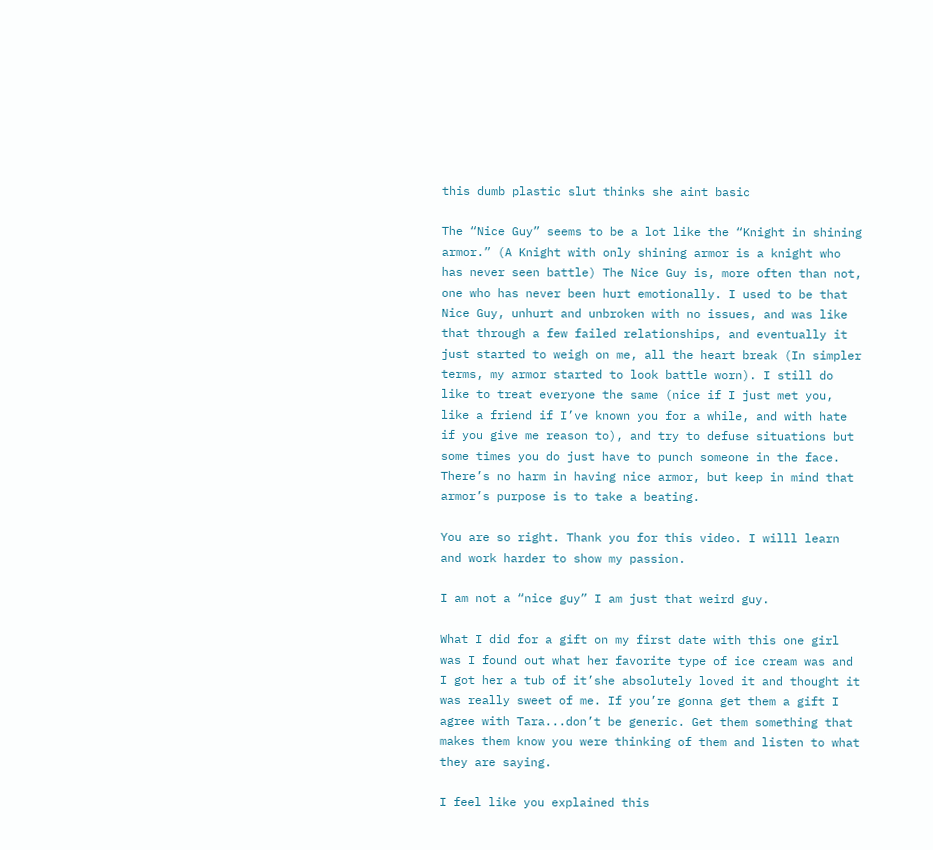this dumb plastic slut thinks she aint basic

The “Nice Guy” seems to be a lot like the “Knight in shining armor.” (A Knight with only shining armor is a knight who has never seen battle) The Nice Guy is, more often than not, one who has never been hurt emotionally. I used to be that Nice Guy, unhurt and unbroken with no issues, and was like that through a few failed relationships, and eventually it just started to weigh on me, all the heart break (In simpler terms, my armor started to look battle worn). I still do like to treat everyone the same (nice if I just met you, like a friend if I’ve known you for a while, and with hate if you give me reason to), and try to defuse situations but some times you do just have to punch someone in the face. There’s no harm in having nice armor, but keep in mind that armor’s purpose is to take a beating.

You are so right. Thank you for this video. I willl learn and work harder to show my passion.

I am not a “nice guy” I am just that weird guy.

What I did for a gift on my first date with this one girl was I found out what her favorite type of ice cream was and I got her a tub of it’she absolutely loved it and thought it was really sweet of me. If you’re gonna get them a gift I agree with Tara...don’t be generic. Get them something that makes them know you were thinking of them and listen to what they are saying.

I feel like you explained this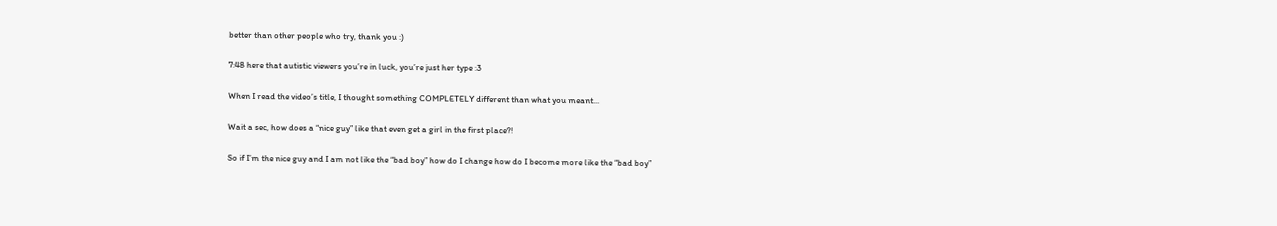better than other people who try, thank you :)

7:48 here that autistic viewers you’re in luck, you’re just her type :3

When I read the video’s title, I thought something COMPLETELY different than what you meant...

Wait a sec, how does a “nice guy” like that even get a girl in the first place?!

So if I’m the nice guy and I am not like the “bad boy” how do I change how do I become more like the “bad boy”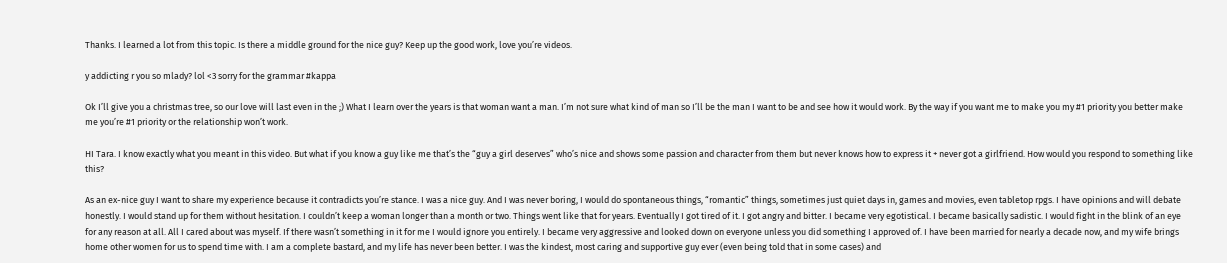Thanks. I learned a lot from this topic. Is there a middle ground for the nice guy? Keep up the good work, love you’re videos.

y addicting r you so mlady? lol <3 sorry for the grammar #kappa

Ok I’ll give you a christmas tree, so our love will last even in the ;) What I learn over the years is that woman want a man. I’m not sure what kind of man so I’ll be the man I want to be and see how it would work. By the way if you want me to make you my #1 priority you better make me you’re #1 priority or the relationship won’t work.

HI Tara. I know exactly what you meant in this video. But what if you know a guy like me that’s the “guy a girl deserves” who’s nice and shows some passion and character from them but never knows how to express it + never got a girlfriend. How would you respond to something like this?

As an ex-nice guy I want to share my experience because it contradicts you’re stance. I was a nice guy. And I was never boring, I would do spontaneous things, “romantic” things, sometimes just quiet days in, games and movies, even tabletop rpgs. I have opinions and will debate honestly. I would stand up for them without hesitation. I couldn’t keep a woman longer than a month or two. Things went like that for years. Eventually I got tired of it. I got angry and bitter. I became very egotistical. I became basically sadistic. I would fight in the blink of an eye for any reason at all. All I cared about was myself. If there wasn’t something in it for me I would ignore you entirely. I became very aggressive and looked down on everyone unless you did something I approved of. I have been married for nearly a decade now, and my wife brings home other women for us to spend time with. I am a complete bastard, and my life has never been better. I was the kindest, most caring and supportive guy ever (even being told that in some cases) and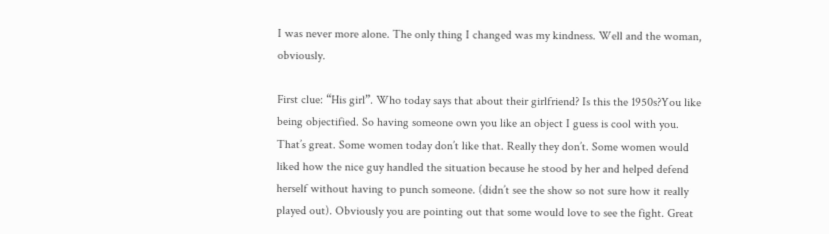I was never more alone. The only thing I changed was my kindness. Well and the woman, obviously.

First clue: “His girl”. Who today says that about their girlfriend? Is this the 1950s?You like being objectified. So having someone own you like an object I guess is cool with you. That’s great. Some women today don’t like that. Really they don’t. Some women would liked how the nice guy handled the situation because he stood by her and helped defend herself without having to punch someone. (didn’t see the show so not sure how it really played out). Obviously you are pointing out that some would love to see the fight. Great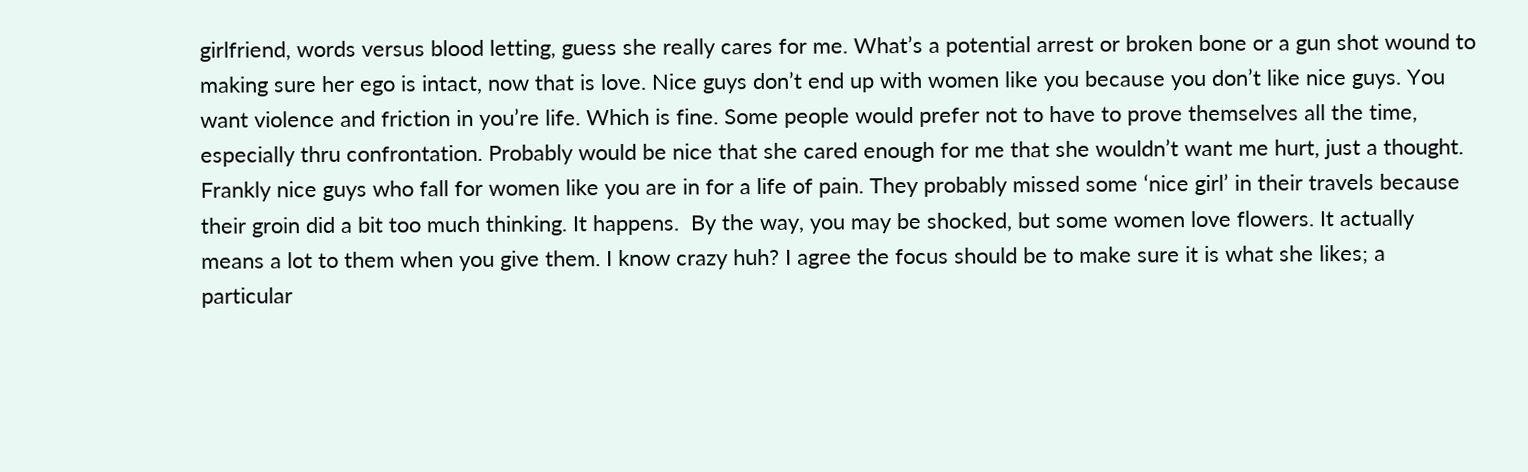girlfriend, words versus blood letting, guess she really cares for me. What’s a potential arrest or broken bone or a gun shot wound to making sure her ego is intact, now that is love. Nice guys don’t end up with women like you because you don’t like nice guys. You want violence and friction in you’re life. Which is fine. Some people would prefer not to have to prove themselves all the time, especially thru confrontation. Probably would be nice that she cared enough for me that she wouldn’t want me hurt, just a thought. Frankly nice guys who fall for women like you are in for a life of pain. They probably missed some ‘nice girl’ in their travels because their groin did a bit too much thinking. It happens.  By the way, you may be shocked, but some women love flowers. It actually means a lot to them when you give them. I know crazy huh? I agree the focus should be to make sure it is what she likes; a particular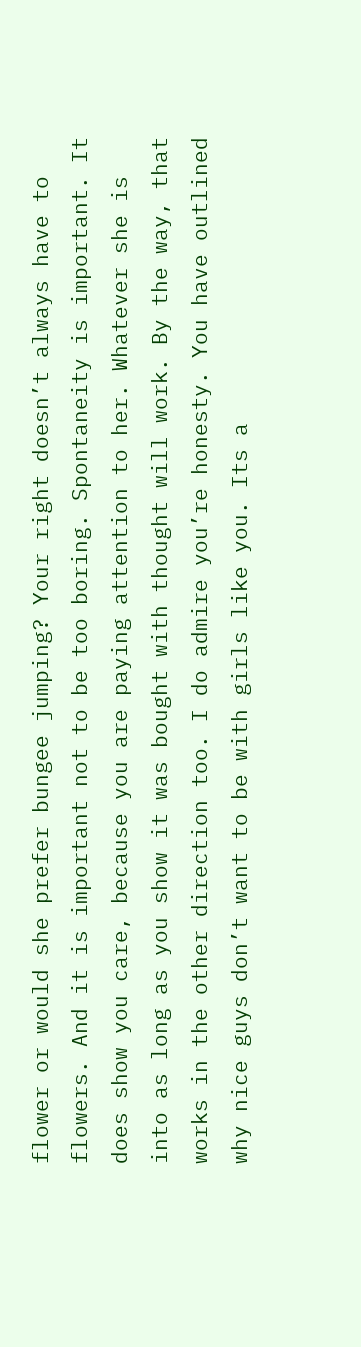flower or would she prefer bungee jumping? Your right doesn’t always have to flowers. And it is important not to be too boring. Spontaneity is important. It does show you care, because you are paying attention to her. Whatever she is into as long as you show it was bought with thought will work. By the way, that works in the other direction too. I do admire you’re honesty. You have outlined why nice guys don’t want to be with girls like you. Its a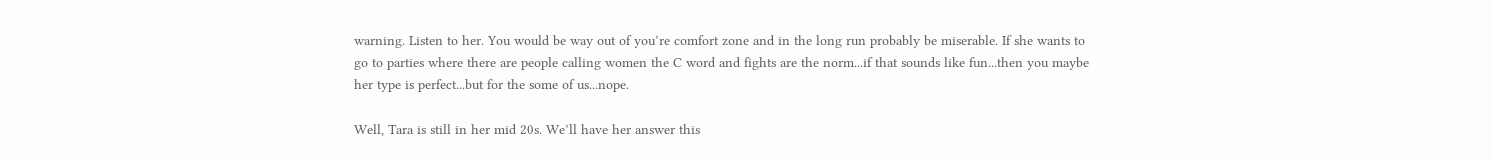warning. Listen to her. You would be way out of you’re comfort zone and in the long run probably be miserable. If she wants to go to parties where there are people calling women the C word and fights are the norm...if that sounds like fun...then you maybe her type is perfect...but for the some of us...nope.

Well, Tara is still in her mid 20s. We’ll have her answer this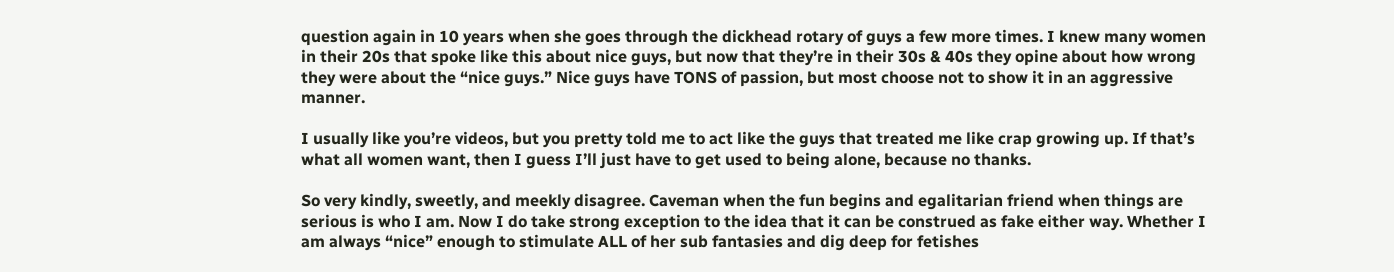question again in 10 years when she goes through the dickhead rotary of guys a few more times. I knew many women in their 20s that spoke like this about nice guys, but now that they’re in their 30s & 40s they opine about how wrong they were about the “nice guys.” Nice guys have TONS of passion, but most choose not to show it in an aggressive manner.

I usually like you’re videos, but you pretty told me to act like the guys that treated me like crap growing up. If that’s what all women want, then I guess I’ll just have to get used to being alone, because no thanks.

So very kindly, sweetly, and meekly disagree. Caveman when the fun begins and egalitarian friend when things are serious is who I am. Now I do take strong exception to the idea that it can be construed as fake either way. Whether I am always “nice” enough to stimulate ALL of her sub fantasies and dig deep for fetishes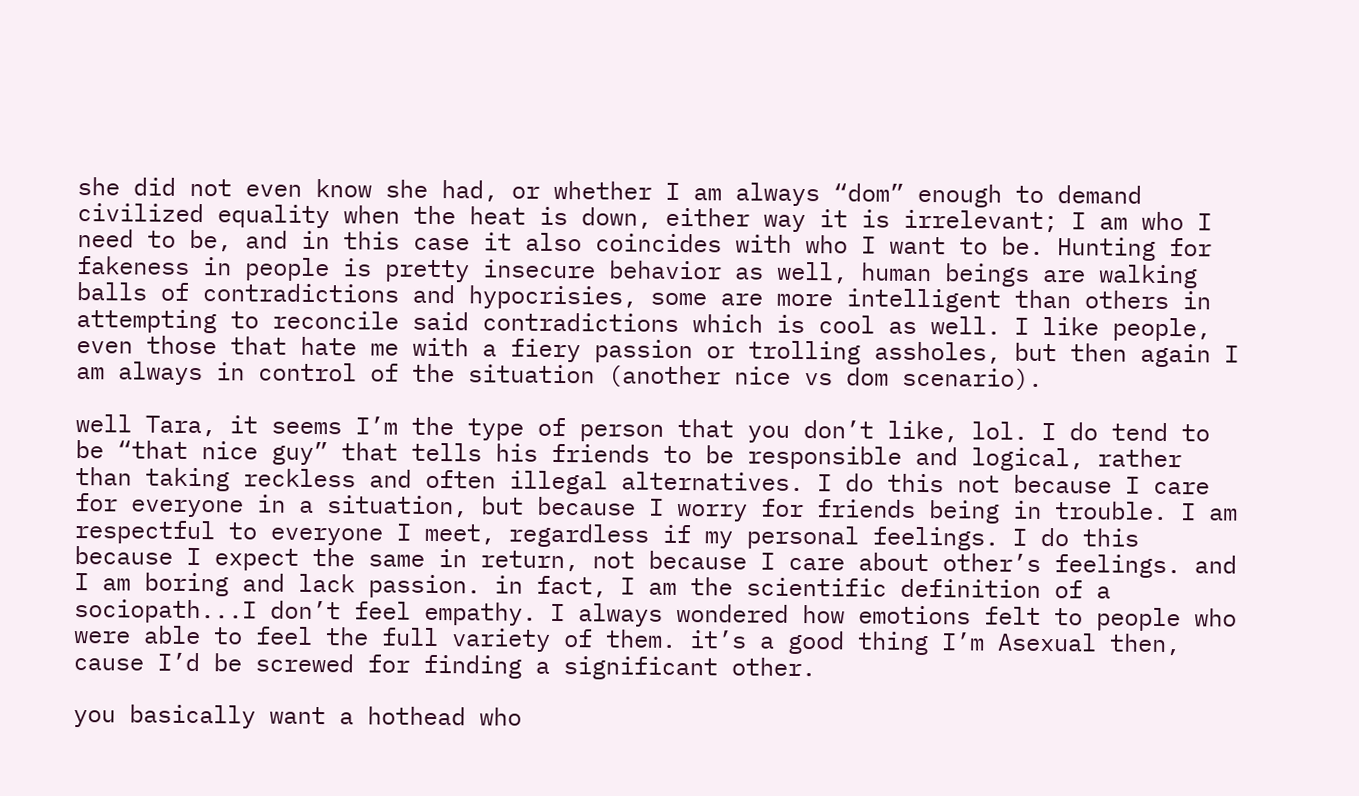she did not even know she had, or whether I am always “dom” enough to demand civilized equality when the heat is down, either way it is irrelevant; I am who I need to be, and in this case it also coincides with who I want to be. Hunting for fakeness in people is pretty insecure behavior as well, human beings are walking balls of contradictions and hypocrisies, some are more intelligent than others in attempting to reconcile said contradictions which is cool as well. I like people, even those that hate me with a fiery passion or trolling assholes, but then again I am always in control of the situation (another nice vs dom scenario).

well Tara, it seems I’m the type of person that you don’t like, lol. I do tend to be “that nice guy” that tells his friends to be responsible and logical, rather than taking reckless and often illegal alternatives. I do this not because I care for everyone in a situation, but because I worry for friends being in trouble. I am respectful to everyone I meet, regardless if my personal feelings. I do this because I expect the same in return, not because I care about other’s feelings. and I am boring and lack passion. in fact, I am the scientific definition of a sociopath...I don’t feel empathy. I always wondered how emotions felt to people who were able to feel the full variety of them. it’s a good thing I’m Asexual then, cause I’d be screwed for finding a significant other.

you basically want a hothead who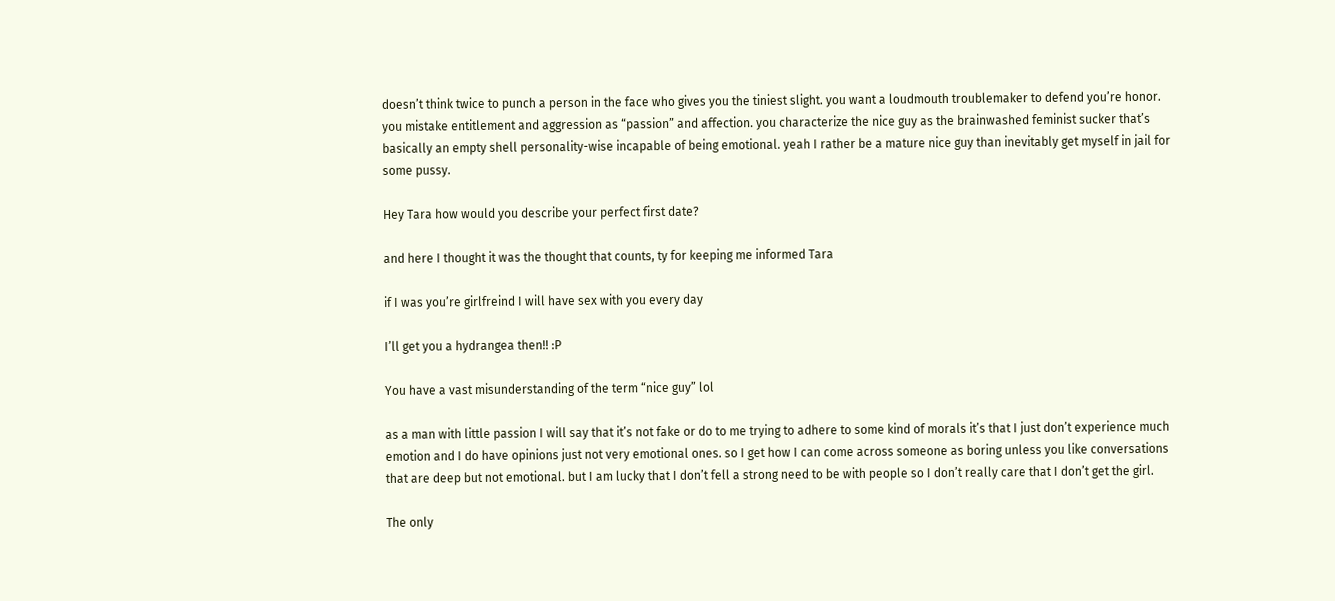doesn’t think twice to punch a person in the face who gives you the tiniest slight. you want a loudmouth troublemaker to defend you’re honor. you mistake entitlement and aggression as “passion” and affection. you characterize the nice guy as the brainwashed feminist sucker that’s basically an empty shell personality-wise incapable of being emotional. yeah I rather be a mature nice guy than inevitably get myself in jail for some pussy.

Hey Tara how would you describe your perfect first date?

and here I thought it was the thought that counts, ty for keeping me informed Tara

if I was you’re girlfreind I will have sex with you every day

I’ll get you a hydrangea then!! :P

You have a vast misunderstanding of the term “nice guy” lol

as a man with little passion I will say that it’s not fake or do to me trying to adhere to some kind of morals it’s that I just don’t experience much emotion and I do have opinions just not very emotional ones. so I get how I can come across someone as boring unless you like conversations that are deep but not emotional. but I am lucky that I don’t fell a strong need to be with people so I don’t really care that I don’t get the girl.

The only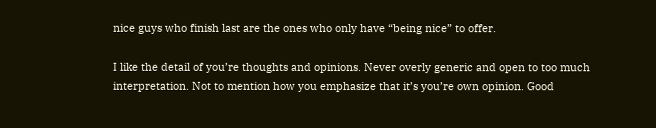nice guys who finish last are the ones who only have “being nice” to offer.

I like the detail of you’re thoughts and opinions. Never overly generic and open to too much interpretation. Not to mention how you emphasize that it’s you’re own opinion. Good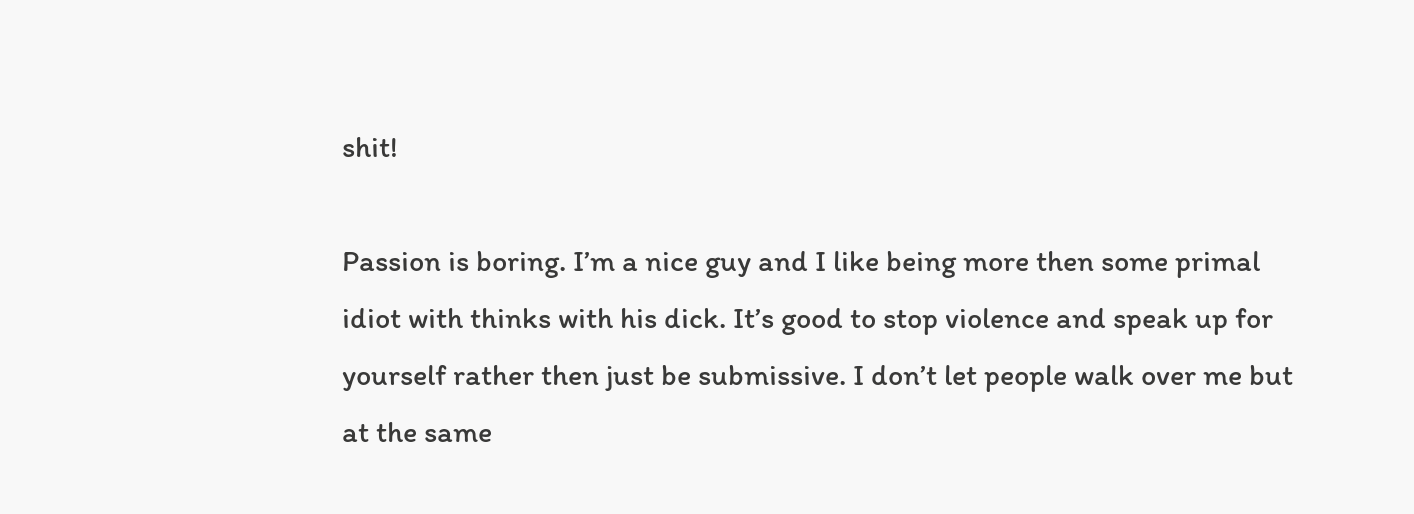shit!

Passion is boring. I’m a nice guy and I like being more then some primal idiot with thinks with his dick. It’s good to stop violence and speak up for yourself rather then just be submissive. I don’t let people walk over me but at the same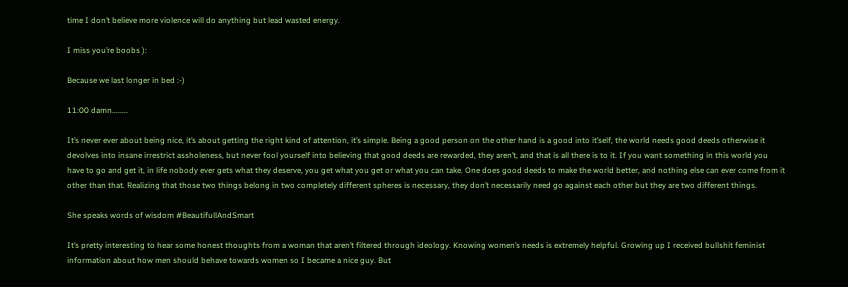time I don’t believe more violence will do anything but lead wasted energy.

I miss you’re boobs ):

Because we last longer in bed :-)

11:00 damn........

It’s never ever about being nice, it’s about getting the right kind of attention, it’s simple. Being a good person on the other hand is a good into it’self, the world needs good deeds otherwise it devolves into insane irrestrict assholeness, but never fool yourself into believing that good deeds are rewarded, they aren’t, and that is all there is to it. If you want something in this world you have to go and get it, in life nobody ever gets what they deserve, you get what you get or what you can take. One does good deeds to make the world better, and nothing else can ever come from it other than that. Realizing that those two things belong in two completely different spheres is necessary, they don’t necessarily need go against each other but they are two different things.

She speaks words of wisdom #BeautifullAndSmart

It’s pretty interesting to hear some honest thoughts from a woman that aren’t filtered through ideology. Knowing women’s needs is extremely helpful. Growing up I received bullshit feminist information about how men should behave towards women so I became a nice guy. But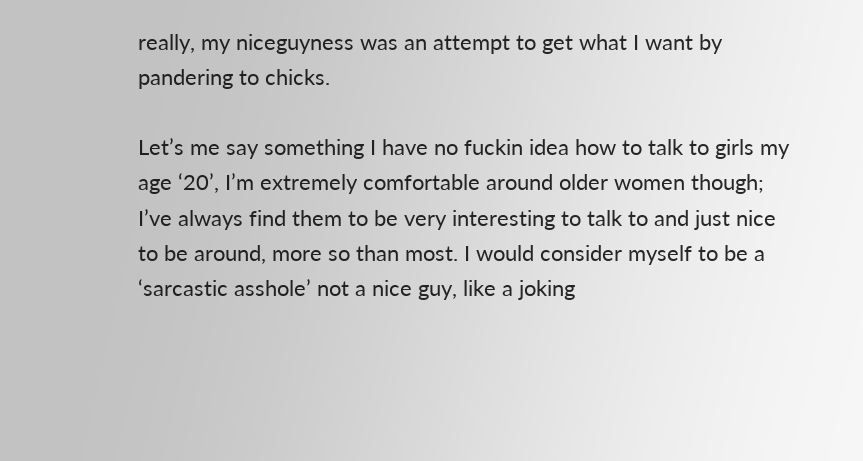really, my niceguyness was an attempt to get what I want by pandering to chicks.

Let’s me say something I have no fuckin idea how to talk to girls my age ‘20’, I’m extremely comfortable around older women though; I’ve always find them to be very interesting to talk to and just nice to be around, more so than most. I would consider myself to be a ‘sarcastic asshole’ not a nice guy, like a joking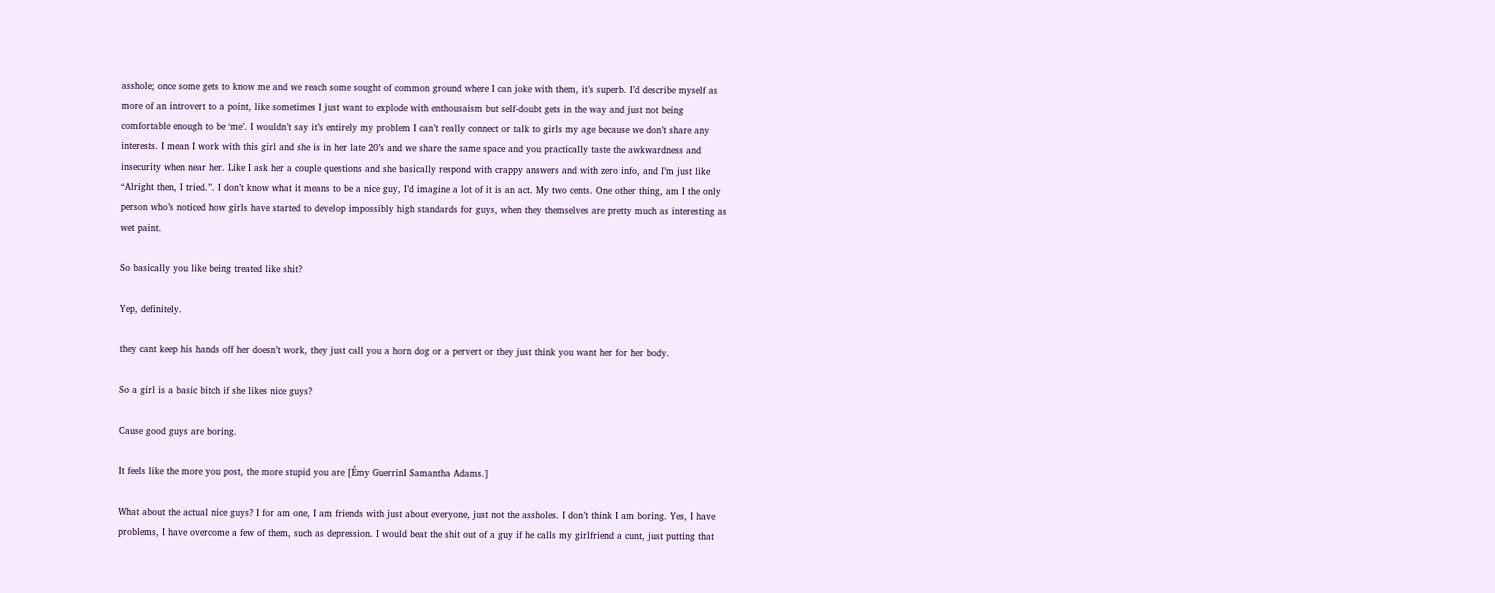asshole; once some gets to know me and we reach some sought of common ground where I can joke with them, it’s superb. I’d describe myself as more of an introvert to a point, like sometimes I just want to explode with enthousaism but self-doubt gets in the way and just not being comfortable enough to be ‘me’. I wouldn’t say it’s entirely my problem I can’t really connect or talk to girls my age because we don’t share any interests. I mean I work with this girl and she is in her late 20’s and we share the same space and you practically taste the awkwardness and insecurity when near her. Like I ask her a couple questions and she basically respond with crappy answers and with zero info, and I’m just like “Alright then, I tried.”. I don’t know what it means to be a nice guy, I’d imagine a lot of it is an act. My two cents. One other thing, am I the only person who’s noticed how girls have started to develop impossibly high standards for guys, when they themselves are pretty much as interesting as wet paint.

So basically you like being treated like shit?

Yep, definitely.

they cant keep his hands off her doesn’t work, they just call you a horn dog or a pervert or they just think you want her for her body.

So a girl is a basic bitch if she likes nice guys?

Cause good guys are boring.

It feels like the more you post, the more stupid you are [Émy GuerrinI Samantha Adams.]

What about the actual nice guys? I for am one, I am friends with just about everyone, just not the assholes. I don’t think I am boring. Yes, I have problems, I have overcome a few of them, such as depression. I would beat the shit out of a guy if he calls my girlfriend a cunt, just putting that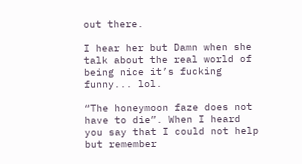out there.

I hear her but Damn when she talk about the real world of being nice it’s fucking funny... lol.

“The honeymoon faze does not have to die”. When I heard you say that I could not help but remember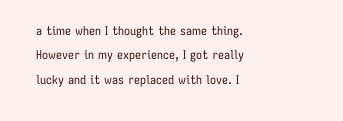a time when I thought the same thing. However in my experience, I got really lucky and it was replaced with love. I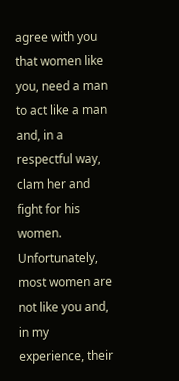agree with you that women like you, need a man to act like a man and, in a respectful way, clam her and fight for his women. Unfortunately, most women are not like you and, in my experience, their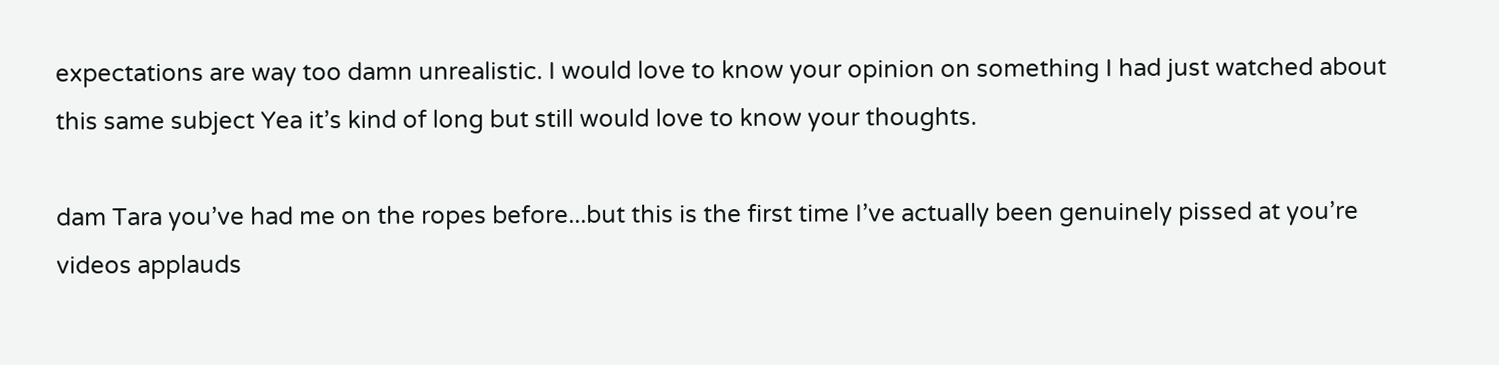expectations are way too damn unrealistic. I would love to know your opinion on something I had just watched about this same subject Yea it’s kind of long but still would love to know your thoughts.

dam Tara you’ve had me on the ropes before...but this is the first time I’ve actually been genuinely pissed at you’re videos applauds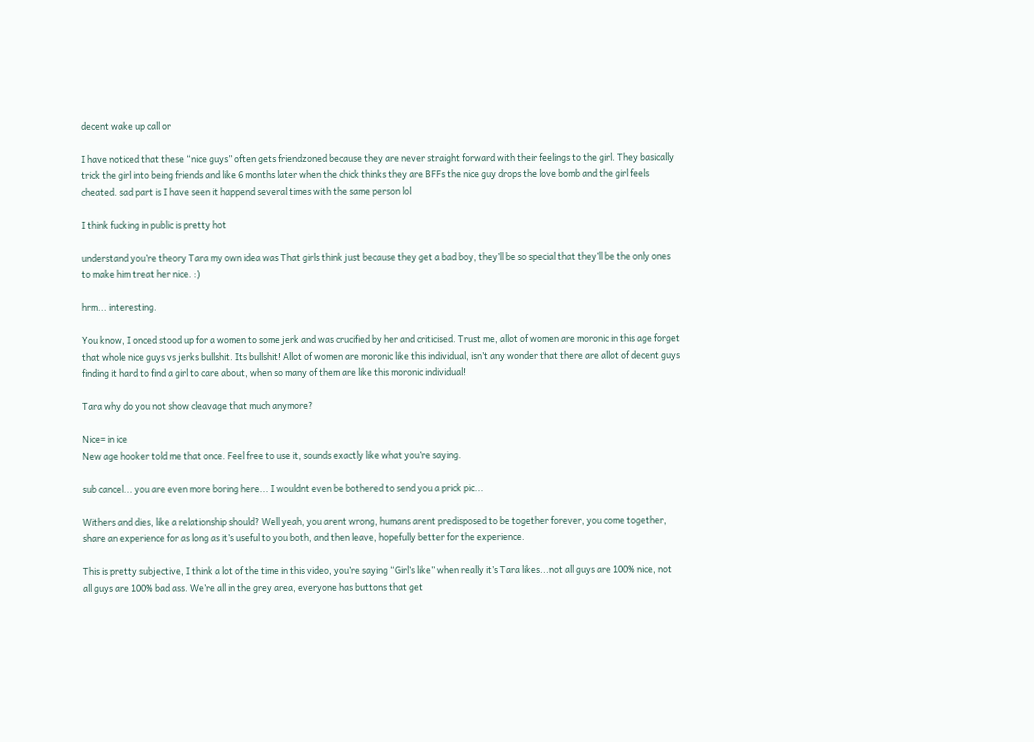decent wake up call or

I have noticed that these “nice guys” often gets friendzoned because they are never straight forward with their feelings to the girl. They basically trick the girl into being friends and like 6 months later when the chick thinks they are BFFs the nice guy drops the love bomb and the girl feels cheated. sad part is I have seen it happend several times with the same person lol

I think fucking in public is pretty hot

understand you’re theory Tara my own idea was That girls think just because they get a bad boy, they’ll be so special that they’ll be the only ones to make him treat her nice. :)

hrm... interesting.

You know, I onced stood up for a women to some jerk and was crucified by her and criticised. Trust me, allot of women are moronic in this age forget that whole nice guys vs jerks bullshit. Its bullshit! Allot of women are moronic like this individual, isn’t any wonder that there are allot of decent guys finding it hard to find a girl to care about, when so many of them are like this moronic individual!

Tara why do you not show cleavage that much anymore?

Nice= in ice
New age hooker told me that once. Feel free to use it, sounds exactly like what you’re saying.

sub cancel... you are even more boring here... I wouldnt even be bothered to send you a prick pic...

Withers and dies, like a relationship should? Well yeah, you arent wrong, humans arent predisposed to be together forever, you come together, share an experience for as long as it’s useful to you both, and then leave, hopefully better for the experience.

This is pretty subjective, I think a lot of the time in this video, you’re saying “Girl’s like” when really it’s Tara likes...not all guys are 100% nice, not all guys are 100% bad ass. We’re all in the grey area, everyone has buttons that get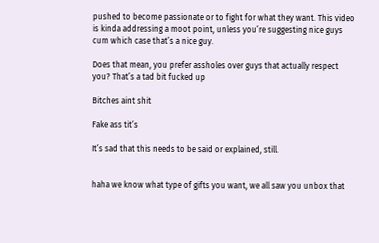pushed to become passionate or to fight for what they want. This video is kinda addressing a moot point, unless you’re suggesting nice guys cum which case that’s a nice guy.

Does that mean, you prefer assholes over guys that actually respect you? That’s a tad bit fucked up

Bitches aint shit

Fake ass tit’s

It’s sad that this needs to be said or explained, still.


haha we know what type of gifts you want, we all saw you unbox that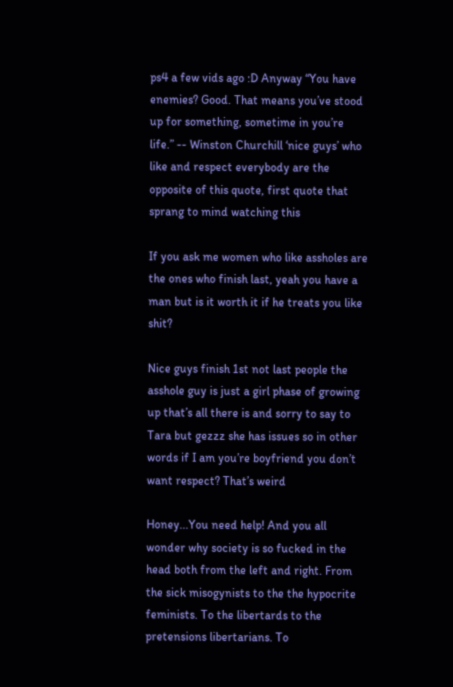ps4 a few vids ago :D Anyway “You have enemies? Good. That means you’ve stood up for something, sometime in you’re life.” -- Winston Churchill ‘nice guys’ who like and respect everybody are the opposite of this quote, first quote that sprang to mind watching this

If you ask me women who like assholes are the ones who finish last, yeah you have a man but is it worth it if he treats you like shit?

Nice guys finish 1st not last people the asshole guy is just a girl phase of growing up that’s all there is and sorry to say to Tara but gezzz she has issues so in other words if I am you’re boyfriend you don’t want respect? That’s weird

Honey...You need help! And you all wonder why society is so fucked in the head both from the left and right. From the sick misogynists to the the hypocrite feminists. To the libertards to the pretensions libertarians. To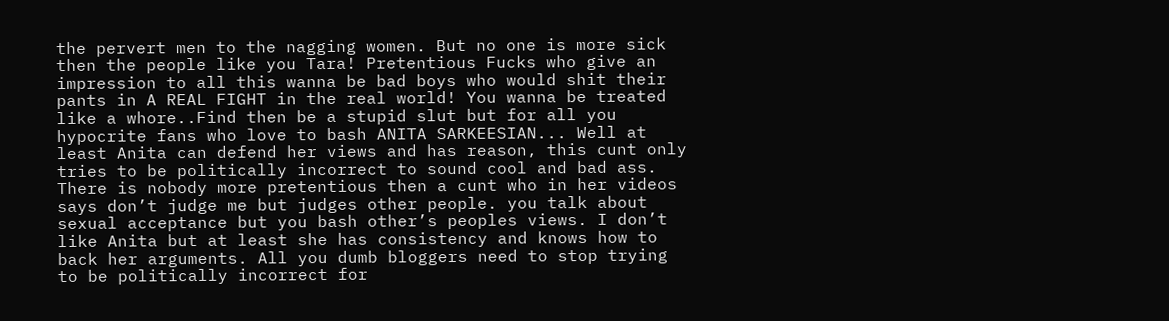the pervert men to the nagging women. But no one is more sick then the people like you Tara! Pretentious Fucks who give an impression to all this wanna be bad boys who would shit their pants in A REAL FIGHT in the real world! You wanna be treated like a whore..Find then be a stupid slut but for all you hypocrite fans who love to bash ANITA SARKEESIAN... Well at least Anita can defend her views and has reason, this cunt only tries to be politically incorrect to sound cool and bad ass. There is nobody more pretentious then a cunt who in her videos says don’t judge me but judges other people. you talk about sexual acceptance but you bash other’s peoples views. I don’t like Anita but at least she has consistency and knows how to back her arguments. All you dumb bloggers need to stop trying to be politically incorrect for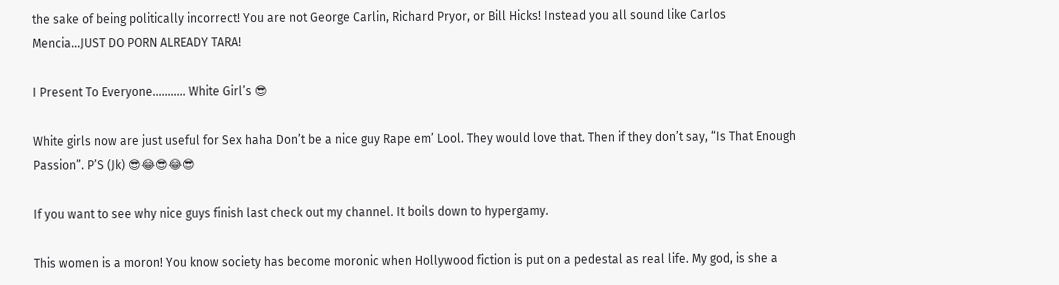the sake of being politically incorrect! You are not George Carlin, Richard Pryor, or Bill Hicks! Instead you all sound like Carlos Mencia...JUST DO PORN ALREADY TARA!

I Present To Everyone........... White Girl’s 😎

White girls now are just useful for Sex haha Don’t be a nice guy Rape em’ Lool. They would love that. Then if they don’t say, “Is That Enough Passion”. P’S (Jk) 😎😂😎😂😎

If you want to see why nice guys finish last check out my channel. It boils down to hypergamy.

This women is a moron! You know society has become moronic when Hollywood fiction is put on a pedestal as real life. My god, is she a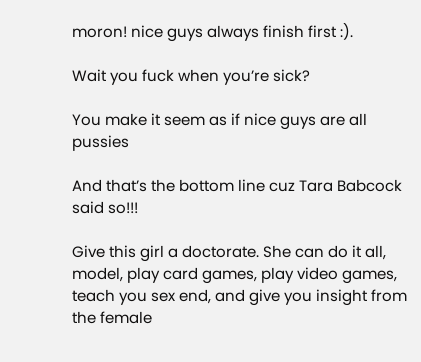moron! nice guys always finish first :).

Wait you fuck when you’re sick?

You make it seem as if nice guys are all pussies

And that’s the bottom line cuz Tara Babcock said so!!!

Give this girl a doctorate. She can do it all, model, play card games, play video games, teach you sex end, and give you insight from the female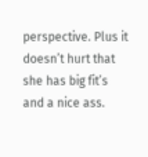perspective. Plus it doesn’t hurt that she has big fit’s and a nice ass.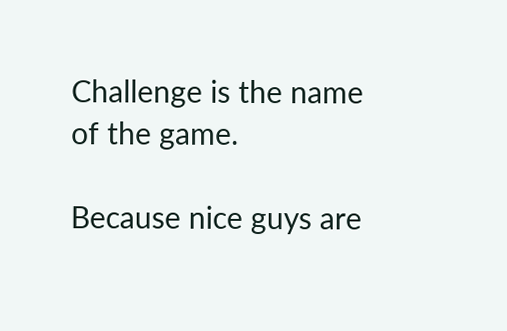Challenge is the name of the game.

Because nice guys are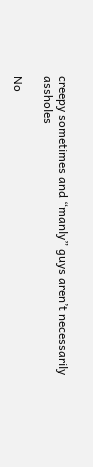creepy sometimes and “manly” guys aren’t necessarily assholes

No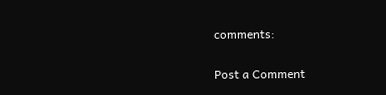comments:

Post a Comment